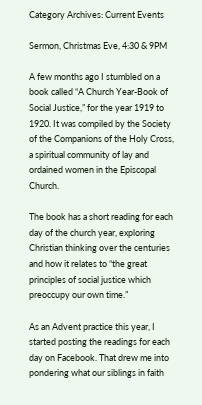Category Archives: Current Events

Sermon, Christmas Eve, 4:30 & 9PM

A few months ago I stumbled on a book called “A Church Year-Book of Social Justice,” for the year 1919 to 1920. It was compiled by the Society of the Companions of the Holy Cross, a spiritual community of lay and ordained women in the Episcopal Church.

The book has a short reading for each day of the church year, exploring Christian thinking over the centuries and how it relates to “the great principles of social justice which preoccupy our own time.”

As an Advent practice this year, I started posting the readings for each day on Facebook. That drew me into pondering what our siblings in faith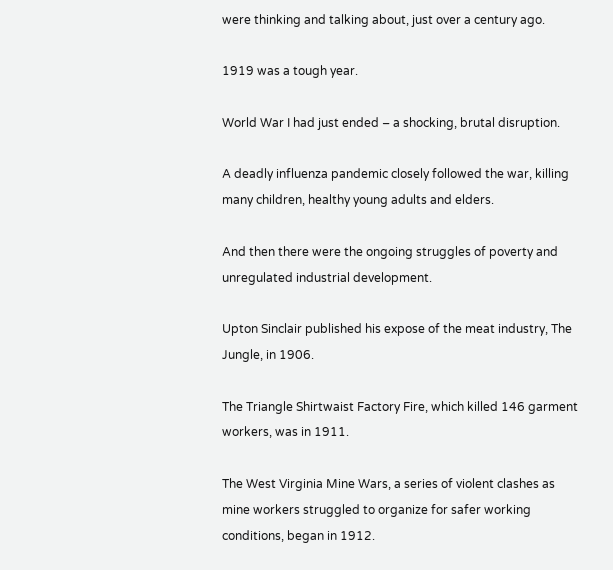were thinking and talking about, just over a century ago.

1919 was a tough year.

World War I had just ended – a shocking, brutal disruption.

A deadly influenza pandemic closely followed the war, killing many children, healthy young adults and elders.

And then there were the ongoing struggles of poverty and unregulated industrial development.

Upton Sinclair published his expose of the meat industry, The Jungle, in 1906.

The Triangle Shirtwaist Factory Fire, which killed 146 garment workers, was in 1911.

The West Virginia Mine Wars, a series of violent clashes as mine workers struggled to organize for safer working conditions, began in 1912.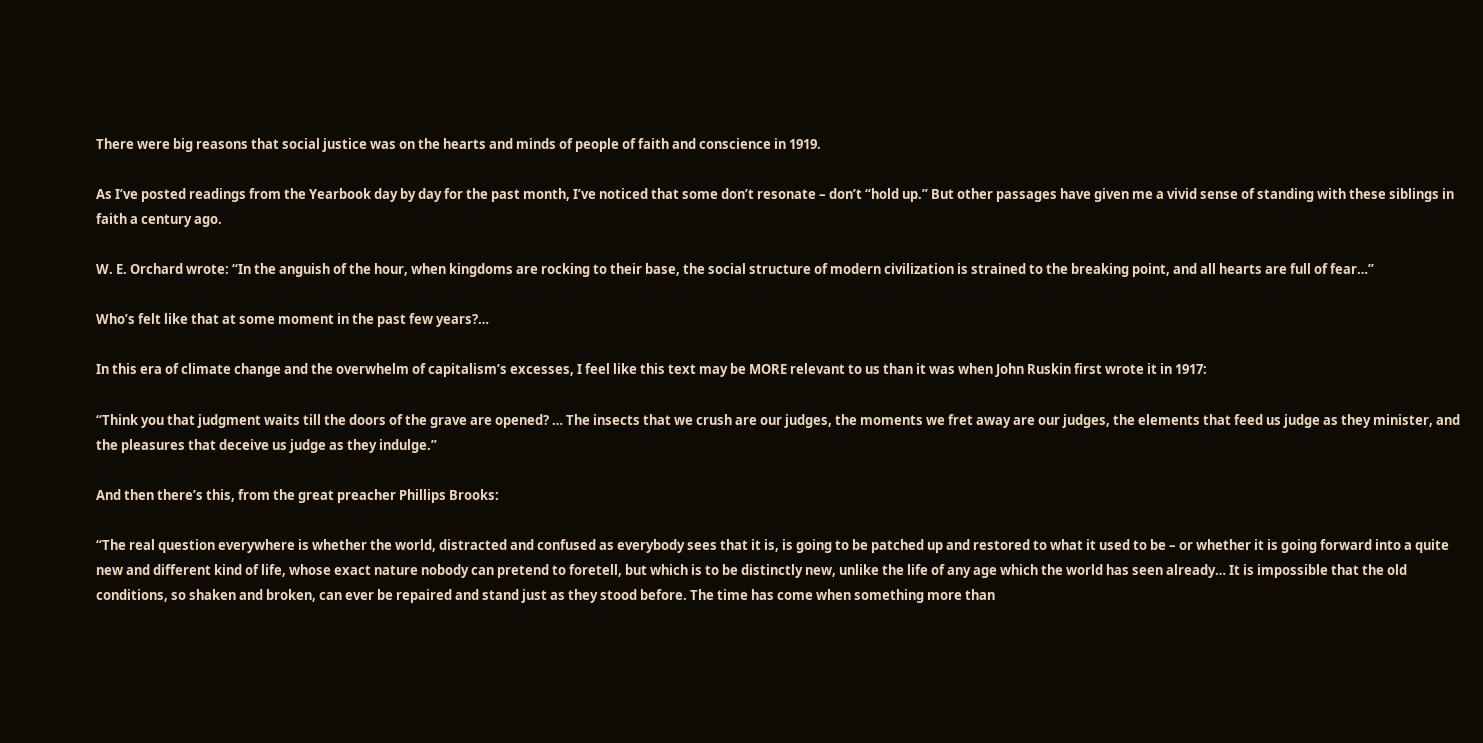There were big reasons that social justice was on the hearts and minds of people of faith and conscience in 1919.

As I’ve posted readings from the Yearbook day by day for the past month, I’ve noticed that some don’t resonate – don’t “hold up.” But other passages have given me a vivid sense of standing with these siblings in faith a century ago.

W. E. Orchard wrote: “In the anguish of the hour, when kingdoms are rocking to their base, the social structure of modern civilization is strained to the breaking point, and all hearts are full of fear…”

Who’s felt like that at some moment in the past few years?…

In this era of climate change and the overwhelm of capitalism’s excesses, I feel like this text may be MORE relevant to us than it was when John Ruskin first wrote it in 1917:

“Think you that judgment waits till the doors of the grave are opened? … The insects that we crush are our judges, the moments we fret away are our judges, the elements that feed us judge as they minister, and the pleasures that deceive us judge as they indulge.”

And then there’s this, from the great preacher Phillips Brooks:

“The real question everywhere is whether the world, distracted and confused as everybody sees that it is, is going to be patched up and restored to what it used to be – or whether it is going forward into a quite new and different kind of life, whose exact nature nobody can pretend to foretell, but which is to be distinctly new, unlike the life of any age which the world has seen already… It is impossible that the old conditions, so shaken and broken, can ever be repaired and stand just as they stood before. The time has come when something more than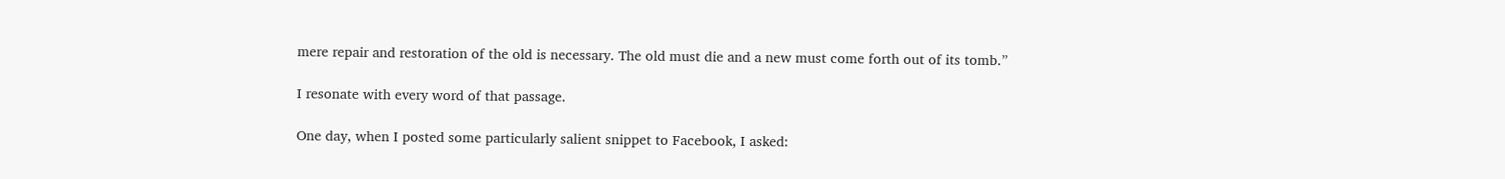mere repair and restoration of the old is necessary. The old must die and a new must come forth out of its tomb.”

I resonate with every word of that passage.

One day, when I posted some particularly salient snippet to Facebook, I asked: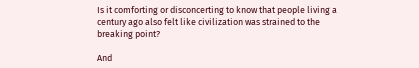Is it comforting or disconcerting to know that people living a century ago also felt like civilization was strained to the breaking point?

And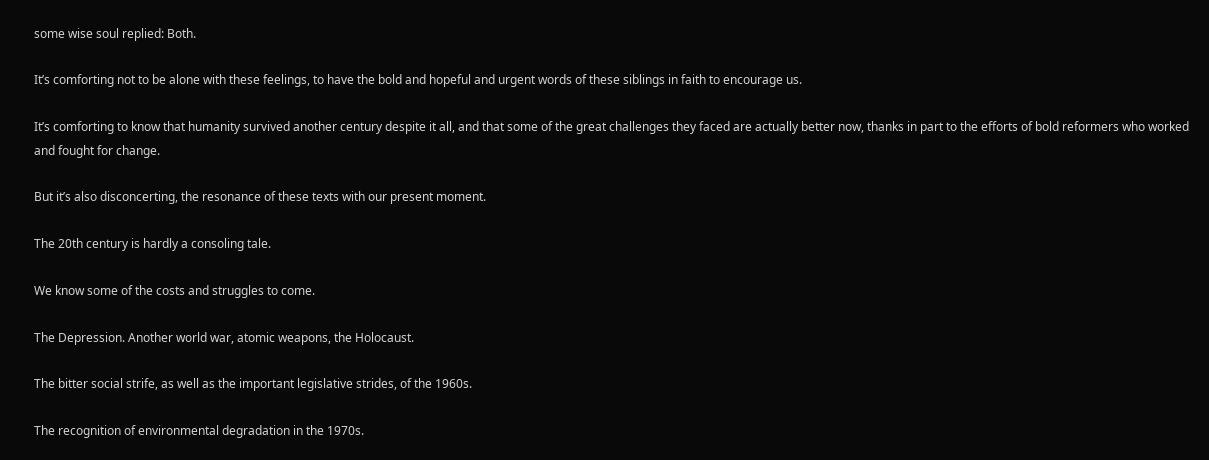some wise soul replied: Both.

It’s comforting not to be alone with these feelings, to have the bold and hopeful and urgent words of these siblings in faith to encourage us.

It’s comforting to know that humanity survived another century despite it all, and that some of the great challenges they faced are actually better now, thanks in part to the efforts of bold reformers who worked and fought for change.

But it’s also disconcerting, the resonance of these texts with our present moment.

The 20th century is hardly a consoling tale.

We know some of the costs and struggles to come.

The Depression. Another world war, atomic weapons, the Holocaust.

The bitter social strife, as well as the important legislative strides, of the 1960s.

The recognition of environmental degradation in the 1970s.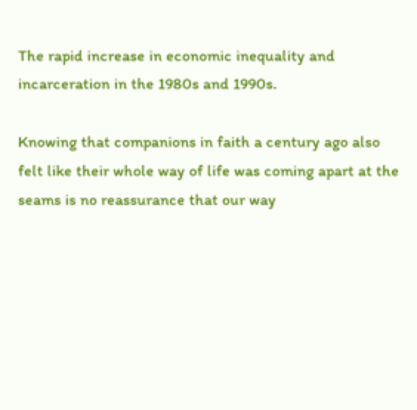The rapid increase in economic inequality and incarceration in the 1980s and 1990s.

Knowing that companions in faith a century ago also felt like their whole way of life was coming apart at the seams is no reassurance that our way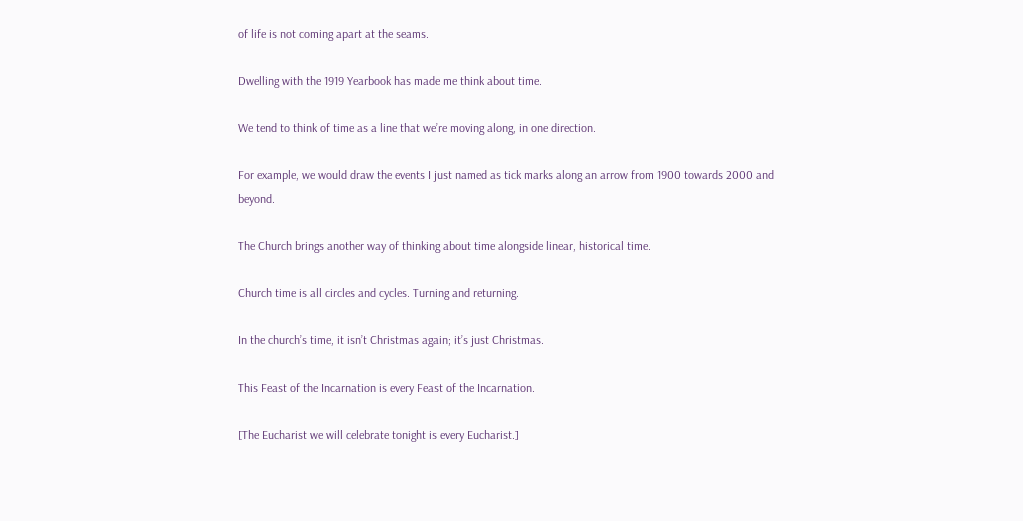of life is not coming apart at the seams.

Dwelling with the 1919 Yearbook has made me think about time.

We tend to think of time as a line that we’re moving along, in one direction.

For example, we would draw the events I just named as tick marks along an arrow from 1900 towards 2000 and beyond.

The Church brings another way of thinking about time alongside linear, historical time.

Church time is all circles and cycles. Turning and returning.

In the church’s time, it isn’t Christmas again; it’s just Christmas.

This Feast of the Incarnation is every Feast of the Incarnation.

[The Eucharist we will celebrate tonight is every Eucharist.]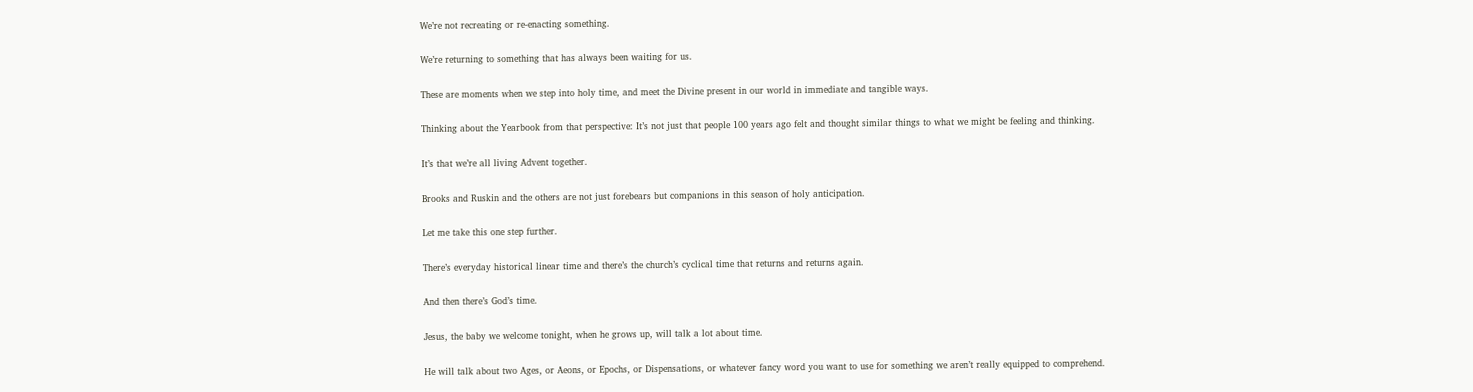We’re not recreating or re-enacting something.

We’re returning to something that has always been waiting for us.

These are moments when we step into holy time, and meet the Divine present in our world in immediate and tangible ways.

Thinking about the Yearbook from that perspective: It’s not just that people 100 years ago felt and thought similar things to what we might be feeling and thinking.

It’s that we’re all living Advent together.

Brooks and Ruskin and the others are not just forebears but companions in this season of holy anticipation.

Let me take this one step further.

There’s everyday historical linear time and there’s the church’s cyclical time that returns and returns again.

And then there’s God’s time.

Jesus, the baby we welcome tonight, when he grows up, will talk a lot about time.

He will talk about two Ages, or Aeons, or Epochs, or Dispensations, or whatever fancy word you want to use for something we aren’t really equipped to comprehend.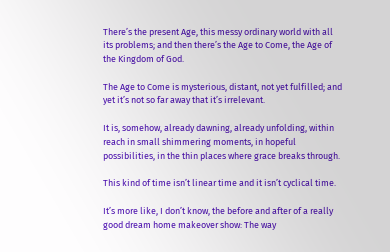There’s the present Age, this messy ordinary world with all its problems; and then there’s the Age to Come, the Age of the Kingdom of God.

The Age to Come is mysterious, distant, not yet fulfilled; and yet it’s not so far away that it’s irrelevant.

It is, somehow, already dawning, already unfolding, within reach in small shimmering moments, in hopeful possibilities, in the thin places where grace breaks through.

This kind of time isn’t linear time and it isn’t cyclical time.

It’s more like, I don’t know, the before and after of a really good dream home makeover show: The way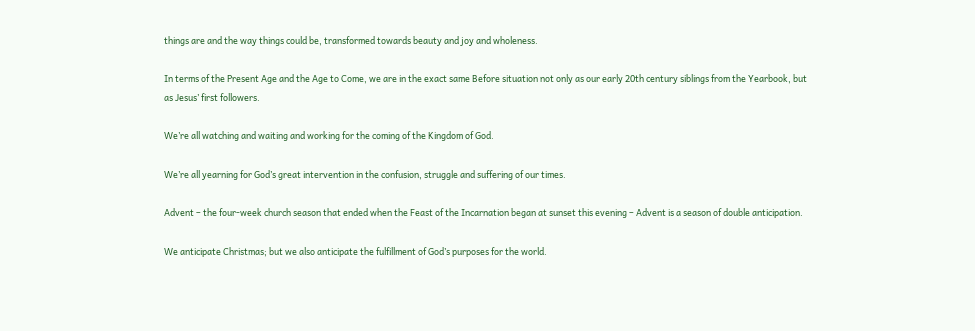things are and the way things could be, transformed towards beauty and joy and wholeness.

In terms of the Present Age and the Age to Come, we are in the exact same Before situation not only as our early 20th century siblings from the Yearbook, but as Jesus’ first followers.

We’re all watching and waiting and working for the coming of the Kingdom of God.

We’re all yearning for God’s great intervention in the confusion, struggle and suffering of our times.

Advent – the four-week church season that ended when the Feast of the Incarnation began at sunset this evening – Advent is a season of double anticipation.

We anticipate Christmas; but we also anticipate the fulfillment of God’s purposes for the world.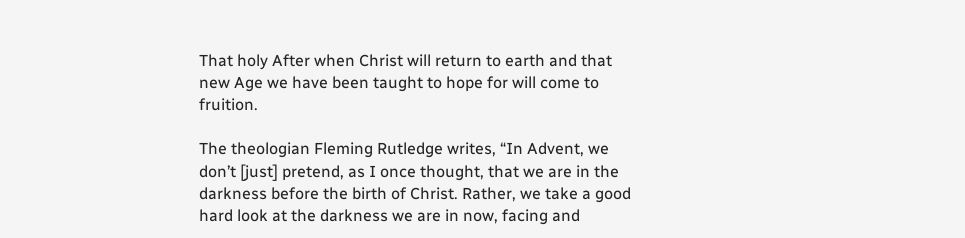That holy After when Christ will return to earth and that new Age we have been taught to hope for will come to fruition.

The theologian Fleming Rutledge writes, “In Advent, we don’t [just] pretend, as I once thought, that we are in the darkness before the birth of Christ. Rather, we take a good hard look at the darkness we are in now, facing and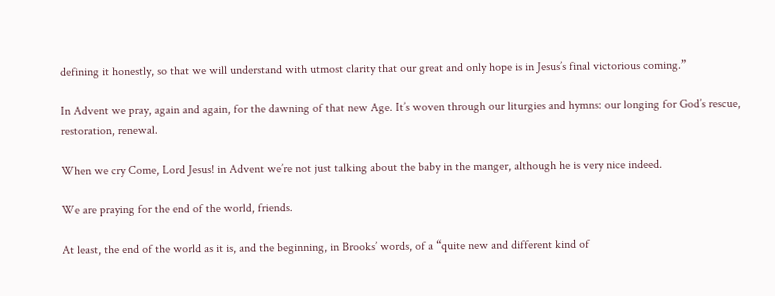defining it honestly, so that we will understand with utmost clarity that our great and only hope is in Jesus’s final victorious coming.”

In Advent we pray, again and again, for the dawning of that new Age. It’s woven through our liturgies and hymns: our longing for God’s rescue, restoration, renewal.

When we cry Come, Lord Jesus! in Advent we’re not just talking about the baby in the manger, although he is very nice indeed.

We are praying for the end of the world, friends.

At least, the end of the world as it is, and the beginning, in Brooks’ words, of a “quite new and different kind of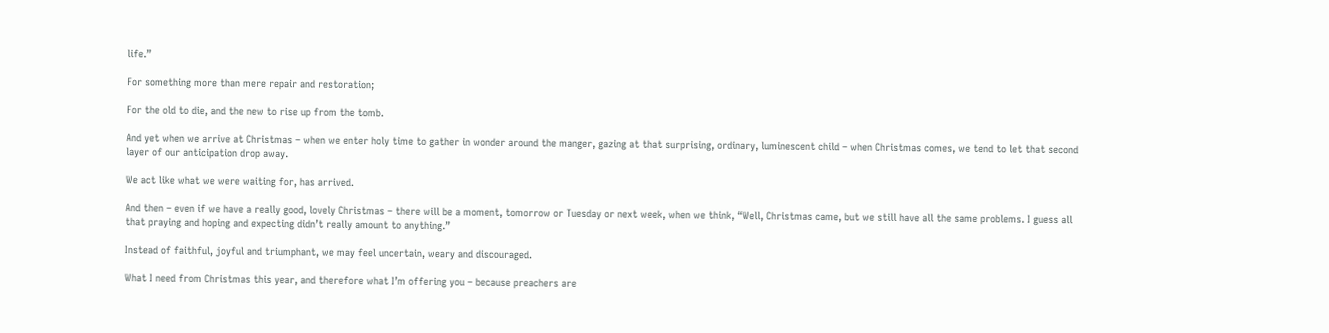life.”

For something more than mere repair and restoration;

For the old to die, and the new to rise up from the tomb.

And yet when we arrive at Christmas – when we enter holy time to gather in wonder around the manger, gazing at that surprising, ordinary, luminescent child – when Christmas comes, we tend to let that second layer of our anticipation drop away.

We act like what we were waiting for, has arrived.

And then – even if we have a really good, lovely Christmas – there will be a moment, tomorrow or Tuesday or next week, when we think, “Well, Christmas came, but we still have all the same problems. I guess all that praying and hoping and expecting didn’t really amount to anything.”

Instead of faithful, joyful and triumphant, we may feel uncertain, weary and discouraged.

What I need from Christmas this year, and therefore what I’m offering you – because preachers are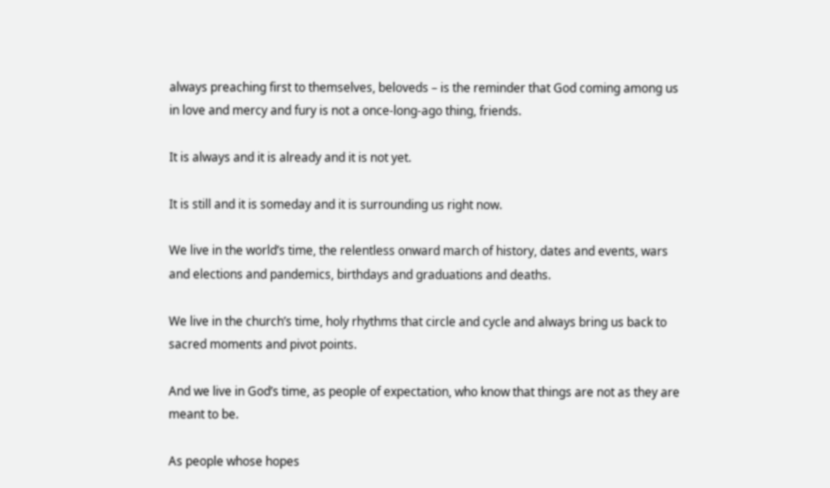always preaching first to themselves, beloveds – is the reminder that God coming among us in love and mercy and fury is not a once-long-ago thing, friends.

It is always and it is already and it is not yet.

It is still and it is someday and it is surrounding us right now.

We live in the world’s time, the relentless onward march of history, dates and events, wars and elections and pandemics, birthdays and graduations and deaths.

We live in the church’s time, holy rhythms that circle and cycle and always bring us back to sacred moments and pivot points.

And we live in God’s time, as people of expectation, who know that things are not as they are meant to be.

As people whose hopes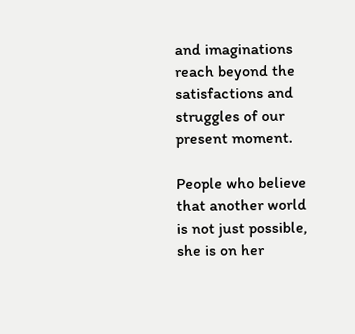and imaginations reach beyond the satisfactions and struggles of our present moment.

People who believe that another world is not just possible, she is on her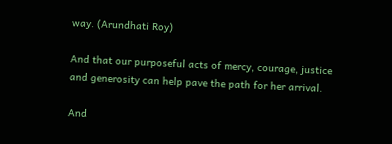way. (Arundhati Roy)

And that our purposeful acts of mercy, courage, justice and generosity can help pave the path for her arrival.

And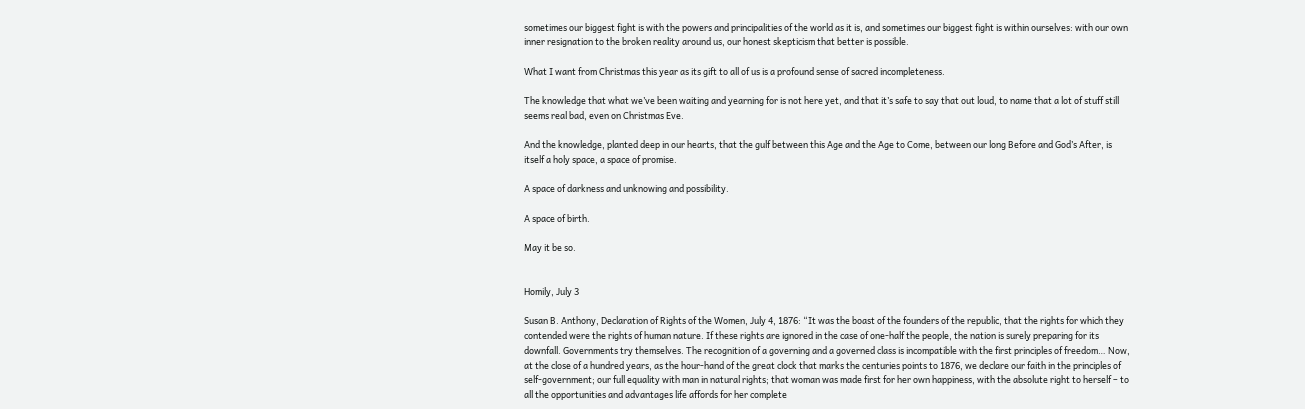sometimes our biggest fight is with the powers and principalities of the world as it is, and sometimes our biggest fight is within ourselves: with our own inner resignation to the broken reality around us, our honest skepticism that better is possible.

What I want from Christmas this year as its gift to all of us is a profound sense of sacred incompleteness.

The knowledge that what we’ve been waiting and yearning for is not here yet, and that it’s safe to say that out loud, to name that a lot of stuff still seems real bad, even on Christmas Eve.

And the knowledge, planted deep in our hearts, that the gulf between this Age and the Age to Come, between our long Before and God’s After, is itself a holy space, a space of promise.

A space of darkness and unknowing and possibility.

A space of birth.

May it be so.


Homily, July 3

Susan B. Anthony, Declaration of Rights of the Women, July 4, 1876: “It was the boast of the founders of the republic, that the rights for which they contended were the rights of human nature. If these rights are ignored in the case of one-half the people, the nation is surely preparing for its downfall. Governments try themselves. The recognition of a governing and a governed class is incompatible with the first principles of freedom… Now, at the close of a hundred years, as the hour-hand of the great clock that marks the centuries points to 1876, we declare our faith in the principles of self-government; our full equality with man in natural rights; that woman was made first for her own happiness, with the absolute right to herself – to all the opportunities and advantages life affords for her complete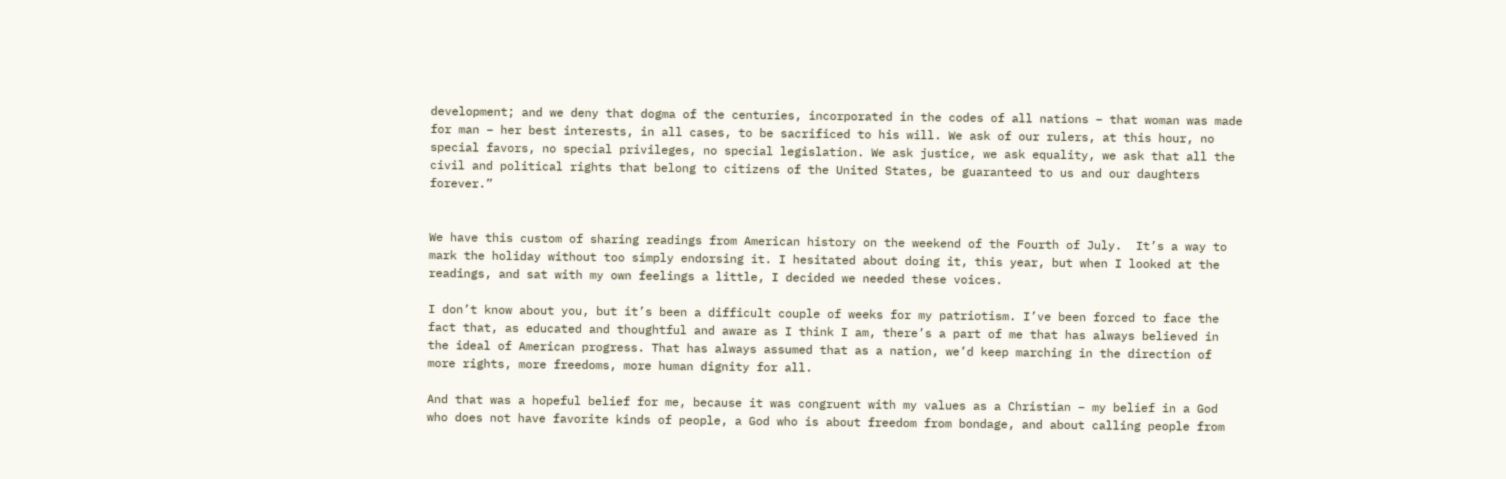development; and we deny that dogma of the centuries, incorporated in the codes of all nations – that woman was made for man – her best interests, in all cases, to be sacrificed to his will. We ask of our rulers, at this hour, no special favors, no special privileges, no special legislation. We ask justice, we ask equality, we ask that all the civil and political rights that belong to citizens of the United States, be guaranteed to us and our daughters forever.”


We have this custom of sharing readings from American history on the weekend of the Fourth of July.  It’s a way to mark the holiday without too simply endorsing it. I hesitated about doing it, this year, but when I looked at the readings, and sat with my own feelings a little, I decided we needed these voices.

I don’t know about you, but it’s been a difficult couple of weeks for my patriotism. I’ve been forced to face the fact that, as educated and thoughtful and aware as I think I am, there’s a part of me that has always believed in the ideal of American progress. That has always assumed that as a nation, we’d keep marching in the direction of more rights, more freedoms, more human dignity for all.

And that was a hopeful belief for me, because it was congruent with my values as a Christian – my belief in a God who does not have favorite kinds of people, a God who is about freedom from bondage, and about calling people from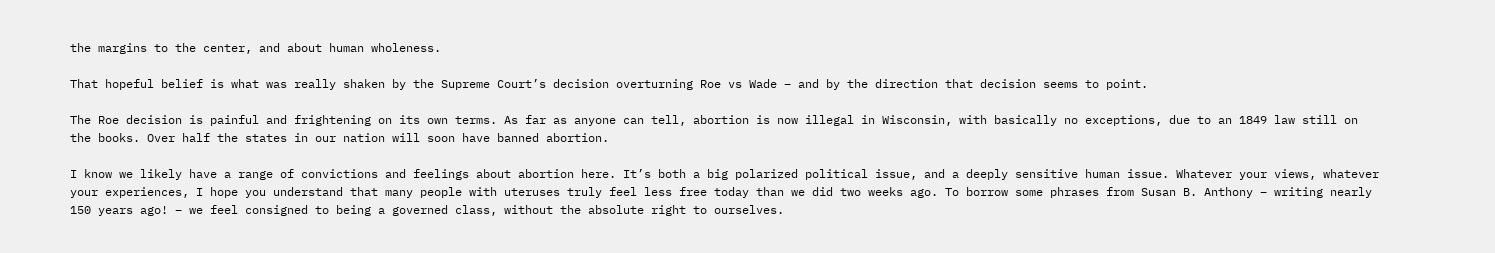the margins to the center, and about human wholeness.

That hopeful belief is what was really shaken by the Supreme Court’s decision overturning Roe vs Wade – and by the direction that decision seems to point.

The Roe decision is painful and frightening on its own terms. As far as anyone can tell, abortion is now illegal in Wisconsin, with basically no exceptions, due to an 1849 law still on the books. Over half the states in our nation will soon have banned abortion.

I know we likely have a range of convictions and feelings about abortion here. It’s both a big polarized political issue, and a deeply sensitive human issue. Whatever your views, whatever your experiences, I hope you understand that many people with uteruses truly feel less free today than we did two weeks ago. To borrow some phrases from Susan B. Anthony – writing nearly 150 years ago! – we feel consigned to being a governed class, without the absolute right to ourselves.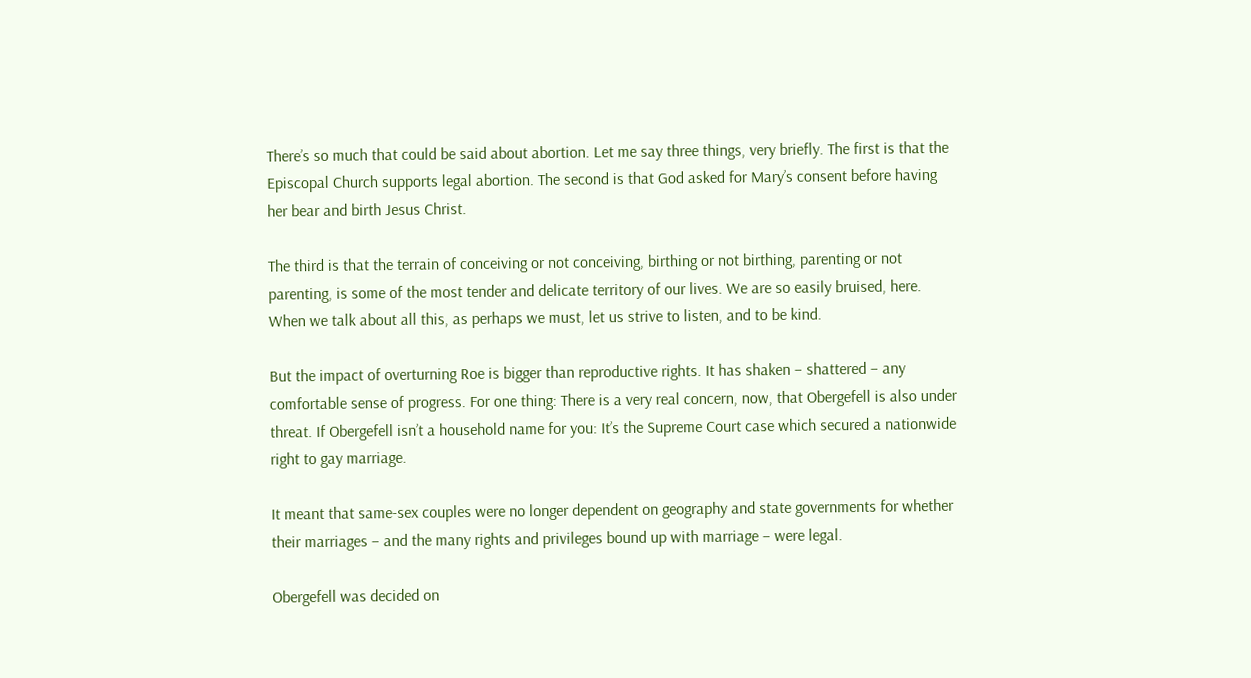There’s so much that could be said about abortion. Let me say three things, very briefly. The first is that the Episcopal Church supports legal abortion. The second is that God asked for Mary’s consent before having her bear and birth Jesus Christ.

The third is that the terrain of conceiving or not conceiving, birthing or not birthing, parenting or not parenting, is some of the most tender and delicate territory of our lives. We are so easily bruised, here. When we talk about all this, as perhaps we must, let us strive to listen, and to be kind.

But the impact of overturning Roe is bigger than reproductive rights. It has shaken – shattered – any comfortable sense of progress. For one thing: There is a very real concern, now, that Obergefell is also under threat. If Obergefell isn’t a household name for you: It’s the Supreme Court case which secured a nationwide right to gay marriage.

It meant that same-sex couples were no longer dependent on geography and state governments for whether their marriages – and the many rights and privileges bound up with marriage – were legal.

Obergefell was decided on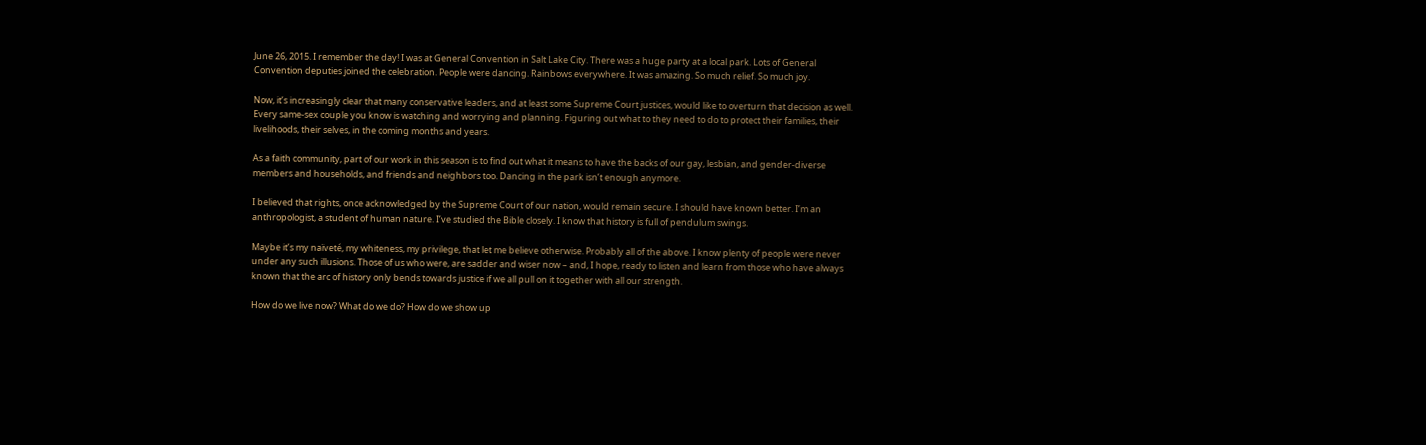June 26, 2015. I remember the day! I was at General Convention in Salt Lake City. There was a huge party at a local park. Lots of General Convention deputies joined the celebration. People were dancing. Rainbows everywhere. It was amazing. So much relief. So much joy.

Now, it’s increasingly clear that many conservative leaders, and at least some Supreme Court justices, would like to overturn that decision as well. Every same-sex couple you know is watching and worrying and planning. Figuring out what to they need to do to protect their families, their livelihoods, their selves, in the coming months and years.

As a faith community, part of our work in this season is to find out what it means to have the backs of our gay, lesbian, and gender-diverse members and households, and friends and neighbors too. Dancing in the park isn’t enough anymore.

I believed that rights, once acknowledged by the Supreme Court of our nation, would remain secure. I should have known better. I’m an anthropologist, a student of human nature. I’ve studied the Bible closely. I know that history is full of pendulum swings.

Maybe it’s my naïveté, my whiteness, my privilege, that let me believe otherwise. Probably all of the above. I know plenty of people were never under any such illusions. Those of us who were, are sadder and wiser now – and, I hope, ready to listen and learn from those who have always known that the arc of history only bends towards justice if we all pull on it together with all our strength.

How do we live now? What do we do? How do we show up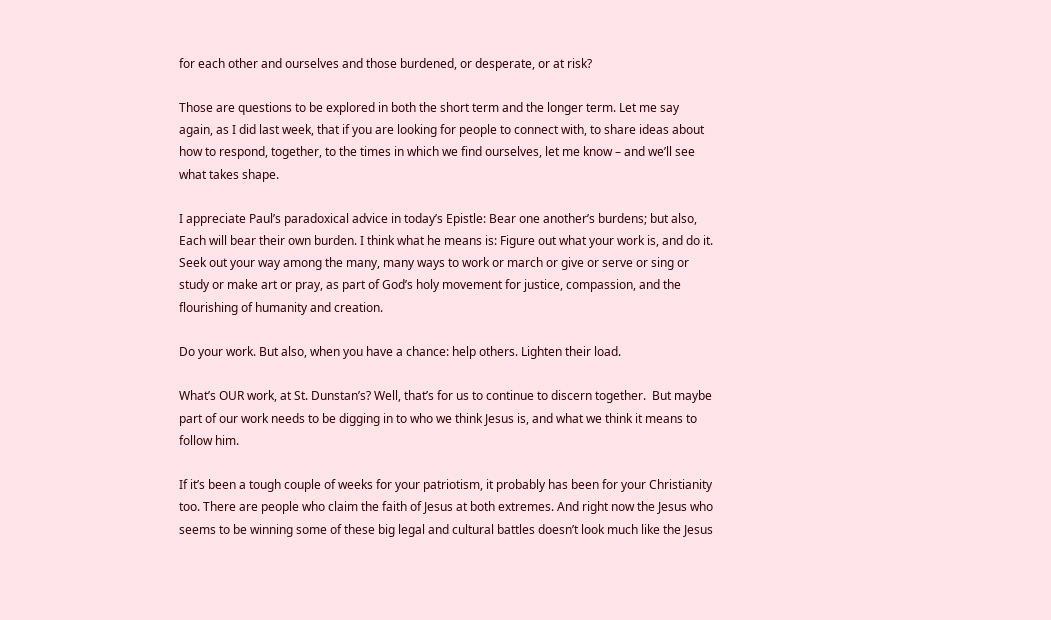for each other and ourselves and those burdened, or desperate, or at risk?

Those are questions to be explored in both the short term and the longer term. Let me say again, as I did last week, that if you are looking for people to connect with, to share ideas about how to respond, together, to the times in which we find ourselves, let me know – and we’ll see what takes shape.

I appreciate Paul’s paradoxical advice in today’s Epistle: Bear one another’s burdens; but also, Each will bear their own burden. I think what he means is: Figure out what your work is, and do it. Seek out your way among the many, many ways to work or march or give or serve or sing or study or make art or pray, as part of God’s holy movement for justice, compassion, and the flourishing of humanity and creation.

Do your work. But also, when you have a chance: help others. Lighten their load.

What’s OUR work, at St. Dunstan’s? Well, that’s for us to continue to discern together.  But maybe part of our work needs to be digging in to who we think Jesus is, and what we think it means to follow him.

If it’s been a tough couple of weeks for your patriotism, it probably has been for your Christianity too. There are people who claim the faith of Jesus at both extremes. And right now the Jesus who seems to be winning some of these big legal and cultural battles doesn’t look much like the Jesus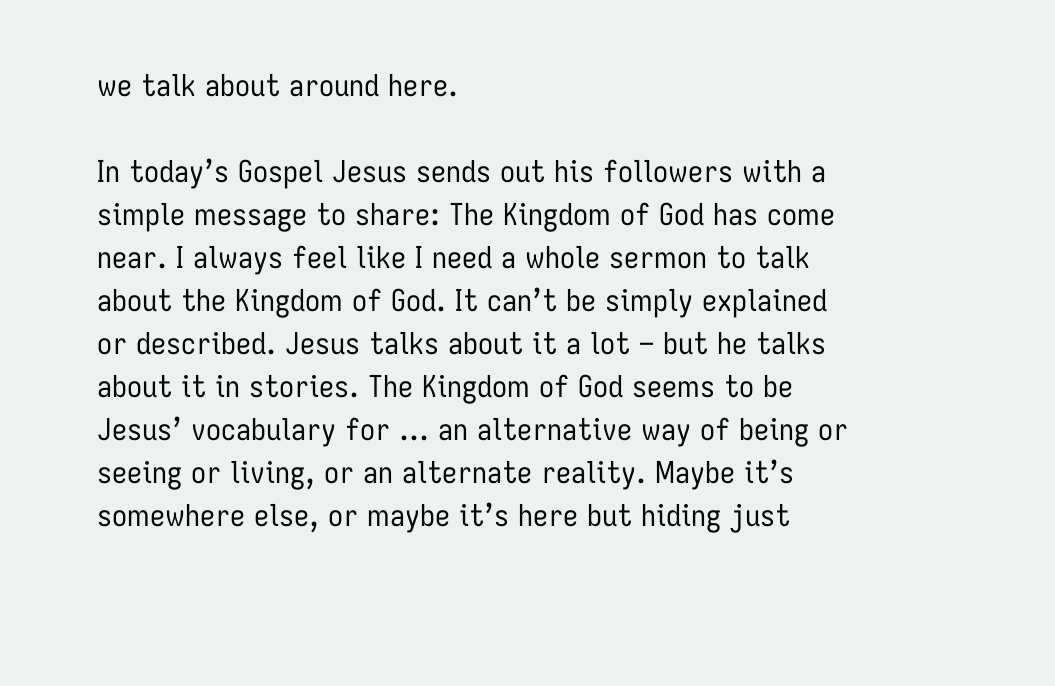we talk about around here.

In today’s Gospel Jesus sends out his followers with a simple message to share: The Kingdom of God has come near. I always feel like I need a whole sermon to talk about the Kingdom of God. It can’t be simply explained or described. Jesus talks about it a lot – but he talks about it in stories. The Kingdom of God seems to be Jesus’ vocabulary for … an alternative way of being or seeing or living, or an alternate reality. Maybe it’s somewhere else, or maybe it’s here but hiding just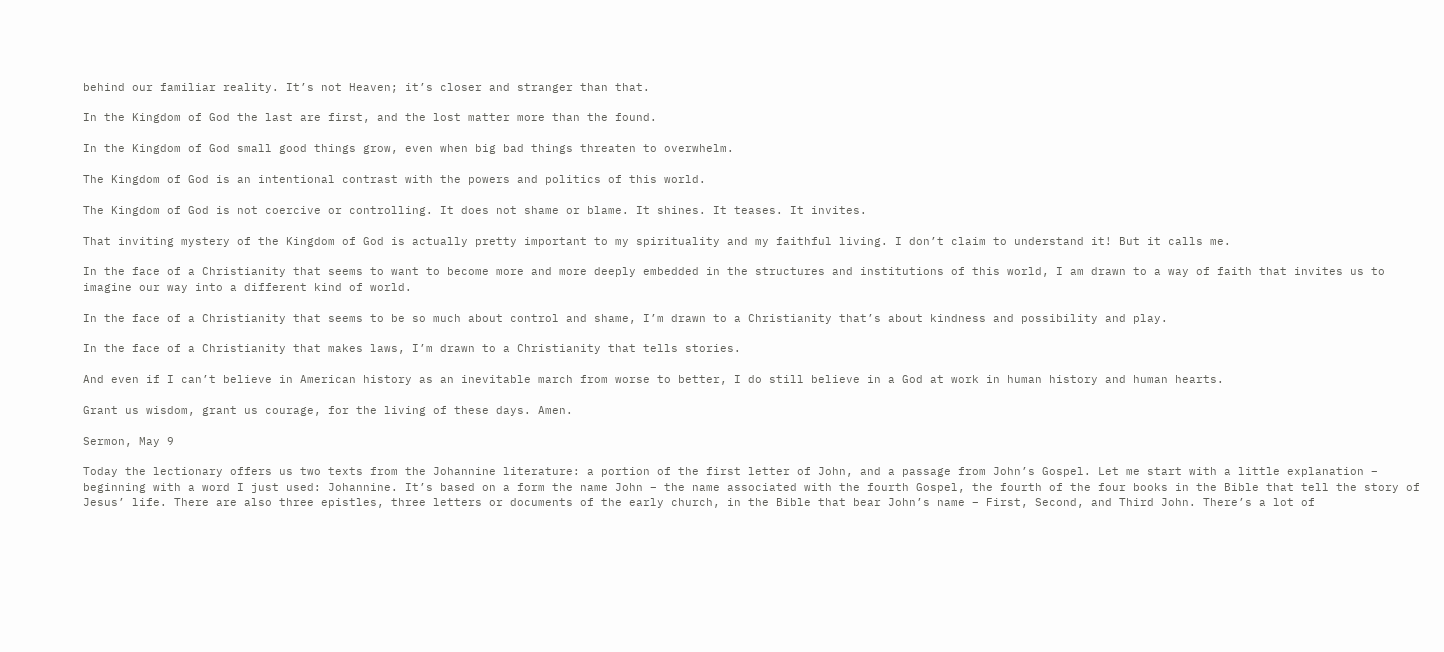behind our familiar reality. It’s not Heaven; it’s closer and stranger than that.

In the Kingdom of God the last are first, and the lost matter more than the found.

In the Kingdom of God small good things grow, even when big bad things threaten to overwhelm.

The Kingdom of God is an intentional contrast with the powers and politics of this world.

The Kingdom of God is not coercive or controlling. It does not shame or blame. It shines. It teases. It invites.

That inviting mystery of the Kingdom of God is actually pretty important to my spirituality and my faithful living. I don’t claim to understand it! But it calls me.

In the face of a Christianity that seems to want to become more and more deeply embedded in the structures and institutions of this world, I am drawn to a way of faith that invites us to imagine our way into a different kind of world.

In the face of a Christianity that seems to be so much about control and shame, I’m drawn to a Christianity that’s about kindness and possibility and play.

In the face of a Christianity that makes laws, I’m drawn to a Christianity that tells stories.

And even if I can’t believe in American history as an inevitable march from worse to better, I do still believe in a God at work in human history and human hearts.

Grant us wisdom, grant us courage, for the living of these days. Amen.

Sermon, May 9

Today the lectionary offers us two texts from the Johannine literature: a portion of the first letter of John, and a passage from John’s Gospel. Let me start with a little explanation – beginning with a word I just used: Johannine. It’s based on a form the name John – the name associated with the fourth Gospel, the fourth of the four books in the Bible that tell the story of Jesus’ life. There are also three epistles, three letters or documents of the early church, in the Bible that bear John’s name – First, Second, and Third John. There’s a lot of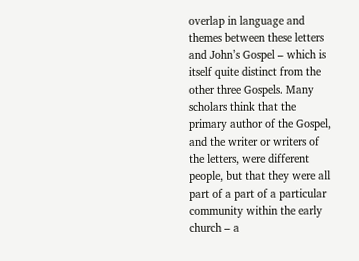overlap in language and themes between these letters and John’s Gospel – which is itself quite distinct from the other three Gospels. Many scholars think that the primary author of the Gospel, and the writer or writers of the letters, were different people, but that they were all part of a part of a particular community within the early church – a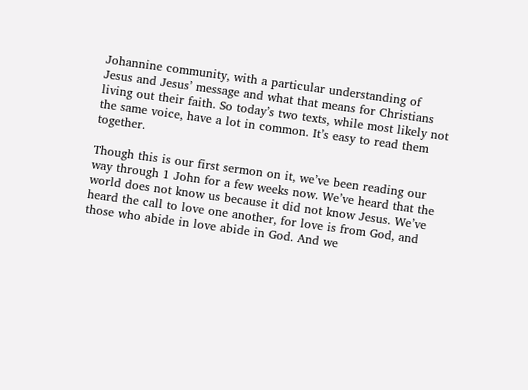Johannine community, with a particular understanding of Jesus and Jesus’ message and what that means for Christians living out their faith. So today’s two texts, while most likely not the same voice, have a lot in common. It’s easy to read them together.

Though this is our first sermon on it, we’ve been reading our way through 1 John for a few weeks now. We’ve heard that the world does not know us because it did not know Jesus. We’ve heard the call to love one another, for love is from God, and those who abide in love abide in God. And we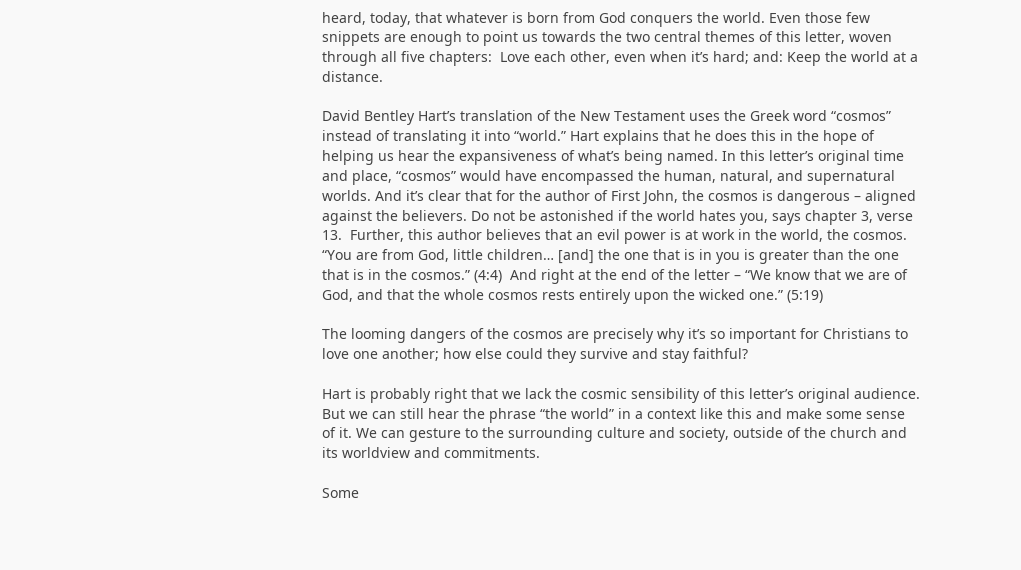heard, today, that whatever is born from God conquers the world. Even those few snippets are enough to point us towards the two central themes of this letter, woven through all five chapters:  Love each other, even when it’s hard; and: Keep the world at a distance.

David Bentley Hart’s translation of the New Testament uses the Greek word “cosmos” instead of translating it into “world.” Hart explains that he does this in the hope of helping us hear the expansiveness of what’s being named. In this letter’s original time and place, “cosmos” would have encompassed the human, natural, and supernatural worlds. And it’s clear that for the author of First John, the cosmos is dangerous – aligned against the believers. Do not be astonished if the world hates you, says chapter 3, verse 13.  Further, this author believes that an evil power is at work in the world, the cosmos. “You are from God, little children… [and] the one that is in you is greater than the one that is in the cosmos.” (4:4)  And right at the end of the letter – “We know that we are of God, and that the whole cosmos rests entirely upon the wicked one.” (5:19)

The looming dangers of the cosmos are precisely why it’s so important for Christians to love one another; how else could they survive and stay faithful?

Hart is probably right that we lack the cosmic sensibility of this letter’s original audience. But we can still hear the phrase “the world” in a context like this and make some sense of it. We can gesture to the surrounding culture and society, outside of the church and its worldview and commitments.

Some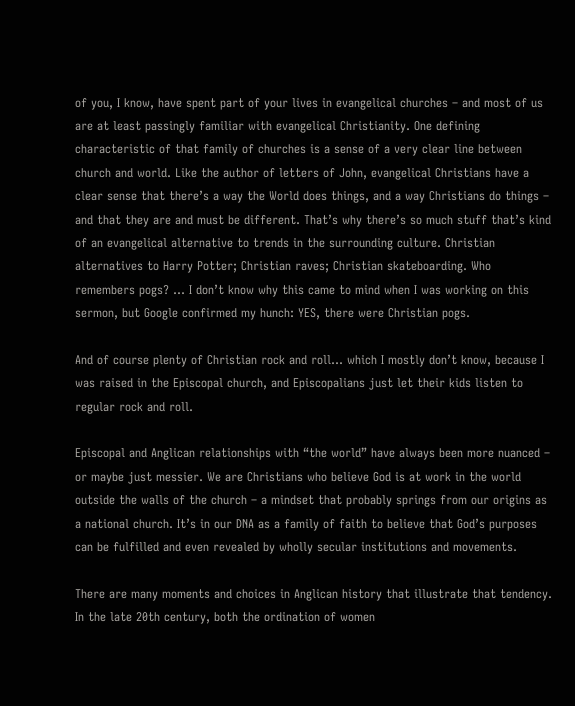of you, I know, have spent part of your lives in evangelical churches – and most of us are at least passingly familiar with evangelical Christianity. One defining characteristic of that family of churches is a sense of a very clear line between church and world. Like the author of letters of John, evangelical Christians have a clear sense that there’s a way the World does things, and a way Christians do things – and that they are and must be different. That’s why there’s so much stuff that’s kind of an evangelical alternative to trends in the surrounding culture. Christian alternatives to Harry Potter; Christian raves; Christian skateboarding. Who remembers pogs? … I don’t know why this came to mind when I was working on this sermon, but Google confirmed my hunch: YES, there were Christian pogs.

And of course plenty of Christian rock and roll… which I mostly don’t know, because I was raised in the Episcopal church, and Episcopalians just let their kids listen to regular rock and roll.

Episcopal and Anglican relationships with “the world” have always been more nuanced – or maybe just messier. We are Christians who believe God is at work in the world outside the walls of the church – a mindset that probably springs from our origins as a national church. It’s in our DNA as a family of faith to believe that God’s purposes can be fulfilled and even revealed by wholly secular institutions and movements.

There are many moments and choices in Anglican history that illustrate that tendency. In the late 20th century, both the ordination of women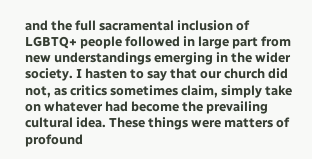and the full sacramental inclusion of LGBTQ+ people followed in large part from new understandings emerging in the wider society. I hasten to say that our church did not, as critics sometimes claim, simply take on whatever had become the prevailing cultural idea. These things were matters of profound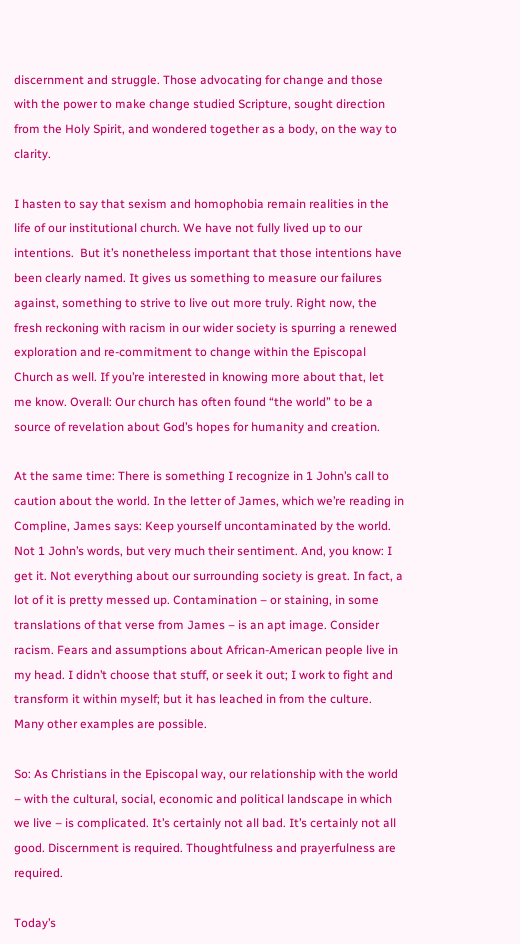discernment and struggle. Those advocating for change and those with the power to make change studied Scripture, sought direction from the Holy Spirit, and wondered together as a body, on the way to clarity.

I hasten to say that sexism and homophobia remain realities in the life of our institutional church. We have not fully lived up to our intentions.  But it’s nonetheless important that those intentions have been clearly named. It gives us something to measure our failures against, something to strive to live out more truly. Right now, the fresh reckoning with racism in our wider society is spurring a renewed exploration and re-commitment to change within the Episcopal Church as well. If you’re interested in knowing more about that, let me know. Overall: Our church has often found “the world” to be a source of revelation about God’s hopes for humanity and creation.

At the same time: There is something I recognize in 1 John’s call to caution about the world. In the letter of James, which we’re reading in Compline, James says: Keep yourself uncontaminated by the world. Not 1 John’s words, but very much their sentiment. And, you know: I get it. Not everything about our surrounding society is great. In fact, a lot of it is pretty messed up. Contamination – or staining, in some translations of that verse from James – is an apt image. Consider racism. Fears and assumptions about African-American people live in my head. I didn’t choose that stuff, or seek it out; I work to fight and transform it within myself; but it has leached in from the culture. Many other examples are possible.

So: As Christians in the Episcopal way, our relationship with the world – with the cultural, social, economic and political landscape in which we live – is complicated. It’s certainly not all bad. It’s certainly not all good. Discernment is required. Thoughtfulness and prayerfulness are required.

Today’s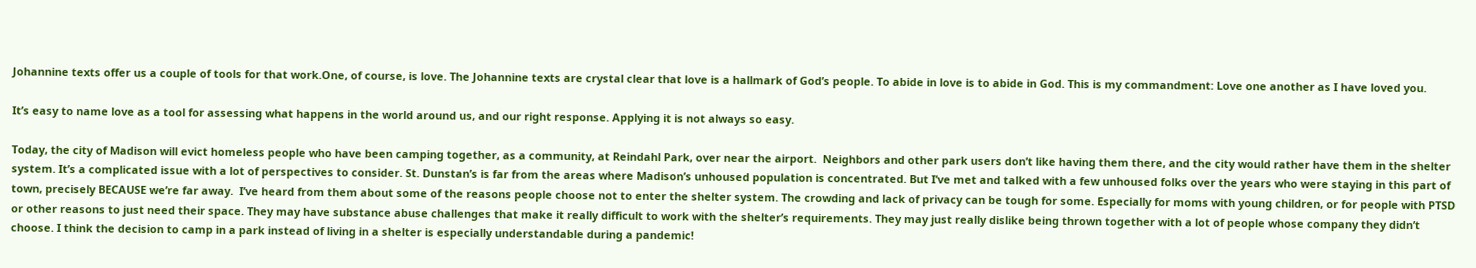Johannine texts offer us a couple of tools for that work.One, of course, is love. The Johannine texts are crystal clear that love is a hallmark of God’s people. To abide in love is to abide in God. This is my commandment: Love one another as I have loved you.

It’s easy to name love as a tool for assessing what happens in the world around us, and our right response. Applying it is not always so easy.

Today, the city of Madison will evict homeless people who have been camping together, as a community, at Reindahl Park, over near the airport.  Neighbors and other park users don’t like having them there, and the city would rather have them in the shelter system. It’s a complicated issue with a lot of perspectives to consider. St. Dunstan’s is far from the areas where Madison’s unhoused population is concentrated. But I’ve met and talked with a few unhoused folks over the years who were staying in this part of town, precisely BECAUSE we’re far away.  I’ve heard from them about some of the reasons people choose not to enter the shelter system. The crowding and lack of privacy can be tough for some. Especially for moms with young children, or for people with PTSD or other reasons to just need their space. They may have substance abuse challenges that make it really difficult to work with the shelter’s requirements. They may just really dislike being thrown together with a lot of people whose company they didn’t choose. I think the decision to camp in a park instead of living in a shelter is especially understandable during a pandemic!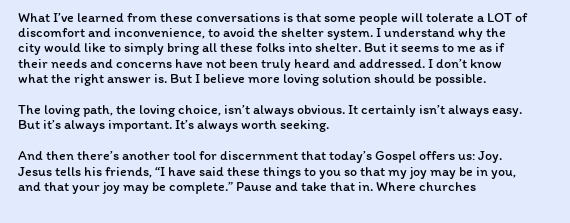What I’ve learned from these conversations is that some people will tolerate a LOT of discomfort and inconvenience, to avoid the shelter system. I understand why the city would like to simply bring all these folks into shelter. But it seems to me as if their needs and concerns have not been truly heard and addressed. I don’t know what the right answer is. But I believe more loving solution should be possible.

The loving path, the loving choice, isn’t always obvious. It certainly isn’t always easy. But it’s always important. It’s always worth seeking.

And then there’s another tool for discernment that today’s Gospel offers us: Joy. Jesus tells his friends, “I have said these things to you so that my joy may be in you, and that your joy may be complete.” Pause and take that in. Where churches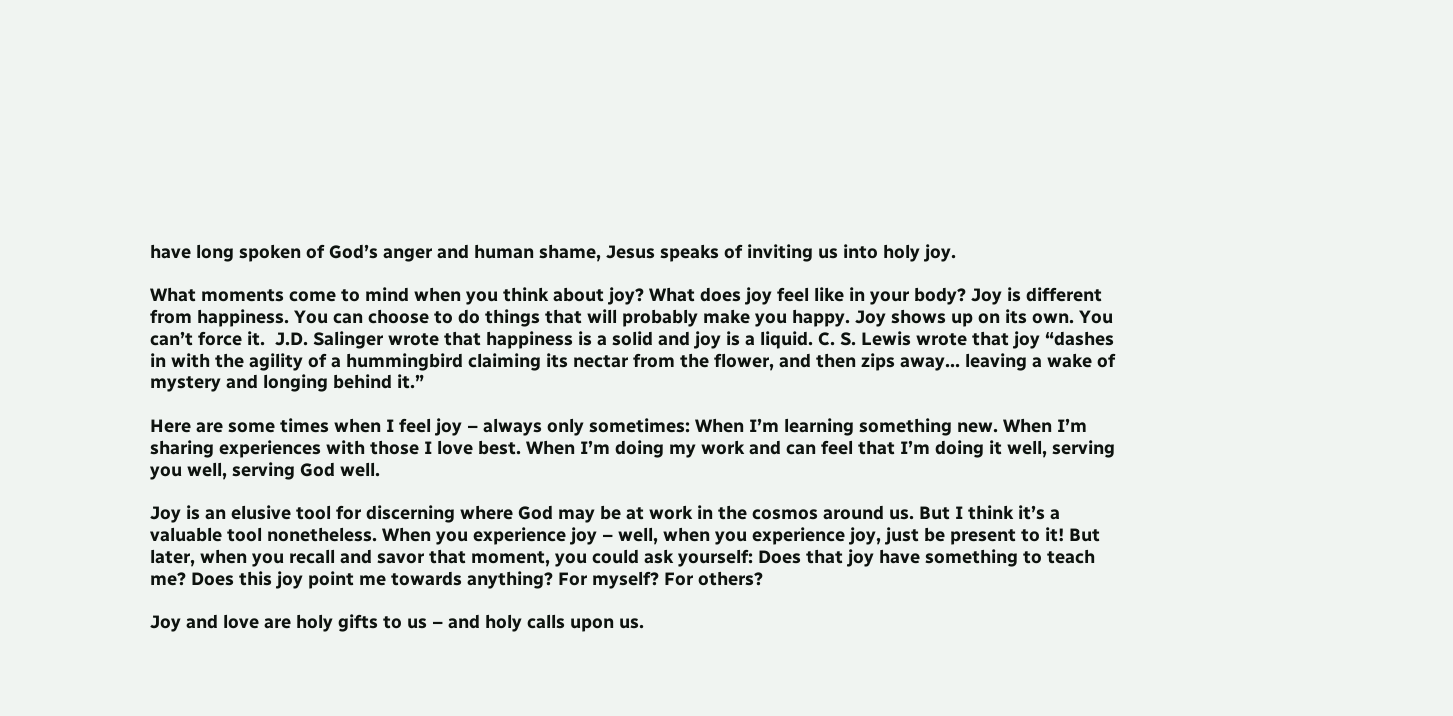have long spoken of God’s anger and human shame, Jesus speaks of inviting us into holy joy.

What moments come to mind when you think about joy? What does joy feel like in your body? Joy is different from happiness. You can choose to do things that will probably make you happy. Joy shows up on its own. You can’t force it.  J.D. Salinger wrote that happiness is a solid and joy is a liquid. C. S. Lewis wrote that joy “dashes in with the agility of a hummingbird claiming its nectar from the flower, and then zips away… leaving a wake of mystery and longing behind it.”

Here are some times when I feel joy – always only sometimes: When I’m learning something new. When I’m sharing experiences with those I love best. When I’m doing my work and can feel that I’m doing it well, serving you well, serving God well.

Joy is an elusive tool for discerning where God may be at work in the cosmos around us. But I think it’s a valuable tool nonetheless. When you experience joy – well, when you experience joy, just be present to it! But later, when you recall and savor that moment, you could ask yourself: Does that joy have something to teach me? Does this joy point me towards anything? For myself? For others?

Joy and love are holy gifts to us – and holy calls upon us.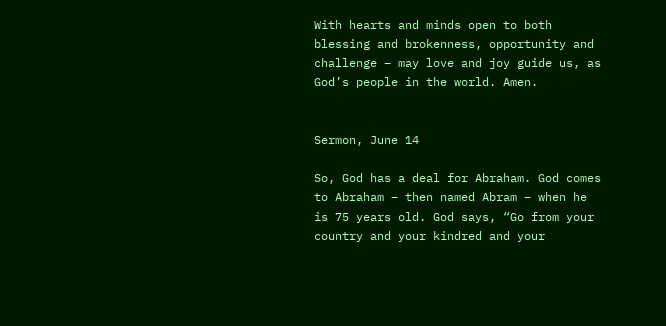With hearts and minds open to both blessing and brokenness, opportunity and challenge – may love and joy guide us, as God’s people in the world. Amen.


Sermon, June 14

So, God has a deal for Abraham. God comes to Abraham – then named Abram – when he is 75 years old. God says, “Go from your country and your kindred and your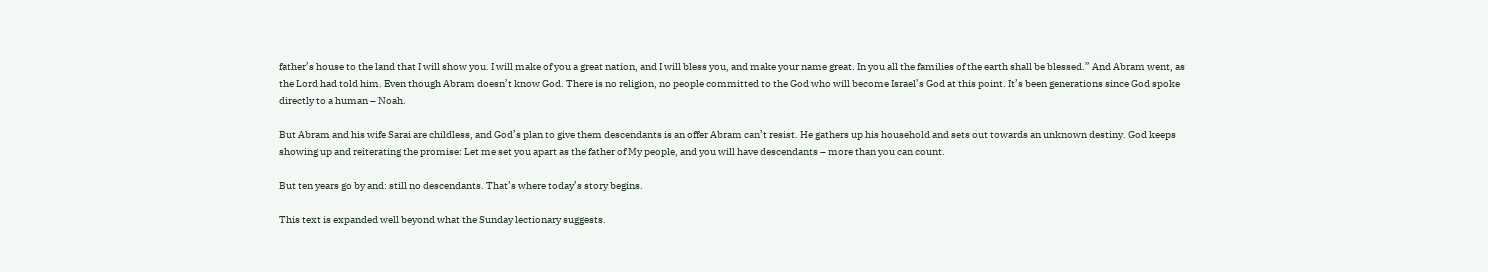father’s house to the land that I will show you. I will make of you a great nation, and I will bless you, and make your name great. In you all the families of the earth shall be blessed.” And Abram went, as the Lord had told him. Even though Abram doesn’t know God. There is no religion, no people committed to the God who will become Israel’s God at this point. It’s been generations since God spoke directly to a human – Noah.

But Abram and his wife Sarai are childless, and God’s plan to give them descendants is an offer Abram can’t resist. He gathers up his household and sets out towards an unknown destiny. God keeps showing up and reiterating the promise: Let me set you apart as the father of My people, and you will have descendants – more than you can count.

But ten years go by and: still no descendants. That’s where today’s story begins.

This text is expanded well beyond what the Sunday lectionary suggests.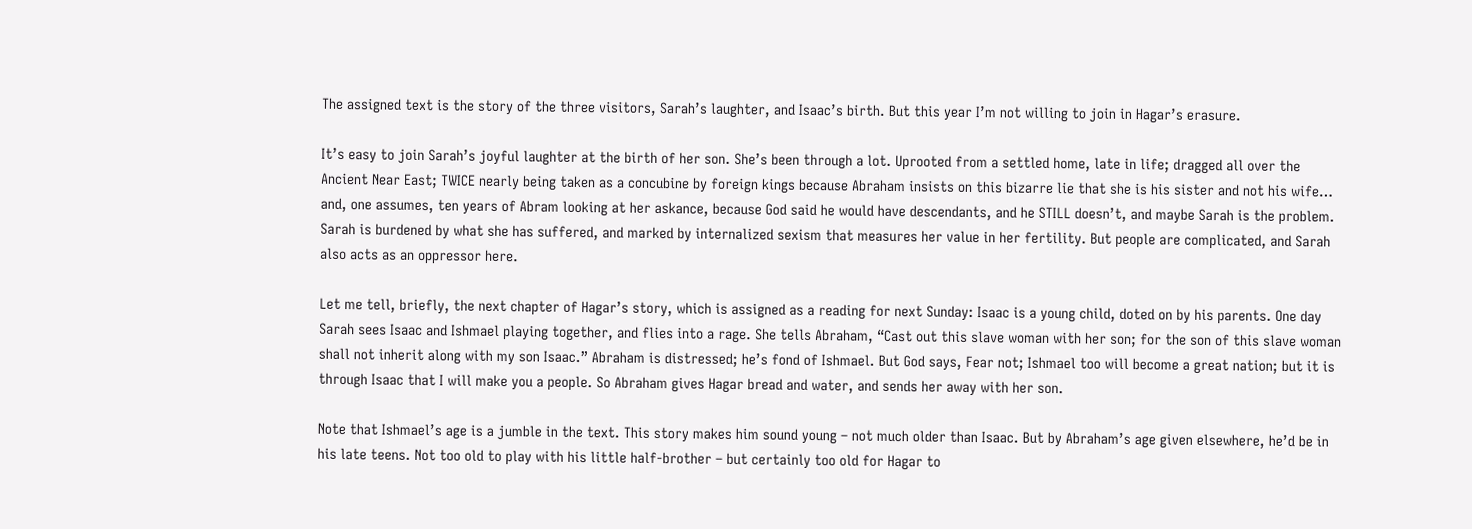The assigned text is the story of the three visitors, Sarah’s laughter, and Isaac’s birth. But this year I’m not willing to join in Hagar’s erasure.

It’s easy to join Sarah’s joyful laughter at the birth of her son. She’s been through a lot. Uprooted from a settled home, late in life; dragged all over the Ancient Near East; TWICE nearly being taken as a concubine by foreign kings because Abraham insists on this bizarre lie that she is his sister and not his wife… and, one assumes, ten years of Abram looking at her askance, because God said he would have descendants, and he STILL doesn’t, and maybe Sarah is the problem. Sarah is burdened by what she has suffered, and marked by internalized sexism that measures her value in her fertility. But people are complicated, and Sarah also acts as an oppressor here.

Let me tell, briefly, the next chapter of Hagar’s story, which is assigned as a reading for next Sunday: Isaac is a young child, doted on by his parents. One day Sarah sees Isaac and Ishmael playing together, and flies into a rage. She tells Abraham, “Cast out this slave woman with her son; for the son of this slave woman shall not inherit along with my son Isaac.” Abraham is distressed; he’s fond of Ishmael. But God says, Fear not; Ishmael too will become a great nation; but it is through Isaac that I will make you a people. So Abraham gives Hagar bread and water, and sends her away with her son.

Note that Ishmael’s age is a jumble in the text. This story makes him sound young – not much older than Isaac. But by Abraham’s age given elsewhere, he’d be in his late teens. Not too old to play with his little half-brother – but certainly too old for Hagar to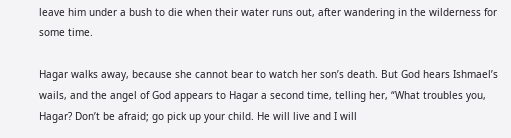leave him under a bush to die when their water runs out, after wandering in the wilderness for some time.

Hagar walks away, because she cannot bear to watch her son’s death. But God hears Ishmael’s wails, and the angel of God appears to Hagar a second time, telling her, “What troubles you, Hagar? Don’t be afraid; go pick up your child. He will live and I will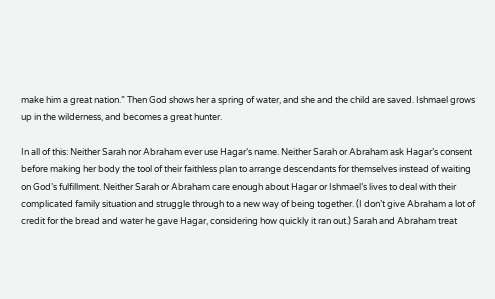make him a great nation.” Then God shows her a spring of water, and she and the child are saved. Ishmael grows up in the wilderness, and becomes a great hunter.

In all of this: Neither Sarah nor Abraham ever use Hagar’s name. Neither Sarah or Abraham ask Hagar’s consent before making her body the tool of their faithless plan to arrange descendants for themselves instead of waiting on God’s fulfillment. Neither Sarah or Abraham care enough about Hagar or Ishmael’s lives to deal with their complicated family situation and struggle through to a new way of being together. (I don’t give Abraham a lot of credit for the bread and water he gave Hagar, considering how quickly it ran out.) Sarah and Abraham treat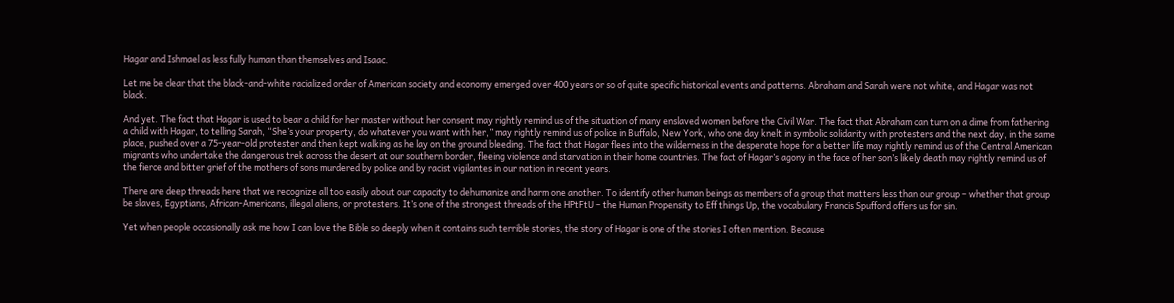Hagar and Ishmael as less fully human than themselves and Isaac.

Let me be clear that the black-and-white racialized order of American society and economy emerged over 400 years or so of quite specific historical events and patterns. Abraham and Sarah were not white, and Hagar was not black.

And yet. The fact that Hagar is used to bear a child for her master without her consent may rightly remind us of the situation of many enslaved women before the Civil War. The fact that Abraham can turn on a dime from fathering a child with Hagar, to telling Sarah, “She’s your property, do whatever you want with her,” may rightly remind us of police in Buffalo, New York, who one day knelt in symbolic solidarity with protesters and the next day, in the same place, pushed over a 75-year-old protester and then kept walking as he lay on the ground bleeding. The fact that Hagar flees into the wilderness in the desperate hope for a better life may rightly remind us of the Central American migrants who undertake the dangerous trek across the desert at our southern border, fleeing violence and starvation in their home countries. The fact of Hagar’s agony in the face of her son’s likely death may rightly remind us of the fierce and bitter grief of the mothers of sons murdered by police and by racist vigilantes in our nation in recent years.

There are deep threads here that we recognize all too easily about our capacity to dehumanize and harm one another. To identify other human beings as members of a group that matters less than our group – whether that group be slaves, Egyptians, African-Americans, illegal aliens, or protesters. It’s one of the strongest threads of the HPtFtU – the Human Propensity to Eff things Up, the vocabulary Francis Spufford offers us for sin.

Yet when people occasionally ask me how I can love the Bible so deeply when it contains such terrible stories, the story of Hagar is one of the stories I often mention. Because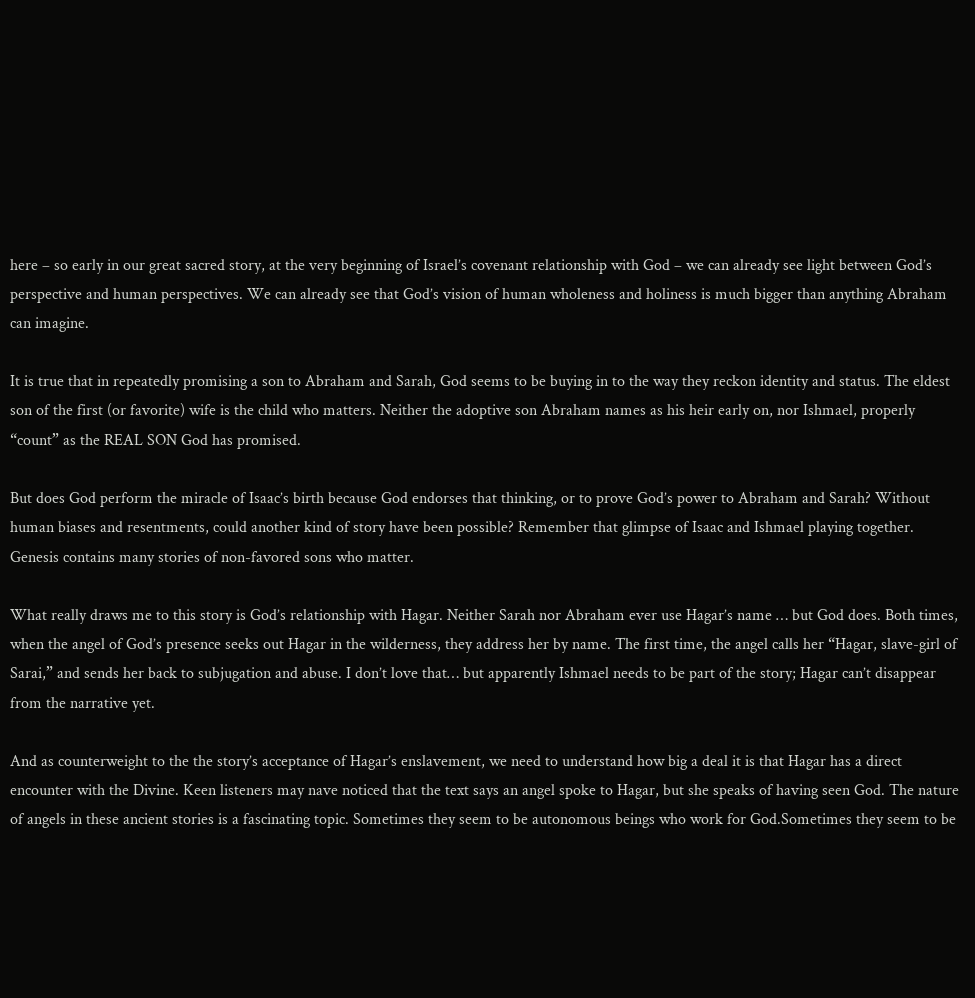here – so early in our great sacred story, at the very beginning of Israel’s covenant relationship with God – we can already see light between God’s perspective and human perspectives. We can already see that God’s vision of human wholeness and holiness is much bigger than anything Abraham can imagine.

It is true that in repeatedly promising a son to Abraham and Sarah, God seems to be buying in to the way they reckon identity and status. The eldest son of the first (or favorite) wife is the child who matters. Neither the adoptive son Abraham names as his heir early on, nor Ishmael, properly “count” as the REAL SON God has promised.

But does God perform the miracle of Isaac’s birth because God endorses that thinking, or to prove God’s power to Abraham and Sarah? Without human biases and resentments, could another kind of story have been possible? Remember that glimpse of Isaac and Ishmael playing together. Genesis contains many stories of non-favored sons who matter.

What really draws me to this story is God’s relationship with Hagar. Neither Sarah nor Abraham ever use Hagar’s name … but God does. Both times, when the angel of God’s presence seeks out Hagar in the wilderness, they address her by name. The first time, the angel calls her “Hagar, slave-girl of Sarai,” and sends her back to subjugation and abuse. I don’t love that… but apparently Ishmael needs to be part of the story; Hagar can’t disappear from the narrative yet.

And as counterweight to the the story’s acceptance of Hagar’s enslavement, we need to understand how big a deal it is that Hagar has a direct encounter with the Divine. Keen listeners may nave noticed that the text says an angel spoke to Hagar, but she speaks of having seen God. The nature of angels in these ancient stories is a fascinating topic. Sometimes they seem to be autonomous beings who work for God.Sometimes they seem to be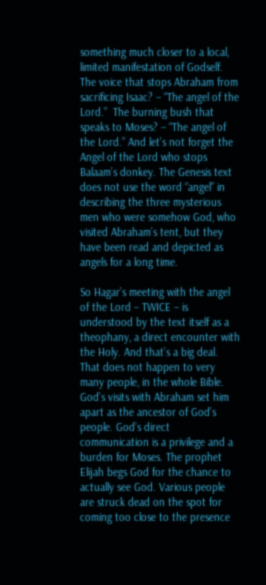something much closer to a local, limited manifestation of Godself. The voice that stops Abraham from sacrificing Isaac? – “The angel of the Lord.”  The burning bush that speaks to Moses? – “The angel of the Lord.” And let’s not forget the Angel of the Lord who stops Balaam’s donkey. The Genesis text does not use the word “angel” in describing the three mysterious men who were somehow God, who visited Abraham’s tent, but they have been read and depicted as angels for a long time.

So Hagar’s meeting with the angel of the Lord – TWICE – is understood by the text itself as a theophany, a direct encounter with the Holy. And that’s a big deal. That does not happen to very many people, in the whole Bible. God’s visits with Abraham set him apart as the ancestor of God’s people. God’s direct communication is a privilege and a burden for Moses. The prophet Elijah begs God for the chance to actually see God. Various people are struck dead on the spot for coming too close to the presence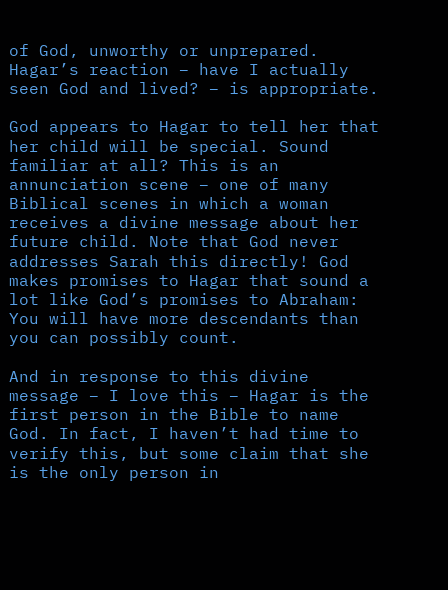of God, unworthy or unprepared. Hagar’s reaction – have I actually seen God and lived? – is appropriate.

God appears to Hagar to tell her that her child will be special. Sound familiar at all? This is an annunciation scene – one of many Biblical scenes in which a woman receives a divine message about her future child. Note that God never addresses Sarah this directly! God makes promises to Hagar that sound a lot like God’s promises to Abraham: You will have more descendants than you can possibly count.

And in response to this divine message – I love this – Hagar is the first person in the Bible to name God. In fact, I haven’t had time to verify this, but some claim that she is the only person in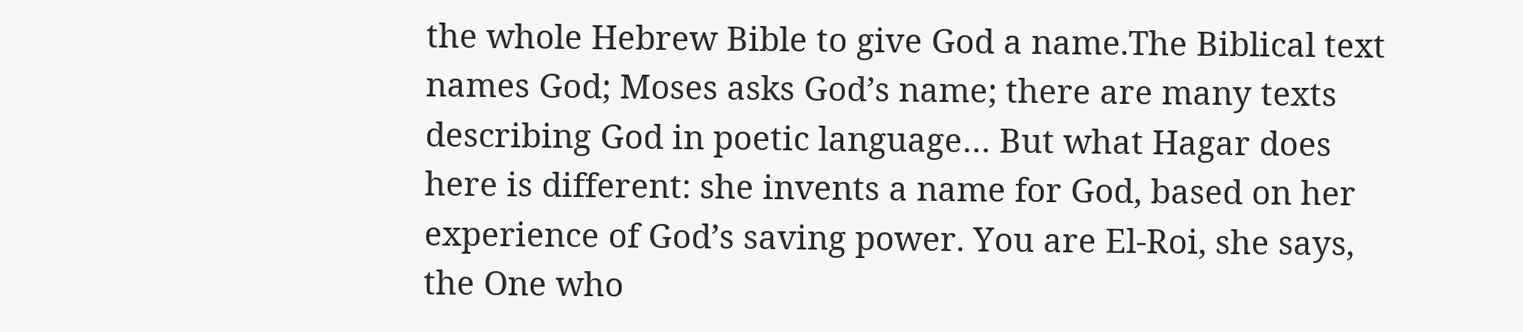the whole Hebrew Bible to give God a name.The Biblical text names God; Moses asks God’s name; there are many texts describing God in poetic language… But what Hagar does here is different: she invents a name for God, based on her experience of God’s saving power. You are El-Roi, she says, the One who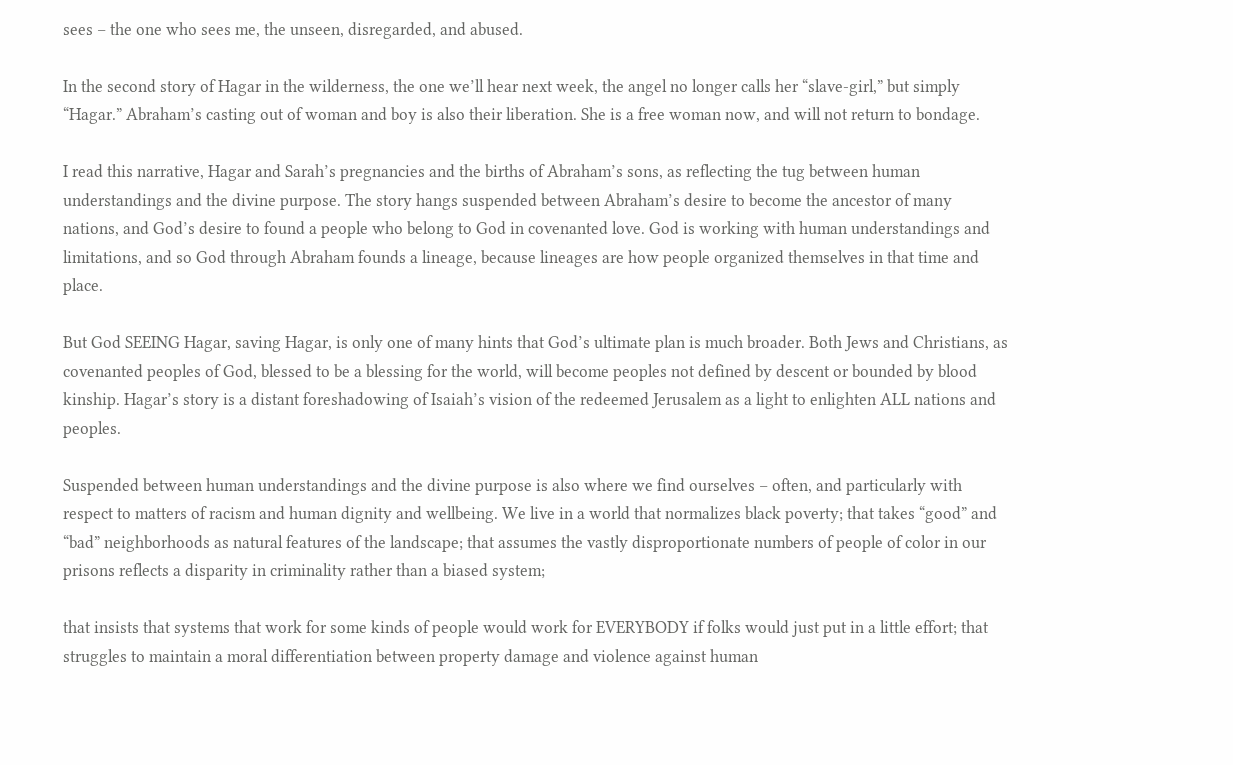sees – the one who sees me, the unseen, disregarded, and abused.

In the second story of Hagar in the wilderness, the one we’ll hear next week, the angel no longer calls her “slave-girl,” but simply “Hagar.” Abraham’s casting out of woman and boy is also their liberation. She is a free woman now, and will not return to bondage.

I read this narrative, Hagar and Sarah’s pregnancies and the births of Abraham’s sons, as reflecting the tug between human understandings and the divine purpose. The story hangs suspended between Abraham’s desire to become the ancestor of many nations, and God’s desire to found a people who belong to God in covenanted love. God is working with human understandings and limitations, and so God through Abraham founds a lineage, because lineages are how people organized themselves in that time and place.

But God SEEING Hagar, saving Hagar, is only one of many hints that God’s ultimate plan is much broader. Both Jews and Christians, as covenanted peoples of God, blessed to be a blessing for the world, will become peoples not defined by descent or bounded by blood kinship. Hagar’s story is a distant foreshadowing of Isaiah’s vision of the redeemed Jerusalem as a light to enlighten ALL nations and peoples.

Suspended between human understandings and the divine purpose is also where we find ourselves – often, and particularly with respect to matters of racism and human dignity and wellbeing. We live in a world that normalizes black poverty; that takes “good” and “bad” neighborhoods as natural features of the landscape; that assumes the vastly disproportionate numbers of people of color in our prisons reflects a disparity in criminality rather than a biased system;

that insists that systems that work for some kinds of people would work for EVERYBODY if folks would just put in a little effort; that struggles to maintain a moral differentiation between property damage and violence against human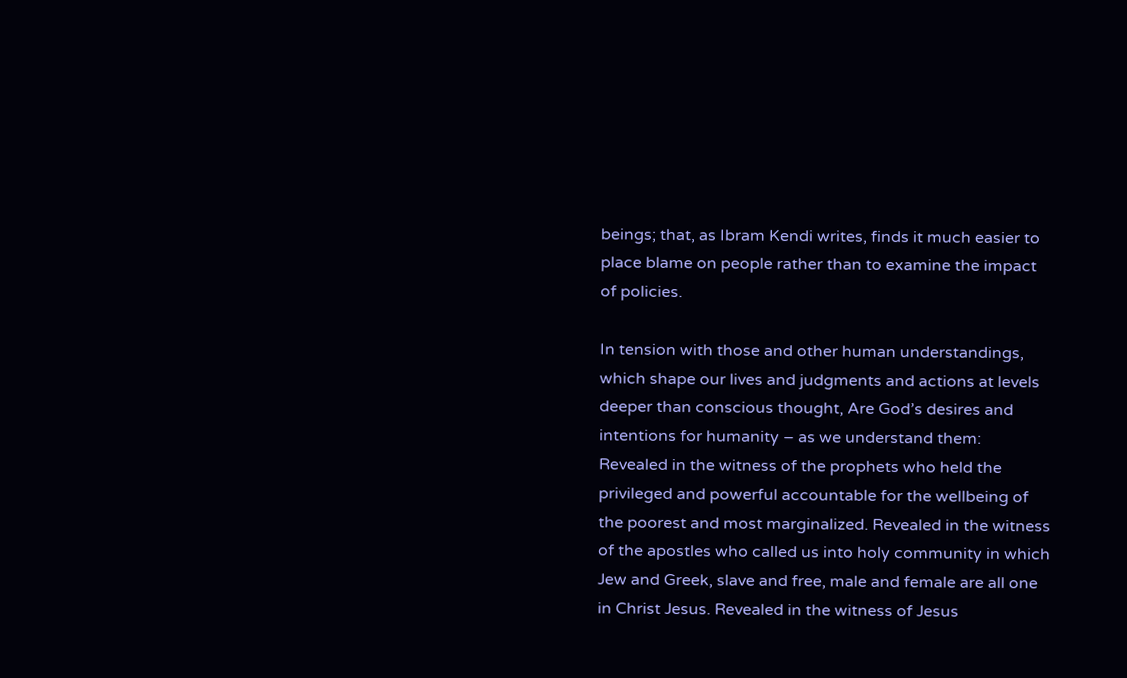beings; that, as Ibram Kendi writes, finds it much easier to place blame on people rather than to examine the impact of policies.

In tension with those and other human understandings, which shape our lives and judgments and actions at levels deeper than conscious thought, Are God’s desires and intentions for humanity – as we understand them: Revealed in the witness of the prophets who held the privileged and powerful accountable for the wellbeing of the poorest and most marginalized. Revealed in the witness of the apostles who called us into holy community in which Jew and Greek, slave and free, male and female are all one in Christ Jesus. Revealed in the witness of Jesus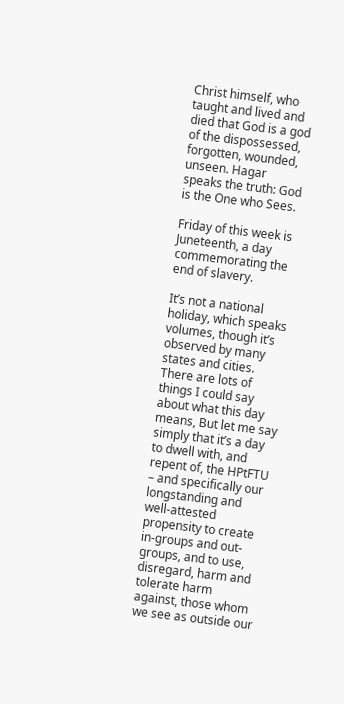Christ himself, who taught and lived and died that God is a god of the dispossessed, forgotten, wounded, unseen. Hagar speaks the truth: God is the One who Sees.

Friday of this week is Juneteenth, a day commemorating the end of slavery.

It’s not a national holiday, which speaks volumes, though it’s observed by many states and cities. There are lots of things I could say about what this day means, But let me say simply that it’s a day to dwell with, and repent of, the HPtFTU – and specifically our longstanding and well-attested propensity to create in-groups and out-groups, and to use, disregard, harm and tolerate harm against, those whom we see as outside our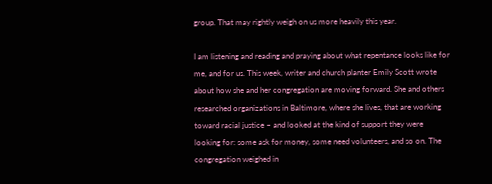group. That may rightly weigh on us more heavily this year.

I am listening and reading and praying about what repentance looks like for me, and for us. This week, writer and church planter Emily Scott wrote about how she and her congregation are moving forward. She and others researched organizations in Baltimore, where she lives, that are working toward racial justice – and looked at the kind of support they were looking for: some ask for money, some need volunteers, and so on. The congregation weighed in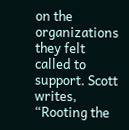on the organizations they felt called to support. Scott writes, “Rooting the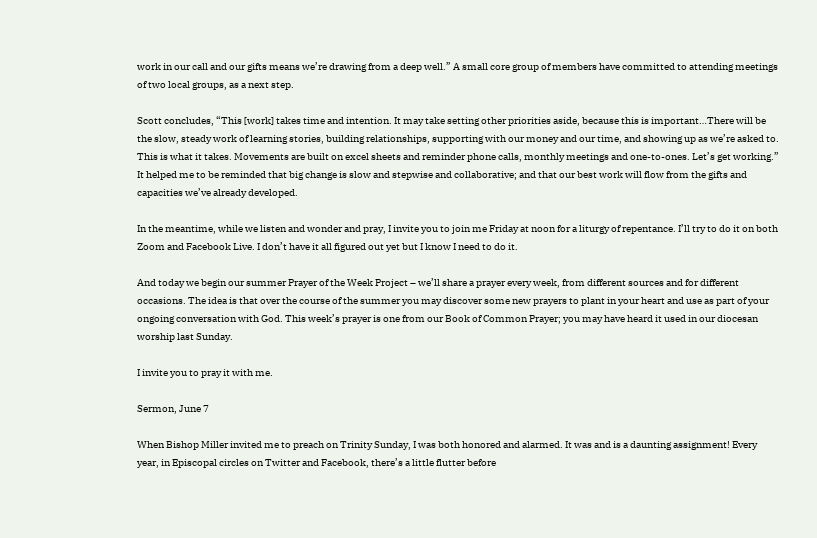work in our call and our gifts means we’re drawing from a deep well.” A small core group of members have committed to attending meetings of two local groups, as a next step.

Scott concludes, “This [work] takes time and intention. It may take setting other priorities aside, because this is important…There will be the slow, steady work of learning stories, building relationships, supporting with our money and our time, and showing up as we’re asked to. This is what it takes. Movements are built on excel sheets and reminder phone calls, monthly meetings and one-to-ones. Let’s get working.” It helped me to be reminded that big change is slow and stepwise and collaborative; and that our best work will flow from the gifts and capacities we’ve already developed.

In the meantime, while we listen and wonder and pray, I invite you to join me Friday at noon for a liturgy of repentance. I’ll try to do it on both Zoom and Facebook Live. I don’t have it all figured out yet but I know I need to do it.

And today we begin our summer Prayer of the Week Project – we’ll share a prayer every week, from different sources and for different occasions. The idea is that over the course of the summer you may discover some new prayers to plant in your heart and use as part of your ongoing conversation with God. This week’s prayer is one from our Book of Common Prayer; you may have heard it used in our diocesan worship last Sunday.

I invite you to pray it with me.

Sermon, June 7

When Bishop Miller invited me to preach on Trinity Sunday, I was both honored and alarmed. It was and is a daunting assignment! Every year, in Episcopal circles on Twitter and Facebook, there’s a little flutter before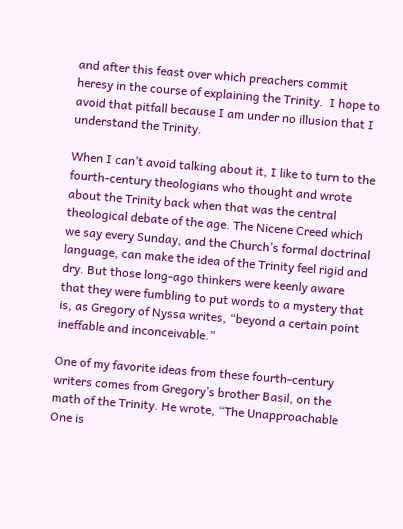and after this feast over which preachers commit heresy in the course of explaining the Trinity.  I hope to avoid that pitfall because I am under no illusion that I understand the Trinity.

When I can’t avoid talking about it, I like to turn to the fourth-century theologians who thought and wrote about the Trinity back when that was the central theological debate of the age. The Nicene Creed which we say every Sunday, and the Church’s formal doctrinal language, can make the idea of the Trinity feel rigid and dry. But those long-ago thinkers were keenly aware that they were fumbling to put words to a mystery that is, as Gregory of Nyssa writes, “beyond a certain point ineffable and inconceivable.”

One of my favorite ideas from these fourth-century writers comes from Gregory’s brother Basil, on the math of the Trinity. He wrote, “The Unapproachable One is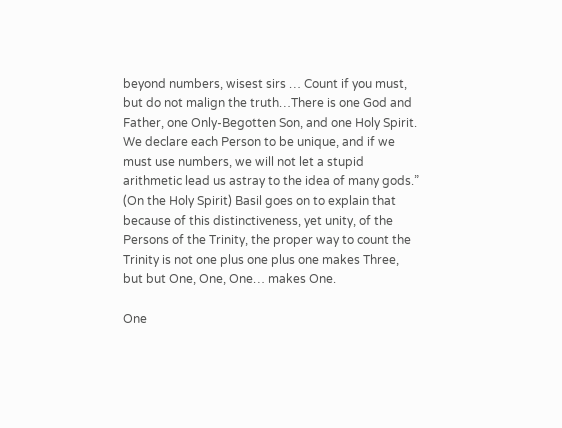beyond numbers, wisest sirs … Count if you must, but do not malign the truth…There is one God and Father, one Only-Begotten Son, and one Holy Spirit. We declare each Person to be unique, and if we must use numbers, we will not let a stupid arithmetic lead us astray to the idea of many gods.” (On the Holy Spirit) Basil goes on to explain that because of this distinctiveness, yet unity, of the Persons of the Trinity, the proper way to count the Trinity is not one plus one plus one makes Three, but but One, One, One… makes One.

One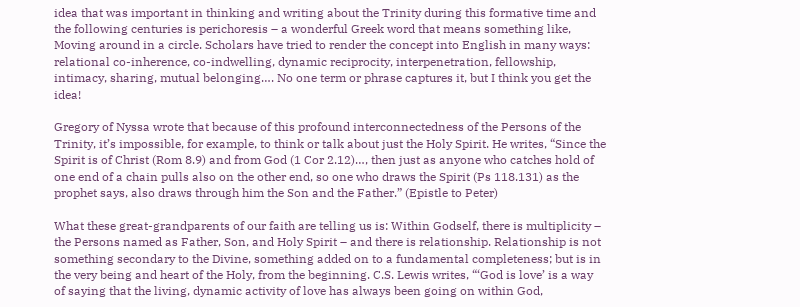idea that was important in thinking and writing about the Trinity during this formative time and the following centuries is perichoresis – a wonderful Greek word that means something like, Moving around in a circle. Scholars have tried to render the concept into English in many ways:  relational co-inherence, co-indwelling, dynamic reciprocity, interpenetration, fellowship, intimacy, sharing, mutual belonging…. No one term or phrase captures it, but I think you get the idea!

Gregory of Nyssa wrote that because of this profound interconnectedness of the Persons of the Trinity, it’s impossible, for example, to think or talk about just the Holy Spirit. He writes, “Since the Spirit is of Christ (Rom 8.9) and from God (1 Cor 2.12)…, then just as anyone who catches hold of one end of a chain pulls also on the other end, so one who draws the Spirit (Ps 118.131) as the prophet says, also draws through him the Son and the Father.” (Epistle to Peter)

What these great-grandparents of our faith are telling us is: Within Godself, there is multiplicity – the Persons named as Father, Son, and Holy Spirit – and there is relationship. Relationship is not something secondary to the Divine, something added on to a fundamental completeness; but is in the very being and heart of the Holy, from the beginning. C.S. Lewis writes, “‘God is love’ is a way of saying that the living, dynamic activity of love has always been going on within God,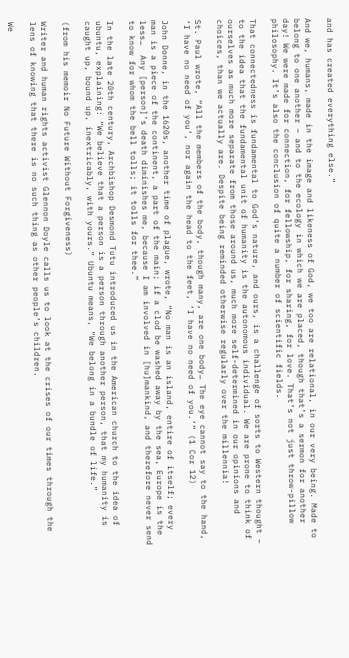and has created everything else.”

And we, humans, made in the image and likeness of God, we too are relational, in our very being. Made to belong to one another – and to the ecology in which we are placed, though that’s a sermon for another day! We were made for connection, for fellowship, for sharing, for love. That’s not just throw-pillow philosophy. It’s also the conclusion of quite a number of scientific fields.

That connectedness is fundamental to God’s nature, and ours, is a challenge of sorts to Western thought – to the idea that the fundamental unit of humanity is the autonomous individual. We are prone to think of ourselves as much more separate from those around us, much more self-determined in our opinions and choices, than we actually are. Despite being reminded otherwise regularly over the millennia!

St. Paul wrote, “All the members of the body, though many, are one body… The eye cannot say to the hand, ‘I have no need of you’, nor again the head to the feet, ‘I have no need of you.’” (1 Cor 12)

John Donne, in the 1620s, another time of plague, wrote, “No man is an island, entire of itself; every man is a piece of the continent, a part of the main; if a clod be washed away by the sea, Europe is the less…  Any [person]’s death diminishes me, because I am involved in [hu]mankind, and therefore never send to know for whom the bell tolls; it tolls for thee.”

In the late 20th century, Archbishop Desmond Tutu introduced us in the American church to the idea of ubuntu, explaining: “We believe that a person is a person through another person, that my humanity is caught up, bound up, inextricably, with yours.” Ubuntu means, “We belong in a bundle of life.”

(from his memoir No Future Without Forgiveness)

Writer and human rights activist Glennon Doyle calls us to look at the crises of our times through the lens of knowing that there is no such thing as other people’s children.

We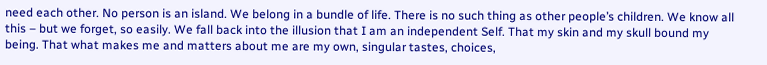need each other. No person is an island. We belong in a bundle of life. There is no such thing as other people’s children. We know all this – but we forget, so easily. We fall back into the illusion that I am an independent Self. That my skin and my skull bound my being. That what makes me and matters about me are my own, singular tastes, choices,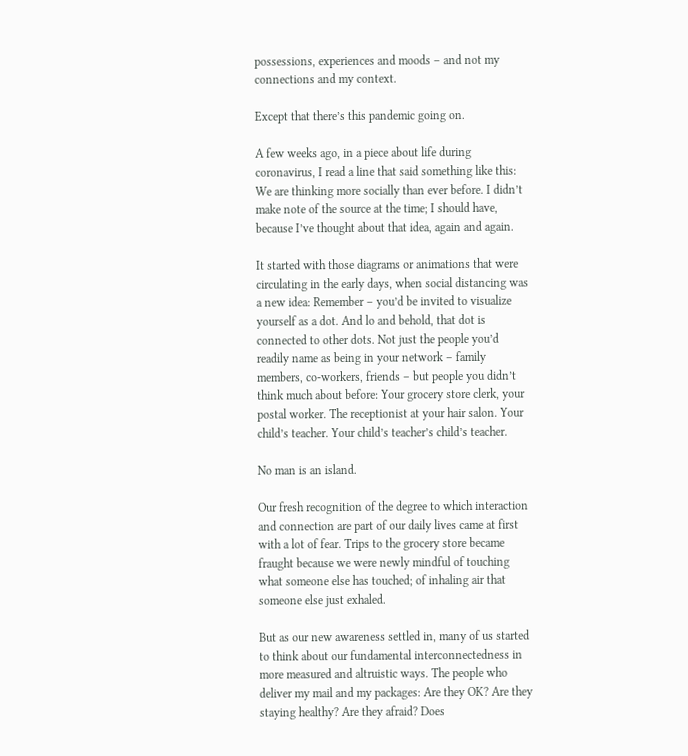possessions, experiences and moods – and not my connections and my context.

Except that there’s this pandemic going on.

A few weeks ago, in a piece about life during coronavirus, I read a line that said something like this: We are thinking more socially than ever before. I didn’t make note of the source at the time; I should have, because I’ve thought about that idea, again and again.

It started with those diagrams or animations that were circulating in the early days, when social distancing was a new idea: Remember – you’d be invited to visualize yourself as a dot. And lo and behold, that dot is connected to other dots. Not just the people you’d readily name as being in your network – family members, co-workers, friends – but people you didn’t think much about before: Your grocery store clerk, your postal worker. The receptionist at your hair salon. Your child’s teacher. Your child’s teacher’s child’s teacher.

No man is an island.

Our fresh recognition of the degree to which interaction and connection are part of our daily lives came at first with a lot of fear. Trips to the grocery store became fraught because we were newly mindful of touching what someone else has touched; of inhaling air that someone else just exhaled.

But as our new awareness settled in, many of us started to think about our fundamental interconnectedness in more measured and altruistic ways. The people who deliver my mail and my packages: Are they OK? Are they staying healthy? Are they afraid? Does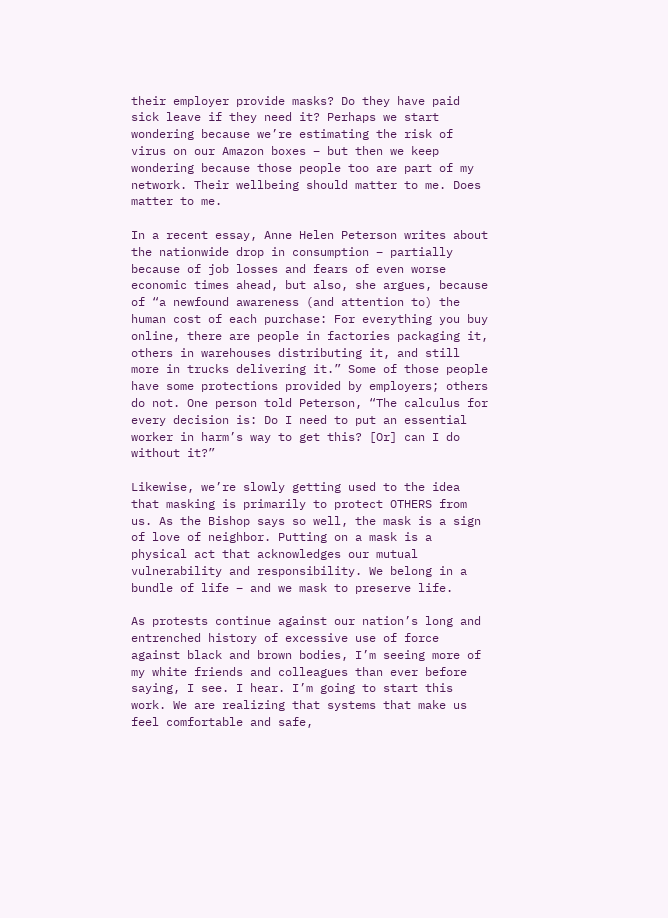their employer provide masks? Do they have paid sick leave if they need it? Perhaps we start wondering because we’re estimating the risk of virus on our Amazon boxes – but then we keep wondering because those people too are part of my network. Their wellbeing should matter to me. Does matter to me.

In a recent essay, Anne Helen Peterson writes about the nationwide drop in consumption – partially because of job losses and fears of even worse economic times ahead, but also, she argues, because of “a newfound awareness (and attention to) the human cost of each purchase: For everything you buy online, there are people in factories packaging it, others in warehouses distributing it, and still more in trucks delivering it.” Some of those people have some protections provided by employers; others do not. One person told Peterson, “The calculus for every decision is: Do I need to put an essential worker in harm’s way to get this? [Or] can I do without it?”

Likewise, we’re slowly getting used to the idea that masking is primarily to protect OTHERS from us. As the Bishop says so well, the mask is a sign of love of neighbor. Putting on a mask is a physical act that acknowledges our mutual vulnerability and responsibility. We belong in a bundle of life – and we mask to preserve life.

As protests continue against our nation’s long and entrenched history of excessive use of force against black and brown bodies, I’m seeing more of my white friends and colleagues than ever before saying, I see. I hear. I’m going to start this work. We are realizing that systems that make us feel comfortable and safe,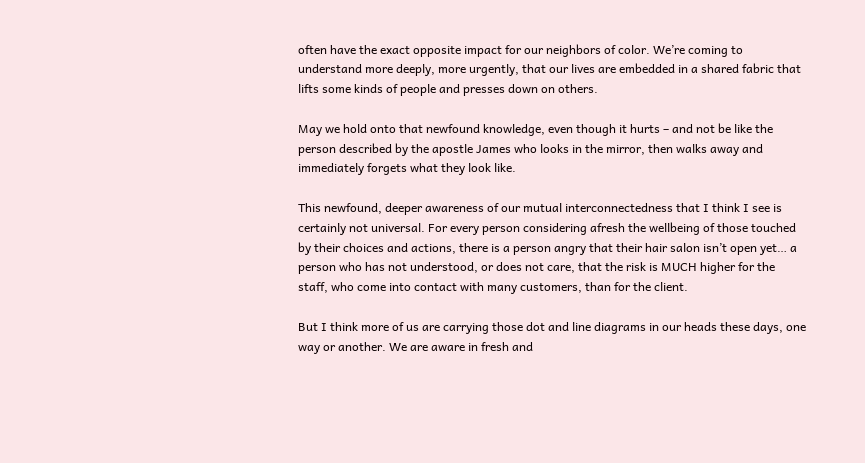often have the exact opposite impact for our neighbors of color. We’re coming to understand more deeply, more urgently, that our lives are embedded in a shared fabric that lifts some kinds of people and presses down on others.

May we hold onto that newfound knowledge, even though it hurts – and not be like the person described by the apostle James who looks in the mirror, then walks away and immediately forgets what they look like.

This newfound, deeper awareness of our mutual interconnectedness that I think I see is certainly not universal. For every person considering afresh the wellbeing of those touched by their choices and actions, there is a person angry that their hair salon isn’t open yet… a person who has not understood, or does not care, that the risk is MUCH higher for the staff, who come into contact with many customers, than for the client.

But I think more of us are carrying those dot and line diagrams in our heads these days, one way or another. We are aware in fresh and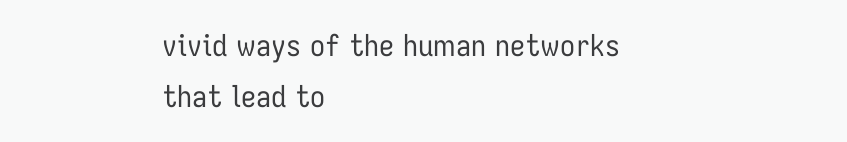vivid ways of the human networks that lead to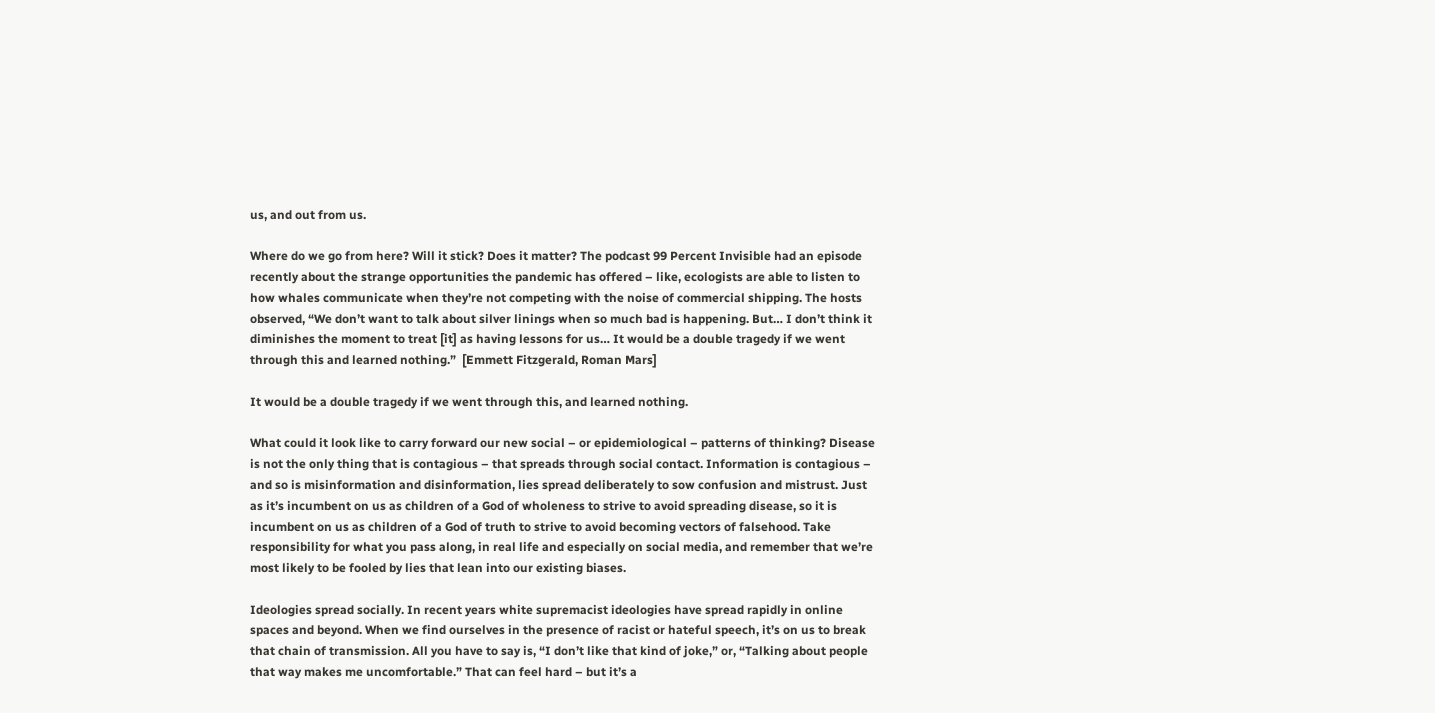us, and out from us.

Where do we go from here? Will it stick? Does it matter? The podcast 99 Percent Invisible had an episode recently about the strange opportunities the pandemic has offered – like, ecologists are able to listen to how whales communicate when they’re not competing with the noise of commercial shipping. The hosts observed, “We don’t want to talk about silver linings when so much bad is happening. But… I don’t think it diminishes the moment to treat [it] as having lessons for us… It would be a double tragedy if we went through this and learned nothing.”  [Emmett Fitzgerald, Roman Mars]

It would be a double tragedy if we went through this, and learned nothing.

What could it look like to carry forward our new social – or epidemiological – patterns of thinking? Disease is not the only thing that is contagious – that spreads through social contact. Information is contagious – and so is misinformation and disinformation, lies spread deliberately to sow confusion and mistrust. Just as it’s incumbent on us as children of a God of wholeness to strive to avoid spreading disease, so it is incumbent on us as children of a God of truth to strive to avoid becoming vectors of falsehood. Take responsibility for what you pass along, in real life and especially on social media, and remember that we’re most likely to be fooled by lies that lean into our existing biases.

Ideologies spread socially. In recent years white supremacist ideologies have spread rapidly in online spaces and beyond. When we find ourselves in the presence of racist or hateful speech, it’s on us to break that chain of transmission. All you have to say is, “I don’t like that kind of joke,” or, “Talking about people that way makes me uncomfortable.” That can feel hard – but it’s a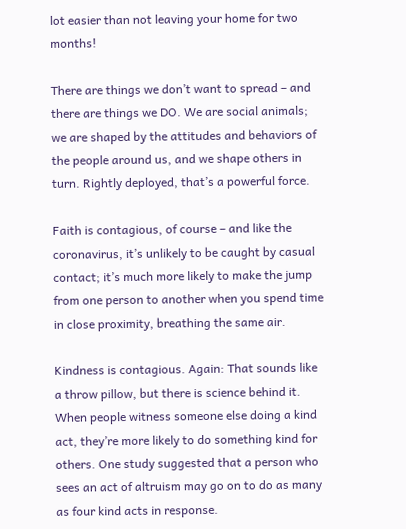lot easier than not leaving your home for two months!

There are things we don’t want to spread – and there are things we DO. We are social animals; we are shaped by the attitudes and behaviors of the people around us, and we shape others in turn. Rightly deployed, that’s a powerful force.

Faith is contagious, of course – and like the coronavirus, it’s unlikely to be caught by casual contact; it’s much more likely to make the jump from one person to another when you spend time in close proximity, breathing the same air.

Kindness is contagious. Again: That sounds like a throw pillow, but there is science behind it. When people witness someone else doing a kind act, they’re more likely to do something kind for others. One study suggested that a person who sees an act of altruism may go on to do as many as four kind acts in response.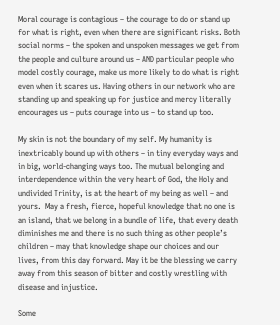Moral courage is contagious – the courage to do or stand up for what is right, even when there are significant risks. Both social norms – the spoken and unspoken messages we get from the people and culture around us – AND particular people who model costly courage, make us more likely to do what is right even when it scares us. Having others in our network who are standing up and speaking up for justice and mercy literally encourages us – puts courage into us – to stand up too.

My skin is not the boundary of my self. My humanity is inextricably bound up with others – in tiny everyday ways and in big, world-changing ways too. The mutual belonging and interdependence within the very heart of God, the Holy and undivided Trinity, is at the heart of my being as well – and yours.  May a fresh, fierce, hopeful knowledge that no one is an island, that we belong in a bundle of life, that every death diminishes me and there is no such thing as other people’s children – may that knowledge shape our choices and our lives, from this day forward. May it be the blessing we carry away from this season of bitter and costly wrestling with disease and injustice.

Some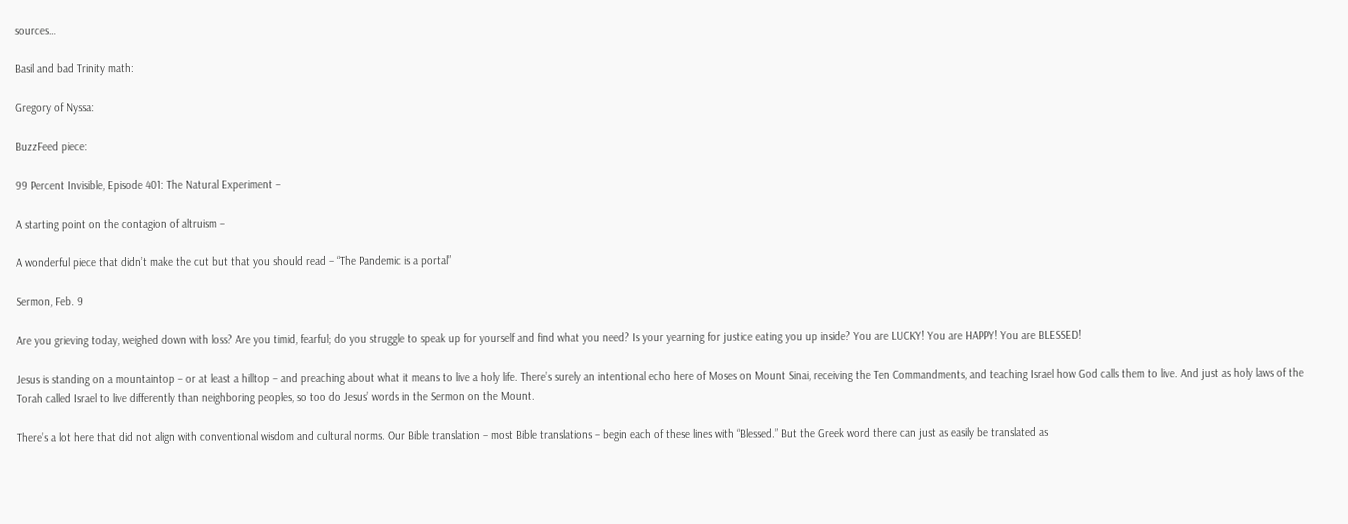sources…

Basil and bad Trinity math:

Gregory of Nyssa:

BuzzFeed piece:

99 Percent Invisible, Episode 401: The Natural Experiment –

A starting point on the contagion of altruism –

A wonderful piece that didn’t make the cut but that you should read – “The Pandemic is a portal”

Sermon, Feb. 9

Are you grieving today, weighed down with loss? Are you timid, fearful; do you struggle to speak up for yourself and find what you need? Is your yearning for justice eating you up inside? You are LUCKY! You are HAPPY! You are BLESSED!

Jesus is standing on a mountaintop – or at least a hilltop – and preaching about what it means to live a holy life. There’s surely an intentional echo here of Moses on Mount Sinai, receiving the Ten Commandments, and teaching Israel how God calls them to live. And just as holy laws of the Torah called Israel to live differently than neighboring peoples, so too do Jesus’ words in the Sermon on the Mount.

There’s a lot here that did not align with conventional wisdom and cultural norms. Our Bible translation – most Bible translations – begin each of these lines with “Blessed.” But the Greek word there can just as easily be translated as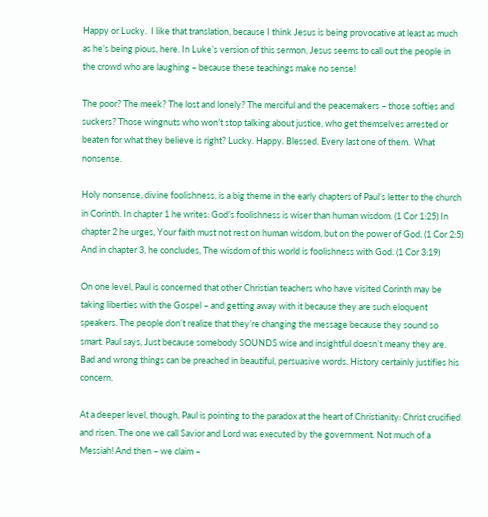Happy or Lucky.  I like that translation, because I think Jesus is being provocative at least as much as he’s being pious, here. In Luke’s version of this sermon, Jesus seems to call out the people in the crowd who are laughing – because these teachings make no sense!

The poor? The meek? The lost and lonely? The merciful and the peacemakers – those softies and suckers? Those wingnuts who won’t stop talking about justice, who get themselves arrested or beaten for what they believe is right? Lucky. Happy. Blessed. Every last one of them.  What nonsense.

Holy nonsense, divine foolishness, is a big theme in the early chapters of Paul’s letter to the church in Corinth. In chapter 1 he writes: God’s foolishness is wiser than human wisdom. (1 Cor 1:25) In chapter 2 he urges, Your faith must not rest on human wisdom, but on the power of God. (1 Cor 2:5) And in chapter 3, he concludes, The wisdom of this world is foolishness with God. (1 Cor 3:19)

On one level, Paul is concerned that other Christian teachers who have visited Corinth may be taking liberties with the Gospel – and getting away with it because they are such eloquent speakers. The people don’t realize that they’re changing the message because they sound so smart. Paul says, Just because somebody SOUNDS wise and insightful doesn’t meany they are. Bad and wrong things can be preached in beautiful, persuasive words. History certainly justifies his concern.

At a deeper level, though, Paul is pointing to the paradox at the heart of Christianity: Christ crucified and risen. The one we call Savior and Lord was executed by the government. Not much of a Messiah! And then – we claim –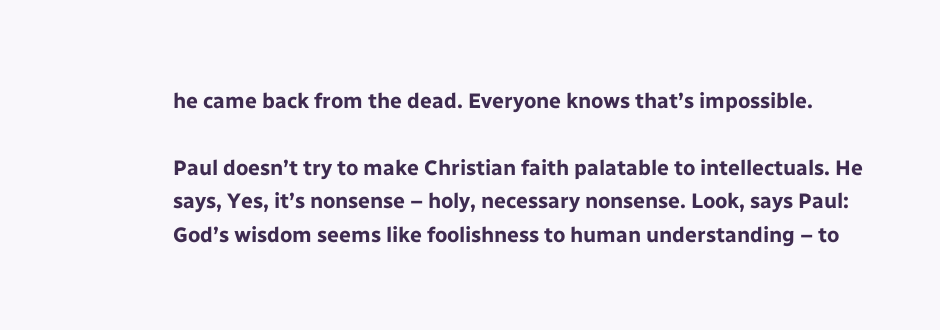he came back from the dead. Everyone knows that’s impossible.

Paul doesn’t try to make Christian faith palatable to intellectuals. He says, Yes, it’s nonsense – holy, necessary nonsense. Look, says Paul: God’s wisdom seems like foolishness to human understanding – to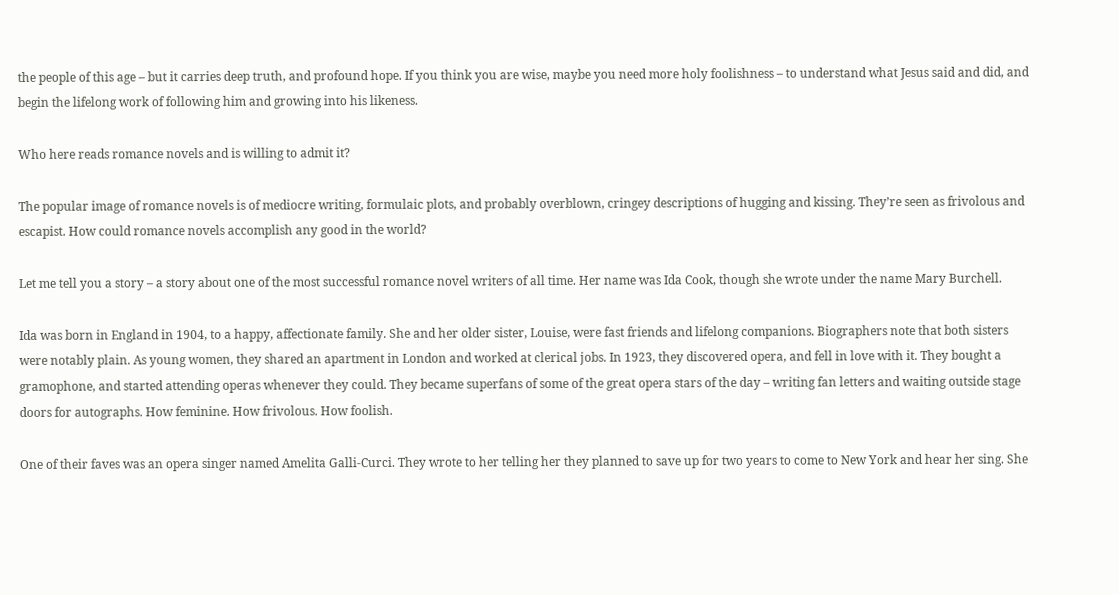the people of this age – but it carries deep truth, and profound hope. If you think you are wise, maybe you need more holy foolishness – to understand what Jesus said and did, and begin the lifelong work of following him and growing into his likeness.

Who here reads romance novels and is willing to admit it?

The popular image of romance novels is of mediocre writing, formulaic plots, and probably overblown, cringey descriptions of hugging and kissing. They’re seen as frivolous and escapist. How could romance novels accomplish any good in the world?

Let me tell you a story – a story about one of the most successful romance novel writers of all time. Her name was Ida Cook, though she wrote under the name Mary Burchell.

Ida was born in England in 1904, to a happy, affectionate family. She and her older sister, Louise, were fast friends and lifelong companions. Biographers note that both sisters were notably plain. As young women, they shared an apartment in London and worked at clerical jobs. In 1923, they discovered opera, and fell in love with it. They bought a gramophone, and started attending operas whenever they could. They became superfans of some of the great opera stars of the day – writing fan letters and waiting outside stage doors for autographs. How feminine. How frivolous. How foolish.

One of their faves was an opera singer named Amelita Galli-Curci. They wrote to her telling her they planned to save up for two years to come to New York and hear her sing. She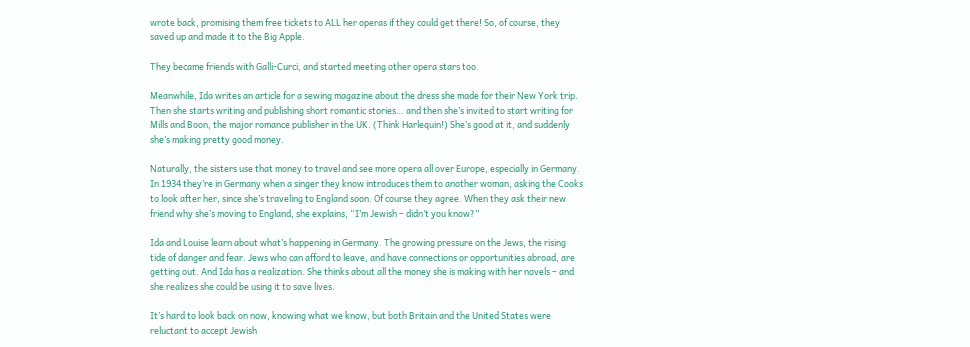wrote back, promising them free tickets to ALL her operas if they could get there! So, of course, they saved up and made it to the Big Apple.

They became friends with Galli-Curci, and started meeting other opera stars too.

Meanwhile, Ida writes an article for a sewing magazine about the dress she made for their New York trip. Then she starts writing and publishing short romantic stories… and then she’s invited to start writing for Mills and Boon, the major romance publisher in the UK. (Think Harlequin!) She’s good at it, and suddenly she’s making pretty good money.

Naturally, the sisters use that money to travel and see more opera all over Europe, especially in Germany. In 1934 they’re in Germany when a singer they know introduces them to another woman, asking the Cooks to look after her, since she’s traveling to England soon. Of course they agree. When they ask their new friend why she’s moving to England, she explains, “I’m Jewish – didn’t you know?”

Ida and Louise learn about what’s happening in Germany. The growing pressure on the Jews, the rising tide of danger and fear. Jews who can afford to leave, and have connections or opportunities abroad, are getting out. And Ida has a realization. She thinks about all the money she is making with her novels – and she realizes she could be using it to save lives.

It’s hard to look back on now, knowing what we know, but both Britain and the United States were reluctant to accept Jewish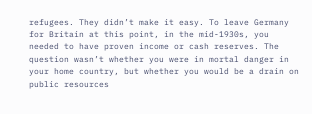refugees. They didn’t make it easy. To leave Germany for Britain at this point, in the mid-1930s, you needed to have proven income or cash reserves. The question wasn’t whether you were in mortal danger in your home country, but whether you would be a drain on public resources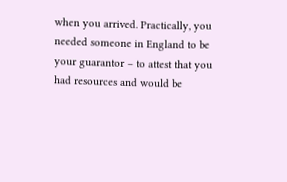when you arrived. Practically, you needed someone in England to be your guarantor – to attest that you had resources and would be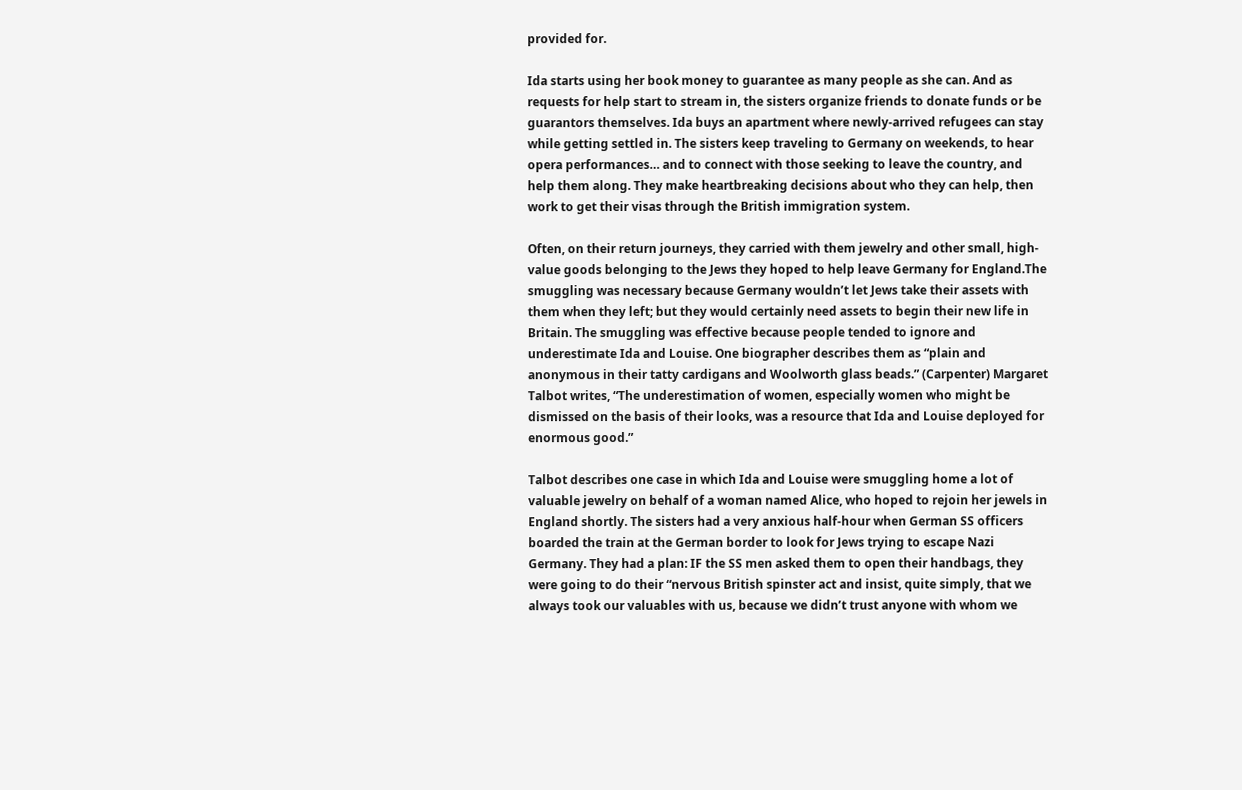provided for.

Ida starts using her book money to guarantee as many people as she can. And as requests for help start to stream in, the sisters organize friends to donate funds or be guarantors themselves. Ida buys an apartment where newly-arrived refugees can stay while getting settled in. The sisters keep traveling to Germany on weekends, to hear opera performances… and to connect with those seeking to leave the country, and help them along. They make heartbreaking decisions about who they can help, then work to get their visas through the British immigration system.

Often, on their return journeys, they carried with them jewelry and other small, high-value goods belonging to the Jews they hoped to help leave Germany for England.The smuggling was necessary because Germany wouldn’t let Jews take their assets with them when they left; but they would certainly need assets to begin their new life in Britain. The smuggling was effective because people tended to ignore and underestimate Ida and Louise. One biographer describes them as “plain and anonymous in their tatty cardigans and Woolworth glass beads.” (Carpenter) Margaret Talbot writes, “The underestimation of women, especially women who might be dismissed on the basis of their looks, was a resource that Ida and Louise deployed for enormous good.”

Talbot describes one case in which Ida and Louise were smuggling home a lot of valuable jewelry on behalf of a woman named Alice, who hoped to rejoin her jewels in England shortly. The sisters had a very anxious half-hour when German SS officers boarded the train at the German border to look for Jews trying to escape Nazi Germany. They had a plan: IF the SS men asked them to open their handbags, they were going to do their “nervous British spinster act and insist, quite simply, that we always took our valuables with us, because we didn’t trust anyone with whom we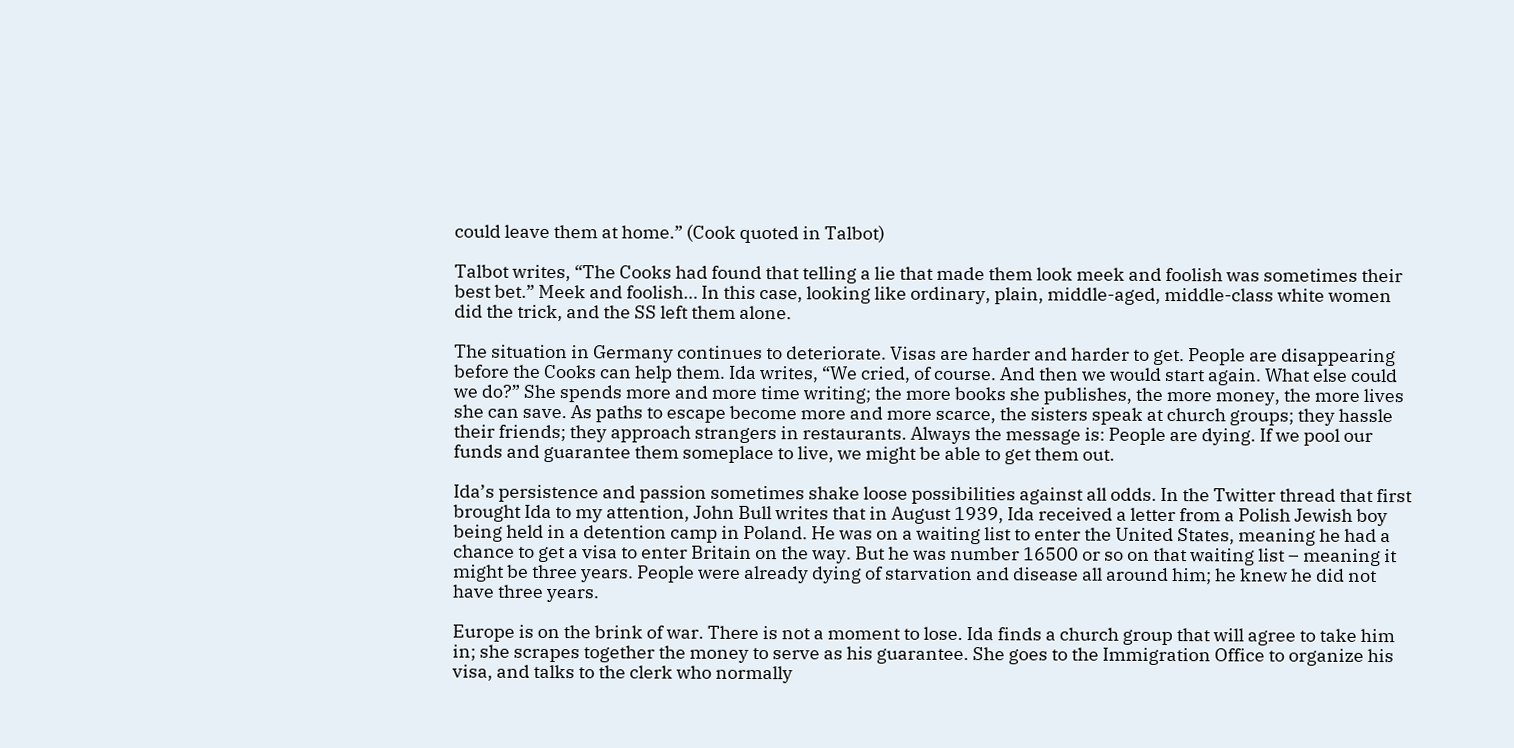could leave them at home.” (Cook quoted in Talbot)

Talbot writes, “The Cooks had found that telling a lie that made them look meek and foolish was sometimes their best bet.” Meek and foolish… In this case, looking like ordinary, plain, middle-aged, middle-class white women did the trick, and the SS left them alone.

The situation in Germany continues to deteriorate. Visas are harder and harder to get. People are disappearing before the Cooks can help them. Ida writes, “We cried, of course. And then we would start again. What else could we do?” She spends more and more time writing; the more books she publishes, the more money, the more lives she can save. As paths to escape become more and more scarce, the sisters speak at church groups; they hassle their friends; they approach strangers in restaurants. Always the message is: People are dying. If we pool our funds and guarantee them someplace to live, we might be able to get them out.

Ida’s persistence and passion sometimes shake loose possibilities against all odds. In the Twitter thread that first brought Ida to my attention, John Bull writes that in August 1939, Ida received a letter from a Polish Jewish boy being held in a detention camp in Poland. He was on a waiting list to enter the United States, meaning he had a chance to get a visa to enter Britain on the way. But he was number 16500 or so on that waiting list – meaning it might be three years. People were already dying of starvation and disease all around him; he knew he did not have three years.

Europe is on the brink of war. There is not a moment to lose. Ida finds a church group that will agree to take him in; she scrapes together the money to serve as his guarantee. She goes to the Immigration Office to organize his visa, and talks to the clerk who normally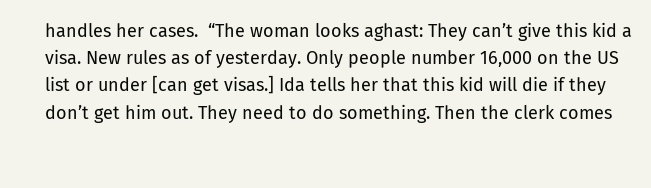handles her cases.  “The woman looks aghast: They can’t give this kid a visa. New rules as of yesterday. Only people number 16,000 on the US list or under [can get visas.] Ida tells her that this kid will die if they don’t get him out. They need to do something. Then the clerk comes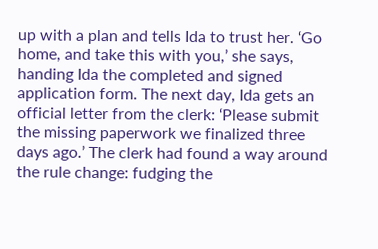up with a plan and tells Ida to trust her. ‘Go home, and take this with you,’ she says, handing Ida the completed and signed application form. The next day, Ida gets an official letter from the clerk: ‘Please submit the missing paperwork we finalized three days ago.’ The clerk had found a way around the rule change: fudging the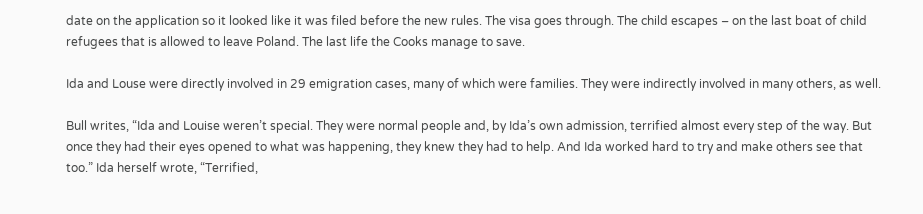date on the application so it looked like it was filed before the new rules. The visa goes through. The child escapes – on the last boat of child refugees that is allowed to leave Poland. The last life the Cooks manage to save.

Ida and Louse were directly involved in 29 emigration cases, many of which were families. They were indirectly involved in many others, as well.

Bull writes, “Ida and Louise weren’t special. They were normal people and, by Ida’s own admission, terrified almost every step of the way. But once they had their eyes opened to what was happening, they knew they had to help. And Ida worked hard to try and make others see that too.” Ida herself wrote, “Terrified,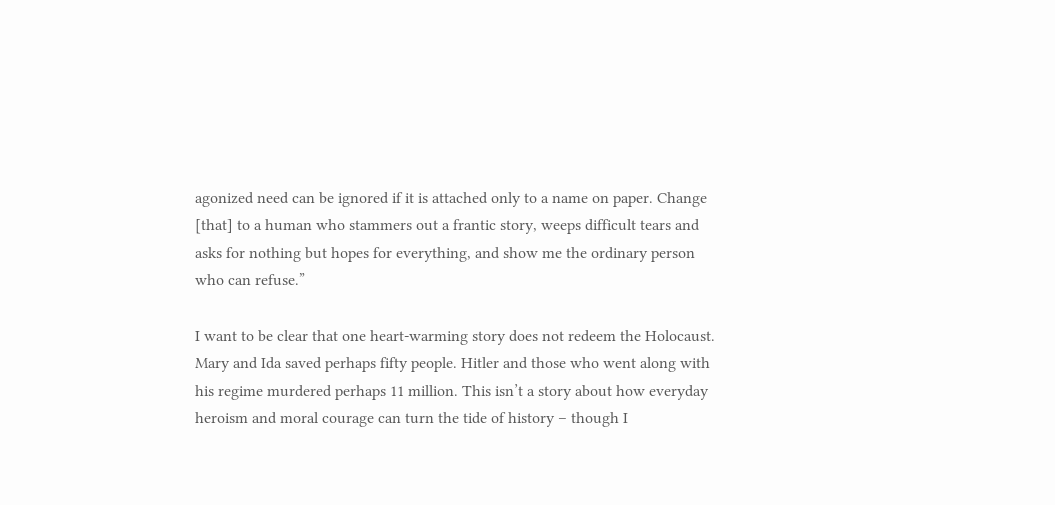agonized need can be ignored if it is attached only to a name on paper. Change [that] to a human who stammers out a frantic story, weeps difficult tears and asks for nothing but hopes for everything, and show me the ordinary person who can refuse.”

I want to be clear that one heart-warming story does not redeem the Holocaust. Mary and Ida saved perhaps fifty people. Hitler and those who went along with his regime murdered perhaps 11 million. This isn’t a story about how everyday heroism and moral courage can turn the tide of history – though I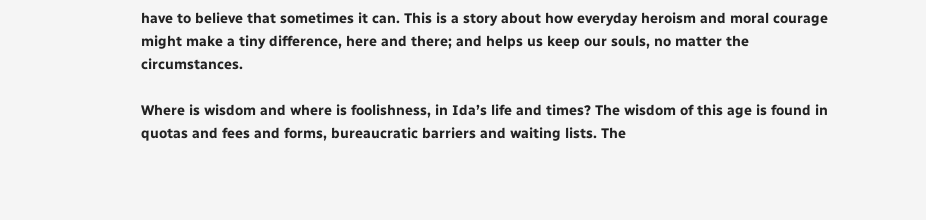have to believe that sometimes it can. This is a story about how everyday heroism and moral courage might make a tiny difference, here and there; and helps us keep our souls, no matter the circumstances.

Where is wisdom and where is foolishness, in Ida’s life and times? The wisdom of this age is found in quotas and fees and forms, bureaucratic barriers and waiting lists. The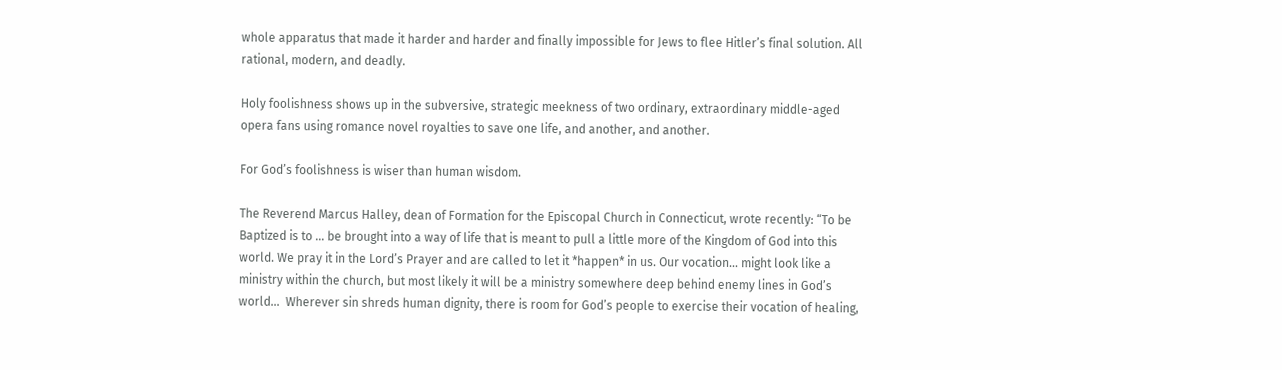whole apparatus that made it harder and harder and finally impossible for Jews to flee Hitler’s final solution. All rational, modern, and deadly.

Holy foolishness shows up in the subversive, strategic meekness of two ordinary, extraordinary middle-aged opera fans using romance novel royalties to save one life, and another, and another.

For God’s foolishness is wiser than human wisdom.

The Reverend Marcus Halley, dean of Formation for the Episcopal Church in Connecticut, wrote recently: “To be Baptized is to … be brought into a way of life that is meant to pull a little more of the Kingdom of God into this world. We pray it in the Lord’s Prayer and are called to let it *happen* in us. Our vocation… might look like a ministry within the church, but most likely it will be a ministry somewhere deep behind enemy lines in God’s world…  Wherever sin shreds human dignity, there is room for God’s people to exercise their vocation of healing,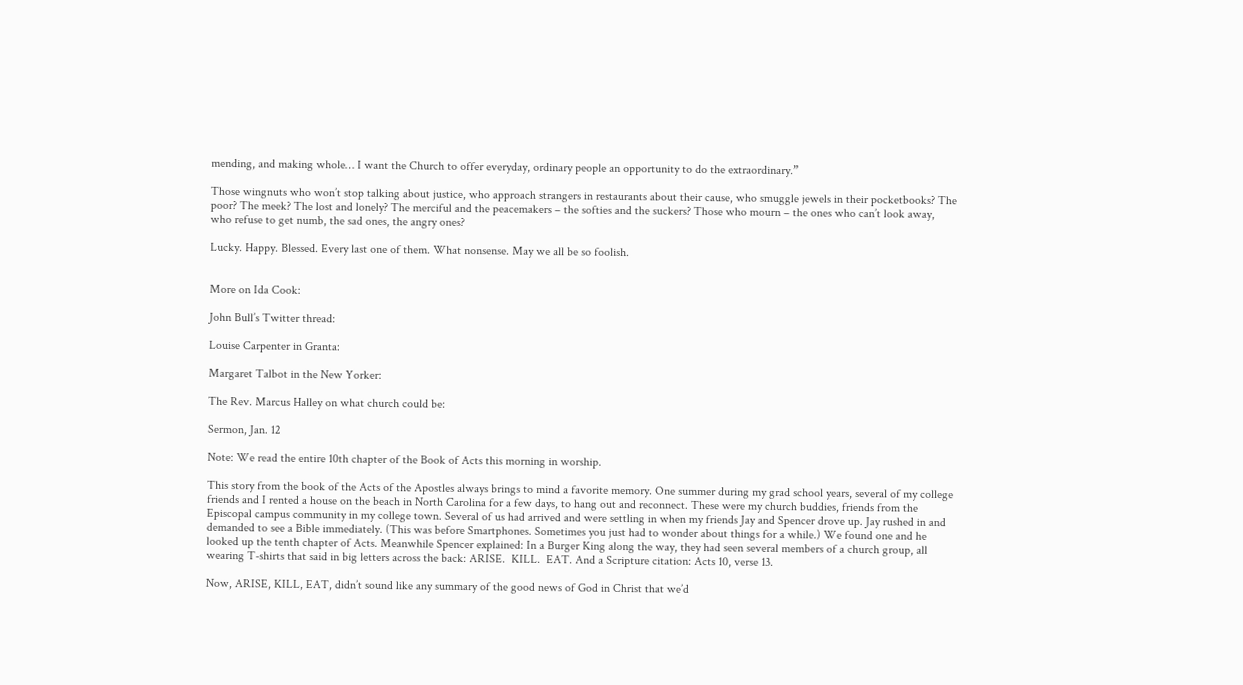mending, and making whole… I want the Church to offer everyday, ordinary people an opportunity to do the extraordinary.”

Those wingnuts who won’t stop talking about justice, who approach strangers in restaurants about their cause, who smuggle jewels in their pocketbooks? The poor? The meek? The lost and lonely? The merciful and the peacemakers – the softies and the suckers? Those who mourn – the ones who can’t look away, who refuse to get numb, the sad ones, the angry ones?

Lucky. Happy. Blessed. Every last one of them. What nonsense. May we all be so foolish.


More on Ida Cook:

John Bull’s Twitter thread:

Louise Carpenter in Granta:

Margaret Talbot in the New Yorker:

The Rev. Marcus Halley on what church could be:

Sermon, Jan. 12

Note: We read the entire 10th chapter of the Book of Acts this morning in worship.

This story from the book of the Acts of the Apostles always brings to mind a favorite memory. One summer during my grad school years, several of my college friends and I rented a house on the beach in North Carolina for a few days, to hang out and reconnect. These were my church buddies, friends from the Episcopal campus community in my college town. Several of us had arrived and were settling in when my friends Jay and Spencer drove up. Jay rushed in and demanded to see a Bible immediately. (This was before Smartphones. Sometimes you just had to wonder about things for a while.) We found one and he looked up the tenth chapter of Acts. Meanwhile Spencer explained: In a Burger King along the way, they had seen several members of a church group, all wearing T-shirts that said in big letters across the back: ARISE.  KILL.  EAT. And a Scripture citation: Acts 10, verse 13.

Now, ARISE, KILL, EAT, didn’t sound like any summary of the good news of God in Christ that we’d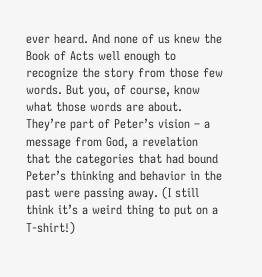ever heard. And none of us knew the Book of Acts well enough to recognize the story from those few words. But you, of course, know what those words are about. They’re part of Peter’s vision – a message from God, a revelation that the categories that had bound Peter’s thinking and behavior in the past were passing away. (I still think it’s a weird thing to put on a T-shirt!)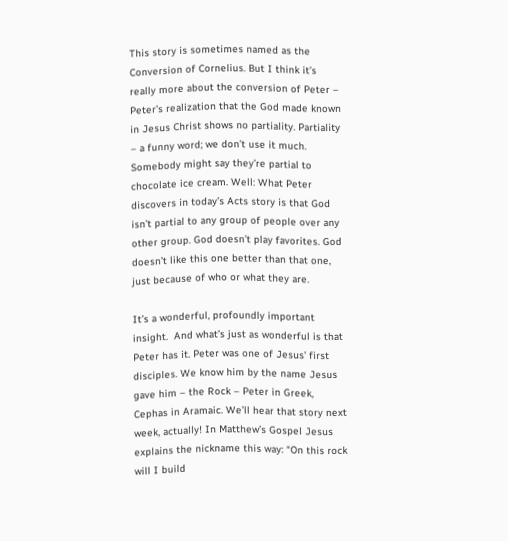This story is sometimes named as the Conversion of Cornelius. But I think it’s really more about the conversion of Peter – Peter’s realization that the God made known in Jesus Christ shows no partiality. Partiality – a funny word; we don’t use it much. Somebody might say they’re partial to chocolate ice cream. Well: What Peter discovers in today’s Acts story is that God isn’t partial to any group of people over any other group. God doesn’t play favorites. God doesn’t like this one better than that one, just because of who or what they are.

It’s a wonderful, profoundly important insight.  And what’s just as wonderful is that Peter has it. Peter was one of Jesus’ first disciples. We know him by the name Jesus gave him – the Rock – Peter in Greek, Cephas in Aramaic. We’ll hear that story next week, actually! In Matthew’s Gospel Jesus explains the nickname this way: “On this rock will I build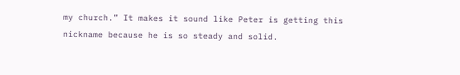my church.” It makes it sound like Peter is getting this nickname because he is so steady and solid.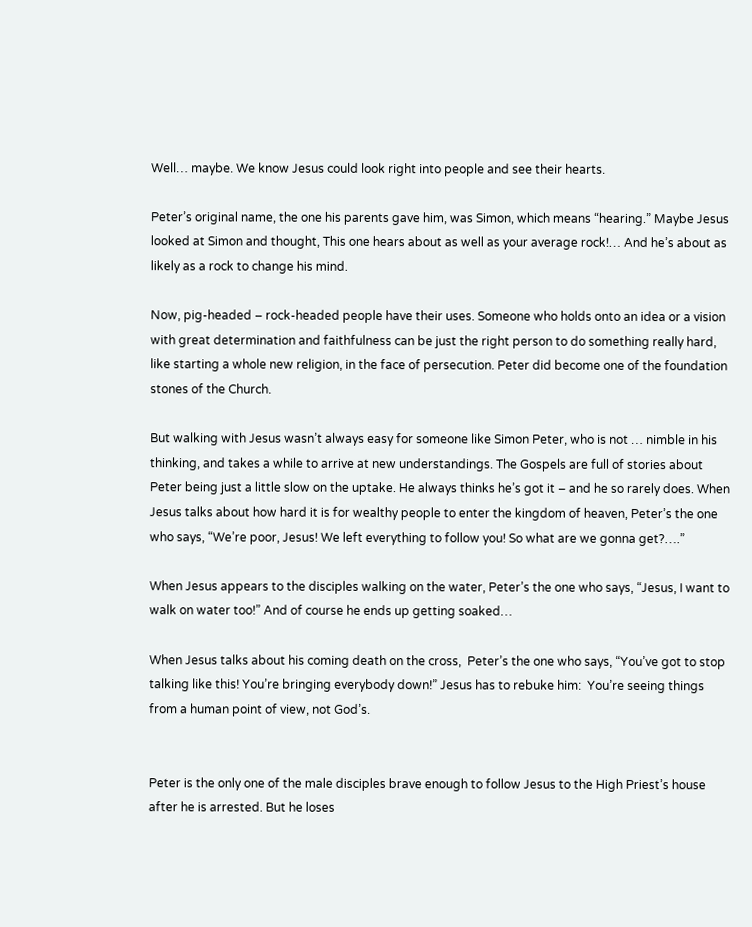Well… maybe. We know Jesus could look right into people and see their hearts.

Peter’s original name, the one his parents gave him, was Simon, which means “hearing.” Maybe Jesus looked at Simon and thought, This one hears about as well as your average rock!… And he’s about as likely as a rock to change his mind.

Now, pig-headed – rock-headed people have their uses. Someone who holds onto an idea or a vision with great determination and faithfulness can be just the right person to do something really hard, like starting a whole new religion, in the face of persecution. Peter did become one of the foundation stones of the Church.

But walking with Jesus wasn’t always easy for someone like Simon Peter, who is not … nimble in his thinking, and takes a while to arrive at new understandings. The Gospels are full of stories about Peter being just a little slow on the uptake. He always thinks he’s got it – and he so rarely does. When Jesus talks about how hard it is for wealthy people to enter the kingdom of heaven, Peter’s the one who says, “We’re poor, Jesus! We left everything to follow you! So what are we gonna get?….”

When Jesus appears to the disciples walking on the water, Peter’s the one who says, “Jesus, I want to walk on water too!” And of course he ends up getting soaked…

When Jesus talks about his coming death on the cross,  Peter’s the one who says, “You’ve got to stop talking like this! You’re bringing everybody down!” Jesus has to rebuke him:  You’re seeing things from a human point of view, not God’s.


Peter is the only one of the male disciples brave enough to follow Jesus to the High Priest’s house after he is arrested. But he loses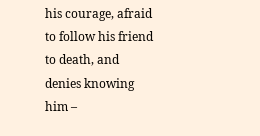his courage, afraid to follow his friend to death, and denies knowing him –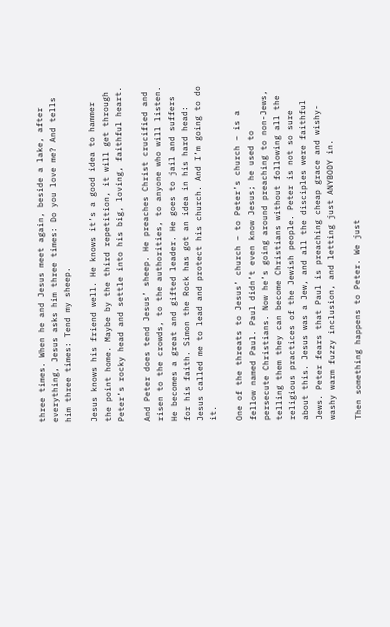three times. When he and Jesus meet again, beside a lake, after everything, Jesus asks him three times: Do you love me? And tells him three times: Tend my sheep.

Jesus knows his friend well. He knows it’s a good idea to hammer the point home. Maybe by the third repetition, it will get through Peter’s rocky head and settle into his big, loving, faithful heart.

And Peter does tend Jesus’ sheep. He preaches Christ crucified and risen to the crowds, to the authorities, to anyone who will listen. He becomes a great and gifted leader. He goes to jail and suffers for his faith. Simon the Rock has got an idea in his hard head: Jesus called me to lead and protect his church. And I’m going to do it.

One of the threats to Jesus’ church – to Peter’s church – is a fellow named Paul. Paul didn’t even know Jesus; he used to persecute Christians. Now he’s going around preaching to non-Jews, telling them they can become Christians without following all the religious practices of the Jewish people. Peter is not so sure about this. Jesus was a Jew, and all the disciples were faithful Jews. Peter fears that Paul is preaching cheap grace and wishy-washy warm fuzzy inclusion, and letting just ANYBODY in.

Then something happens to Peter. We just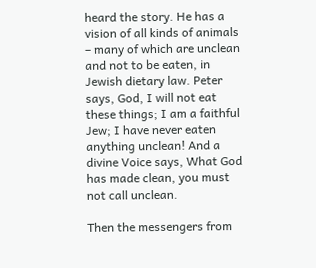heard the story. He has a vision of all kinds of animals – many of which are unclean and not to be eaten, in Jewish dietary law. Peter says, God, I will not eat these things; I am a faithful Jew; I have never eaten anything unclean! And a divine Voice says, What God has made clean, you must not call unclean.

Then the messengers from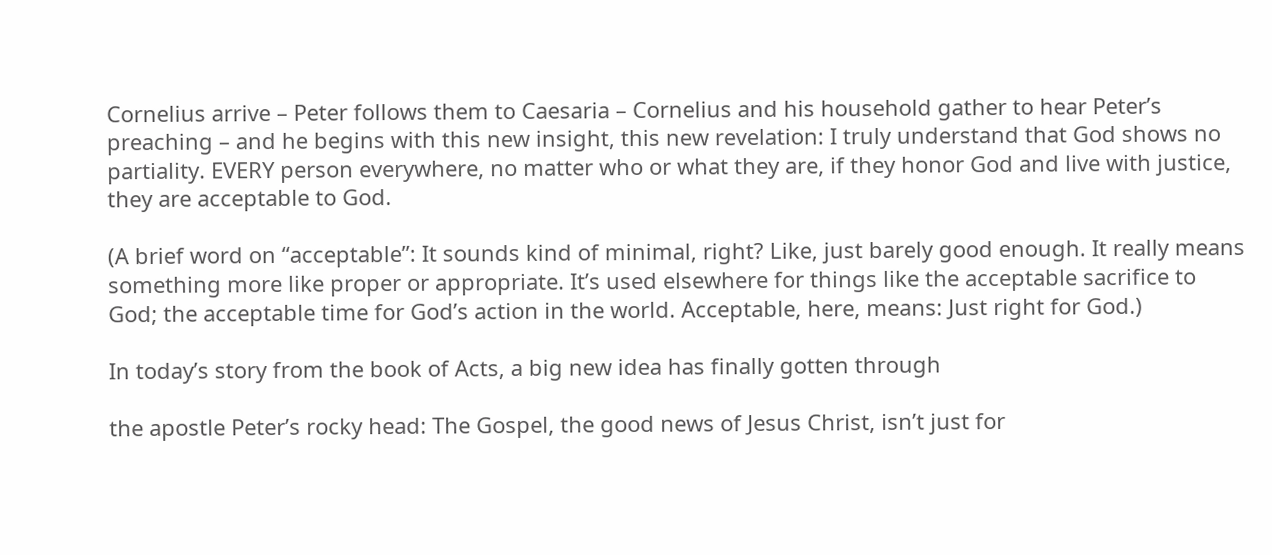Cornelius arrive – Peter follows them to Caesaria – Cornelius and his household gather to hear Peter’s preaching – and he begins with this new insight, this new revelation: I truly understand that God shows no partiality. EVERY person everywhere, no matter who or what they are, if they honor God and live with justice, they are acceptable to God.

(A brief word on “acceptable”: It sounds kind of minimal, right? Like, just barely good enough. It really means something more like proper or appropriate. It’s used elsewhere for things like the acceptable sacrifice to God; the acceptable time for God’s action in the world. Acceptable, here, means: Just right for God.)

In today’s story from the book of Acts, a big new idea has finally gotten through

the apostle Peter’s rocky head: The Gospel, the good news of Jesus Christ, isn’t just for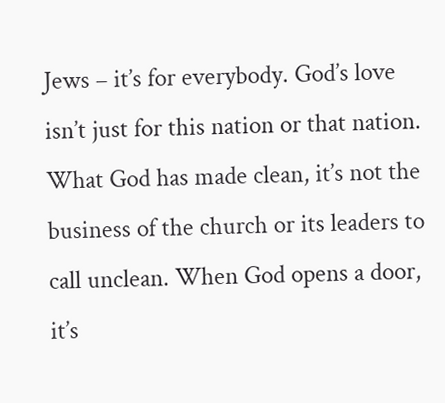Jews – it’s for everybody. God’s love isn’t just for this nation or that nation. What God has made clean, it’s not the business of the church or its leaders to call unclean. When God opens a door, it’s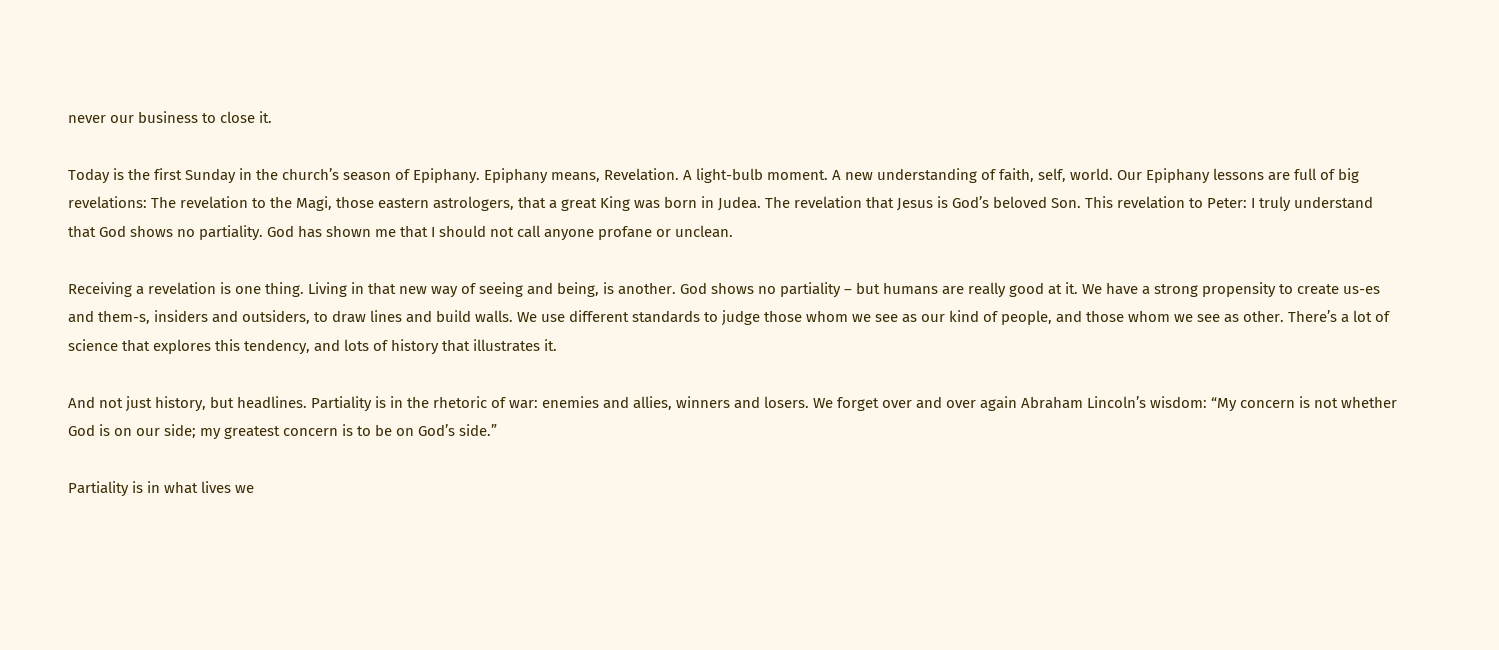never our business to close it.

Today is the first Sunday in the church’s season of Epiphany. Epiphany means, Revelation. A light-bulb moment. A new understanding of faith, self, world. Our Epiphany lessons are full of big revelations: The revelation to the Magi, those eastern astrologers, that a great King was born in Judea. The revelation that Jesus is God’s beloved Son. This revelation to Peter: I truly understand that God shows no partiality. God has shown me that I should not call anyone profane or unclean.

Receiving a revelation is one thing. Living in that new way of seeing and being, is another. God shows no partiality – but humans are really good at it. We have a strong propensity to create us-es and them-s, insiders and outsiders, to draw lines and build walls. We use different standards to judge those whom we see as our kind of people, and those whom we see as other. There’s a lot of science that explores this tendency, and lots of history that illustrates it.

And not just history, but headlines. Partiality is in the rhetoric of war: enemies and allies, winners and losers. We forget over and over again Abraham Lincoln’s wisdom: “My concern is not whether God is on our side; my greatest concern is to be on God’s side.”

Partiality is in what lives we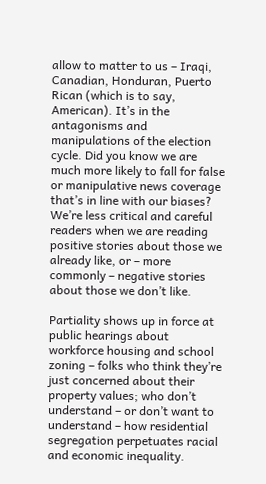allow to matter to us – Iraqi, Canadian, Honduran, Puerto Rican (which is to say, American). It’s in the antagonisms and manipulations of the election cycle. Did you know we are much more likely to fall for false or manipulative news coverage that’s in line with our biases? We’re less critical and careful readers when we are reading positive stories about those we already like, or – more commonly – negative stories about those we don’t like.

Partiality shows up in force at public hearings about workforce housing and school zoning – folks who think they’re just concerned about their property values; who don’t understand – or don’t want to understand – how residential segregation perpetuates racial and economic inequality.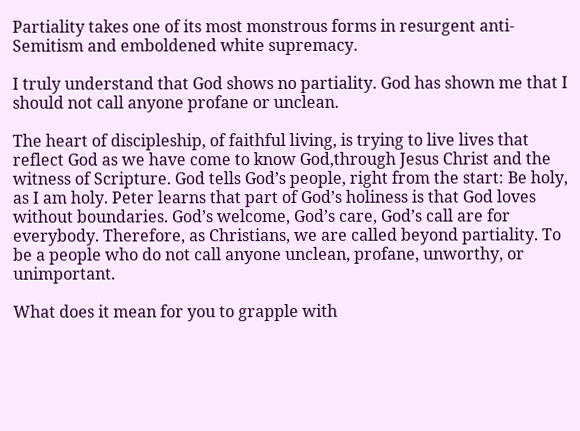Partiality takes one of its most monstrous forms in resurgent anti-Semitism and emboldened white supremacy.

I truly understand that God shows no partiality. God has shown me that I should not call anyone profane or unclean.

The heart of discipleship, of faithful living, is trying to live lives that reflect God as we have come to know God,through Jesus Christ and the witness of Scripture. God tells God’s people, right from the start: Be holy, as I am holy. Peter learns that part of God’s holiness is that God loves without boundaries. God’s welcome, God’s care, God’s call are for everybody. Therefore, as Christians, we are called beyond partiality. To be a people who do not call anyone unclean, profane, unworthy, or unimportant.

What does it mean for you to grapple with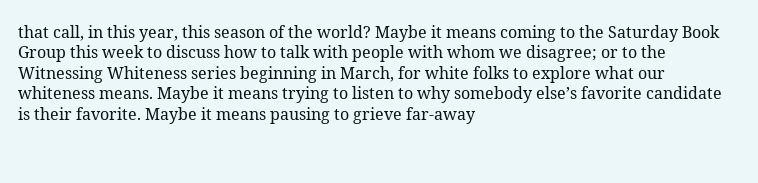that call, in this year, this season of the world? Maybe it means coming to the Saturday Book Group this week to discuss how to talk with people with whom we disagree; or to the Witnessing Whiteness series beginning in March, for white folks to explore what our whiteness means. Maybe it means trying to listen to why somebody else’s favorite candidate is their favorite. Maybe it means pausing to grieve far-away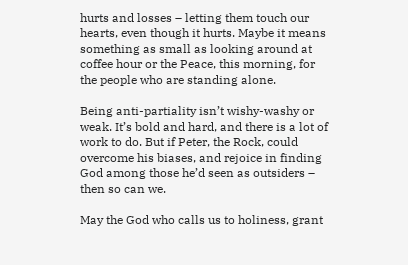hurts and losses – letting them touch our hearts, even though it hurts. Maybe it means something as small as looking around at coffee hour or the Peace, this morning, for the people who are standing alone.

Being anti-partiality isn’t wishy-washy or weak. It’s bold and hard, and there is a lot of work to do. But if Peter, the Rock, could overcome his biases, and rejoice in finding God among those he’d seen as outsiders – then so can we.

May the God who calls us to holiness, grant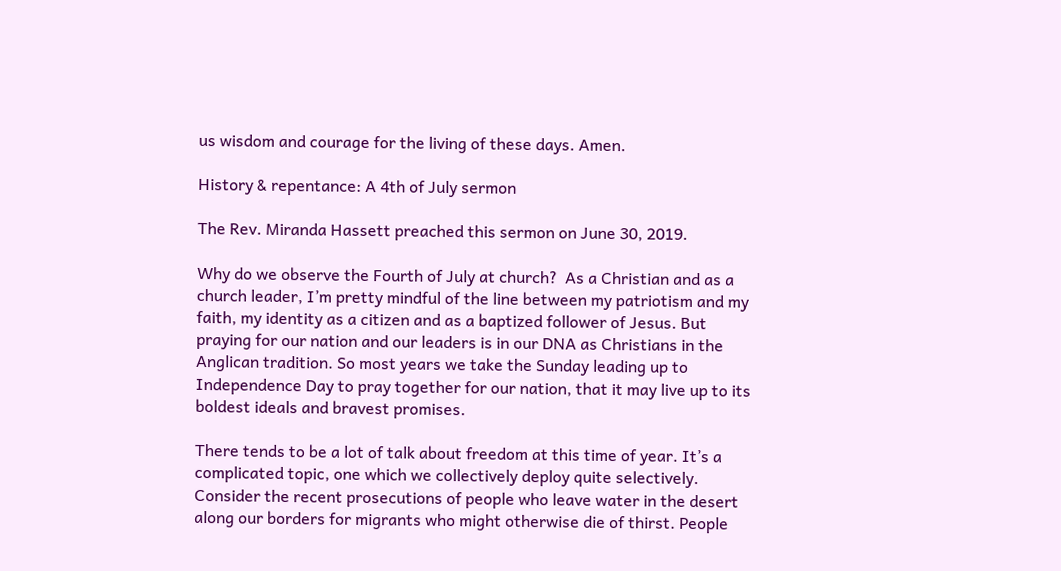us wisdom and courage for the living of these days. Amen.

History & repentance: A 4th of July sermon

The Rev. Miranda Hassett preached this sermon on June 30, 2019.

Why do we observe the Fourth of July at church?  As a Christian and as a church leader, I’m pretty mindful of the line between my patriotism and my faith, my identity as a citizen and as a baptized follower of Jesus. But praying for our nation and our leaders is in our DNA as Christians in the Anglican tradition. So most years we take the Sunday leading up to Independence Day to pray together for our nation, that it may live up to its boldest ideals and bravest promises.

There tends to be a lot of talk about freedom at this time of year. It’s a complicated topic, one which we collectively deploy quite selectively. Consider the recent prosecutions of people who leave water in the desert along our borders for migrants who might otherwise die of thirst. People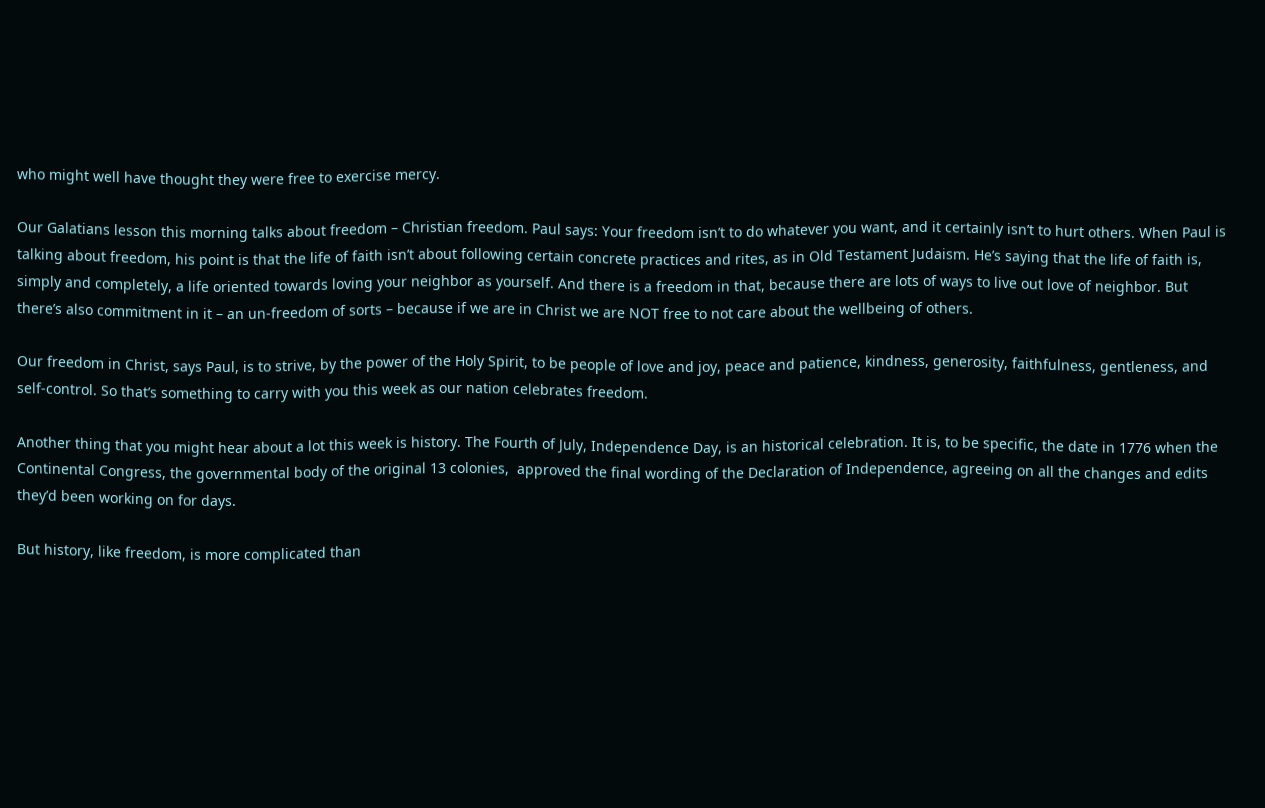who might well have thought they were free to exercise mercy.

Our Galatians lesson this morning talks about freedom – Christian freedom. Paul says: Your freedom isn’t to do whatever you want, and it certainly isn’t to hurt others. When Paul is talking about freedom, his point is that the life of faith isn’t about following certain concrete practices and rites, as in Old Testament Judaism. He’s saying that the life of faith is, simply and completely, a life oriented towards loving your neighbor as yourself. And there is a freedom in that, because there are lots of ways to live out love of neighbor. But there’s also commitment in it – an un-freedom of sorts – because if we are in Christ we are NOT free to not care about the wellbeing of others.

Our freedom in Christ, says Paul, is to strive, by the power of the Holy Spirit, to be people of love and joy, peace and patience, kindness, generosity, faithfulness, gentleness, and self-control. So that’s something to carry with you this week as our nation celebrates freedom.

Another thing that you might hear about a lot this week is history. The Fourth of July, Independence Day, is an historical celebration. It is, to be specific, the date in 1776 when the Continental Congress, the governmental body of the original 13 colonies,  approved the final wording of the Declaration of Independence, agreeing on all the changes and edits they’d been working on for days.

But history, like freedom, is more complicated than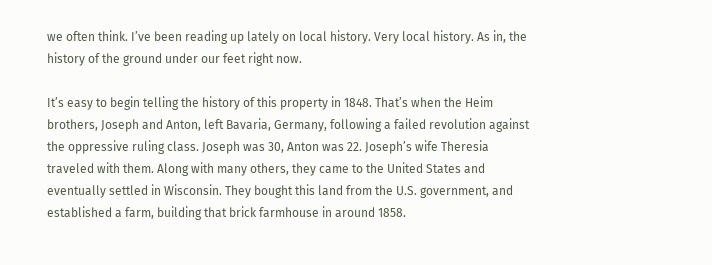we often think. I’ve been reading up lately on local history. Very local history. As in, the history of the ground under our feet right now.

It’s easy to begin telling the history of this property in 1848. That’s when the Heim brothers, Joseph and Anton, left Bavaria, Germany, following a failed revolution against the oppressive ruling class. Joseph was 30, Anton was 22. Joseph’s wife Theresia traveled with them. Along with many others, they came to the United States and eventually settled in Wisconsin. They bought this land from the U.S. government, and established a farm, building that brick farmhouse in around 1858.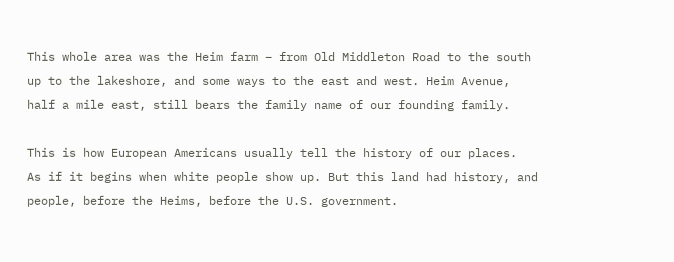This whole area was the Heim farm – from Old Middleton Road to the south up to the lakeshore, and some ways to the east and west. Heim Avenue, half a mile east, still bears the family name of our founding family.

This is how European Americans usually tell the history of our places.  As if it begins when white people show up. But this land had history, and people, before the Heims, before the U.S. government.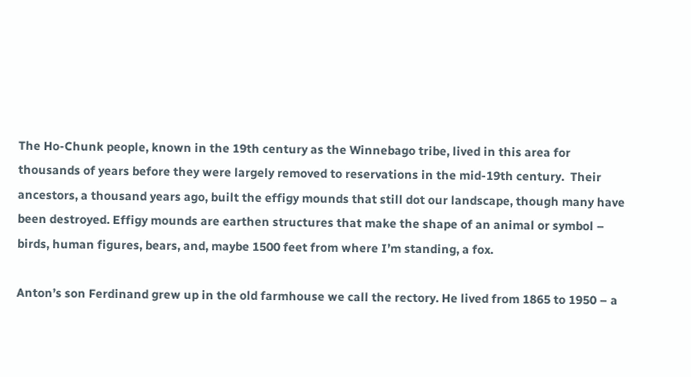The Ho-Chunk people, known in the 19th century as the Winnebago tribe, lived in this area for thousands of years before they were largely removed to reservations in the mid-19th century.  Their ancestors, a thousand years ago, built the effigy mounds that still dot our landscape, though many have been destroyed. Effigy mounds are earthen structures that make the shape of an animal or symbol – birds, human figures, bears, and, maybe 1500 feet from where I’m standing, a fox.

Anton’s son Ferdinand grew up in the old farmhouse we call the rectory. He lived from 1865 to 1950 – a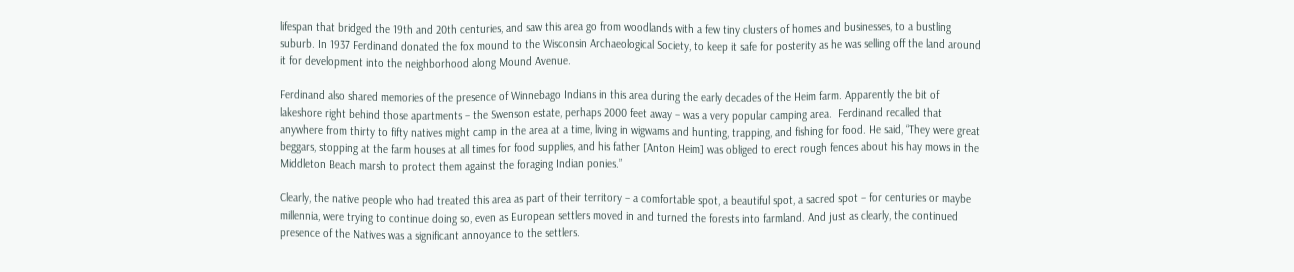lifespan that bridged the 19th and 20th centuries, and saw this area go from woodlands with a few tiny clusters of homes and businesses, to a bustling suburb. In 1937 Ferdinand donated the fox mound to the Wisconsin Archaeological Society, to keep it safe for posterity as he was selling off the land around it for development into the neighborhood along Mound Avenue.

Ferdinand also shared memories of the presence of Winnebago Indians in this area during the early decades of the Heim farm. Apparently the bit of lakeshore right behind those apartments – the Swenson estate, perhaps 2000 feet away – was a very popular camping area.  Ferdinand recalled that anywhere from thirty to fifty natives might camp in the area at a time, living in wigwams and hunting, trapping, and fishing for food. He said, “They were great beggars, stopping at the farm houses at all times for food supplies, and his father [Anton Heim] was obliged to erect rough fences about his hay mows in the Middleton Beach marsh to protect them against the foraging Indian ponies.”

Clearly, the native people who had treated this area as part of their territory – a comfortable spot, a beautiful spot, a sacred spot – for centuries or maybe millennia, were trying to continue doing so, even as European settlers moved in and turned the forests into farmland. And just as clearly, the continued presence of the Natives was a significant annoyance to the settlers.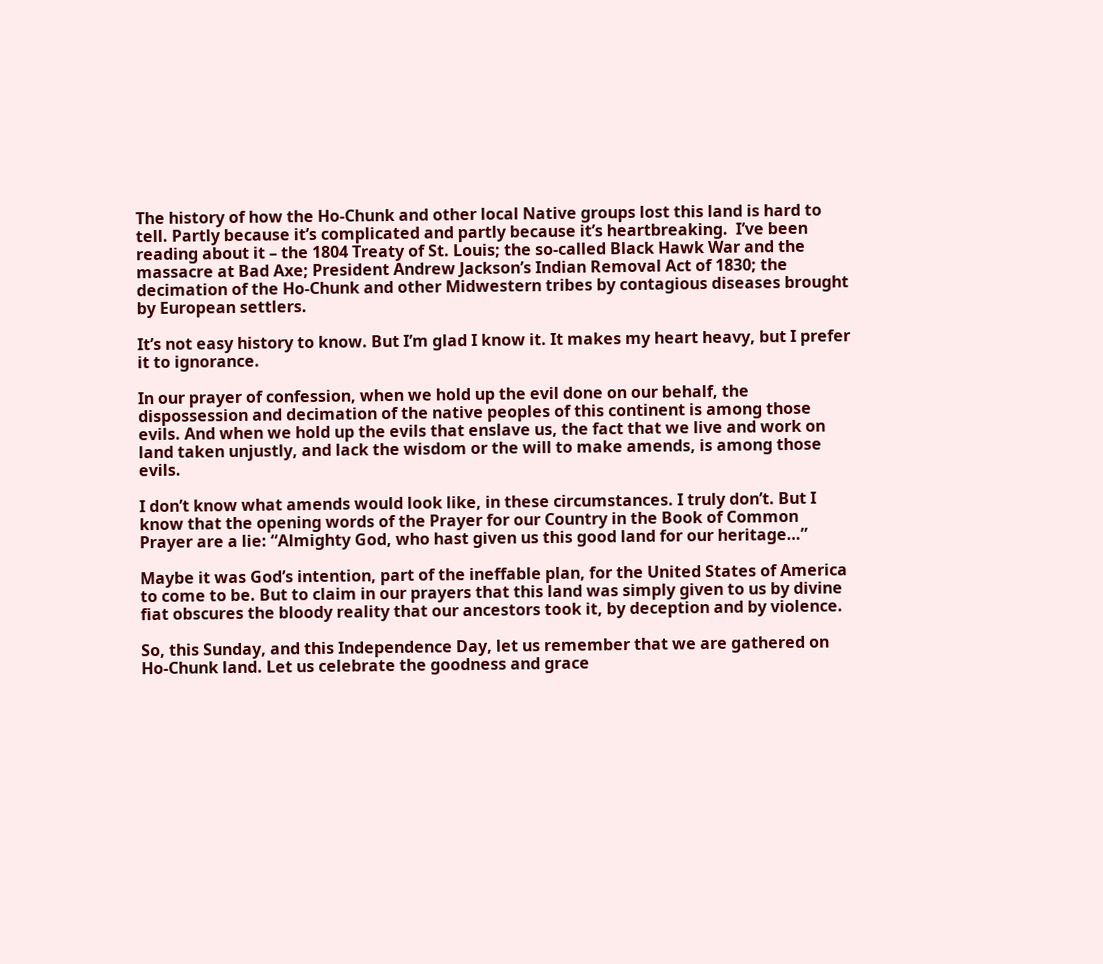The history of how the Ho-Chunk and other local Native groups lost this land is hard to tell. Partly because it’s complicated and partly because it’s heartbreaking.  I’ve been reading about it – the 1804 Treaty of St. Louis; the so-called Black Hawk War and the massacre at Bad Axe; President Andrew Jackson’s Indian Removal Act of 1830; the decimation of the Ho-Chunk and other Midwestern tribes by contagious diseases brought by European settlers.

It’s not easy history to know. But I’m glad I know it. It makes my heart heavy, but I prefer it to ignorance.

In our prayer of confession, when we hold up the evil done on our behalf, the dispossession and decimation of the native peoples of this continent is among those evils. And when we hold up the evils that enslave us, the fact that we live and work on land taken unjustly, and lack the wisdom or the will to make amends, is among those evils.

I don’t know what amends would look like, in these circumstances. I truly don’t. But I know that the opening words of the Prayer for our Country in the Book of Common Prayer are a lie: “Almighty God, who hast given us this good land for our heritage…”

Maybe it was God’s intention, part of the ineffable plan, for the United States of America to come to be. But to claim in our prayers that this land was simply given to us by divine fiat obscures the bloody reality that our ancestors took it, by deception and by violence.

So, this Sunday, and this Independence Day, let us remember that we are gathered on Ho-Chunk land. Let us celebrate the goodness and grace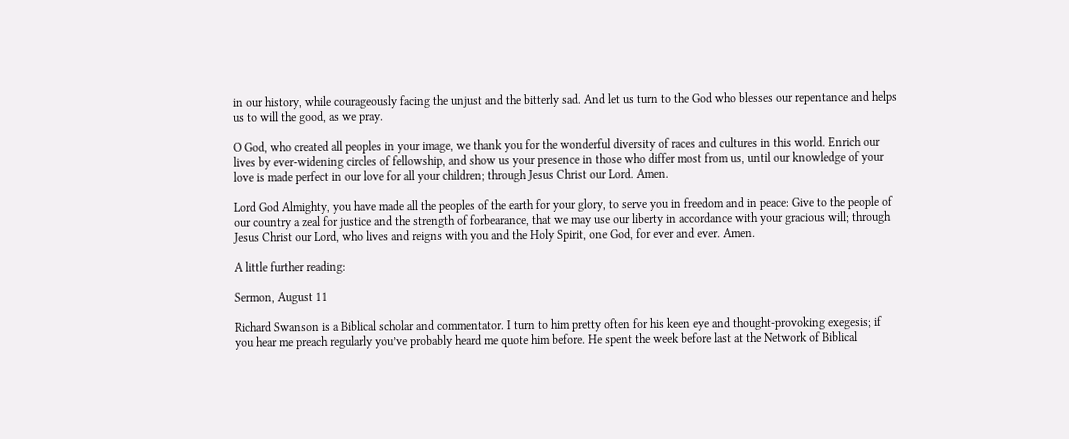in our history, while courageously facing the unjust and the bitterly sad. And let us turn to the God who blesses our repentance and helps us to will the good, as we pray.

O God, who created all peoples in your image, we thank you for the wonderful diversity of races and cultures in this world. Enrich our lives by ever-widening circles of fellowship, and show us your presence in those who differ most from us, until our knowledge of your love is made perfect in our love for all your children; through Jesus Christ our Lord. Amen.

Lord God Almighty, you have made all the peoples of the earth for your glory, to serve you in freedom and in peace: Give to the people of our country a zeal for justice and the strength of forbearance, that we may use our liberty in accordance with your gracious will; through Jesus Christ our Lord, who lives and reigns with you and the Holy Spirit, one God, for ever and ever. Amen.

A little further reading:

Sermon, August 11

Richard Swanson is a Biblical scholar and commentator. I turn to him pretty often for his keen eye and thought-provoking exegesis; if you hear me preach regularly you’ve probably heard me quote him before. He spent the week before last at the Network of Biblical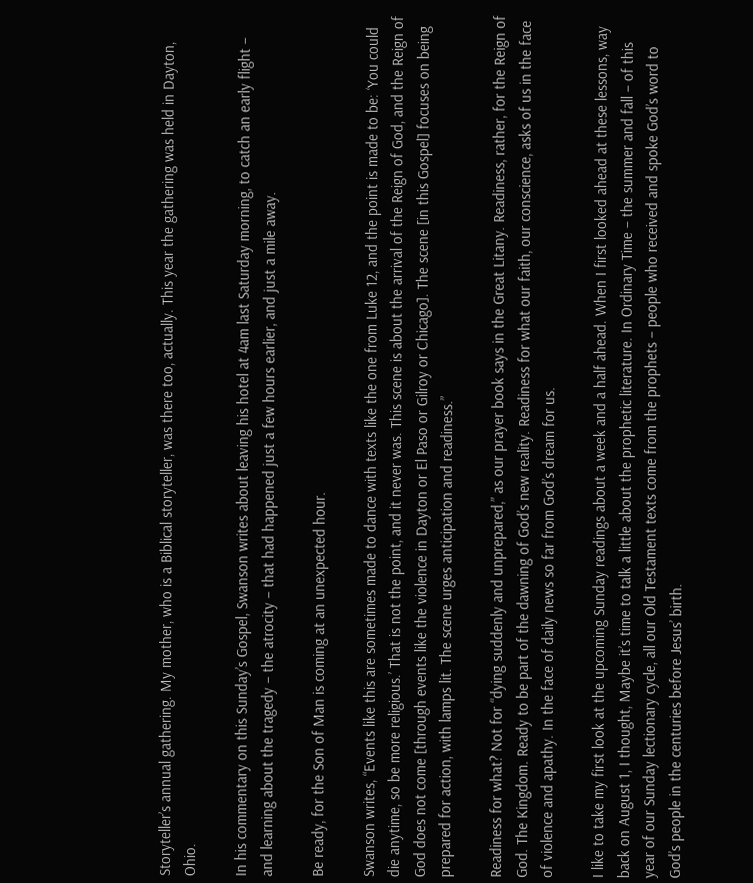Storyteller’s annual gathering. My mother, who is a Biblical storyteller, was there too, actually. This year the gathering was held in Dayton, Ohio.

In his commentary on this Sunday’s Gospel, Swanson writes about leaving his hotel at 4am last Saturday morning, to catch an early flight – and learning about the tragedy – the atrocity – that had happened just a few hours earlier, and just a mile away.

Be ready, for the Son of Man is coming at an unexpected hour.

Swanson writes, “Events like this are sometimes made to dance with texts like the one from Luke 12, and the point is made to be: ‘You could die anytime, so be more religious.’ That is not the point, and it never was. This scene is about the arrival of the Reign of God, and the Reign of God does not come [through events like the violence in Dayton or El Paso or Gilroy or Chicago]. The scene [in this Gospel] focuses on being prepared for action, with lamps lit. The scene urges anticipation and readiness.”

Readiness for what? Not for “dying suddenly and unprepared,” as our prayer book says in the Great Litany. Readiness, rather, for the Reign of God. The Kingdom. Ready to be part of the dawning of God’s new reality. Readiness for what our faith, our conscience, asks of us in the face of violence and apathy. In the face of daily news so far from God’s dream for us.

I like to take my first look at the upcoming Sunday readings about a week and a half ahead. When I first looked ahead at these lessons, way back on August 1, I thought, Maybe it’s time to talk a little about the prophetic literature. In Ordinary Time – the summer and fall – of this year of our Sunday lectionary cycle, all our Old Testament texts come from the prophets – people who received and spoke God’s word to God’s people in the centuries before Jesus’ birth.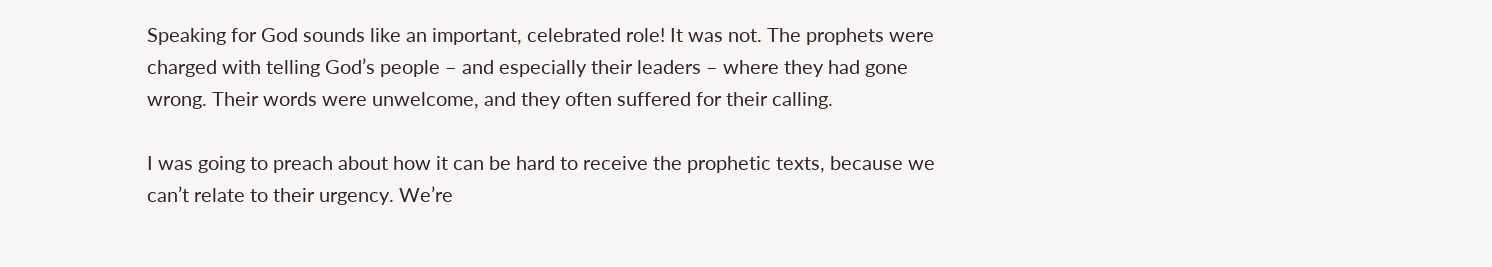Speaking for God sounds like an important, celebrated role! It was not. The prophets were charged with telling God’s people – and especially their leaders – where they had gone wrong. Their words were unwelcome, and they often suffered for their calling.

I was going to preach about how it can be hard to receive the prophetic texts, because we can’t relate to their urgency. We’re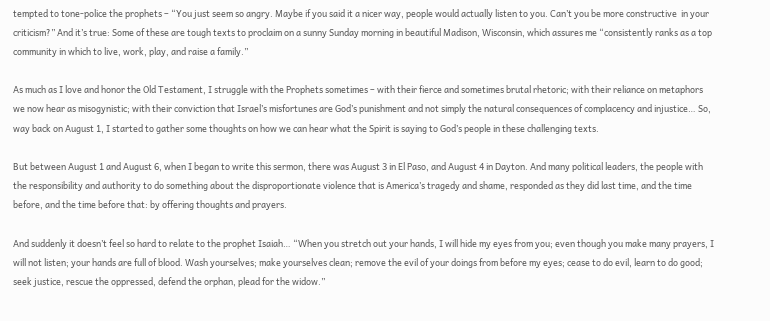tempted to tone-police the prophets – “You just seem so angry. Maybe if you said it a nicer way, people would actually listen to you. Can’t you be more constructive  in your criticism?” And it’s true: Some of these are tough texts to proclaim on a sunny Sunday morning in beautiful Madison, Wisconsin, which assures me “consistently ranks as a top community in which to live, work, play, and raise a family.”

As much as I love and honor the Old Testament, I struggle with the Prophets sometimes – with their fierce and sometimes brutal rhetoric; with their reliance on metaphors we now hear as misogynistic; with their conviction that Israel’s misfortunes are God’s punishment and not simply the natural consequences of complacency and injustice… So, way back on August 1, I started to gather some thoughts on how we can hear what the Spirit is saying to God’s people in these challenging texts.

But between August 1 and August 6, when I began to write this sermon, there was August 3 in El Paso, and August 4 in Dayton. And many political leaders, the people with the responsibility and authority to do something about the disproportionate violence that is America’s tragedy and shame, responded as they did last time, and the time before, and the time before that: by offering thoughts and prayers.

And suddenly it doesn’t feel so hard to relate to the prophet Isaiah… “When you stretch out your hands, I will hide my eyes from you; even though you make many prayers, I will not listen; your hands are full of blood. Wash yourselves; make yourselves clean; remove the evil of your doings from before my eyes; cease to do evil, learn to do good; seek justice, rescue the oppressed, defend the orphan, plead for the widow.”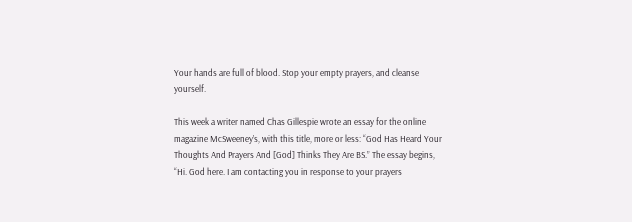Your hands are full of blood. Stop your empty prayers, and cleanse yourself.

This week a writer named Chas Gillespie wrote an essay for the online magazine McSweeney’s, with this title, more or less: “God Has Heard Your Thoughts And Prayers And [God] Thinks They Are BS.” The essay begins, “Hi. God here. I am contacting you in response to your prayers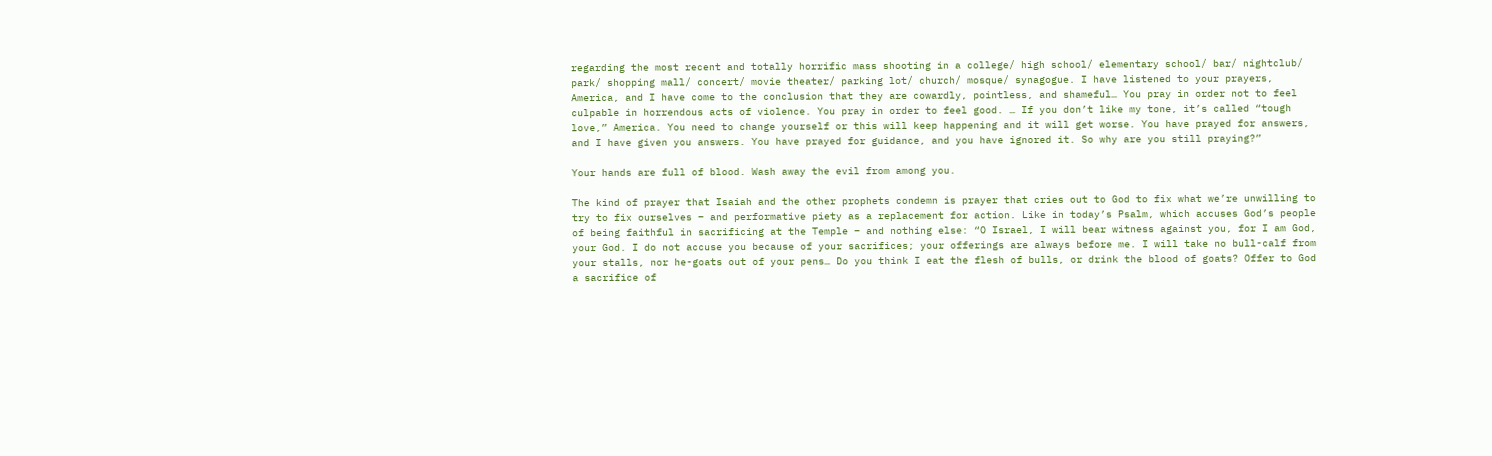regarding the most recent and totally horrific mass shooting in a college/ high school/ elementary school/ bar/ nightclub/ park/ shopping mall/ concert/ movie theater/ parking lot/ church/ mosque/ synagogue. I have listened to your prayers, America, and I have come to the conclusion that they are cowardly, pointless, and shameful… You pray in order not to feel culpable in horrendous acts of violence. You pray in order to feel good. … If you don’t like my tone, it’s called “tough love,” America. You need to change yourself or this will keep happening and it will get worse. You have prayed for answers, and I have given you answers. You have prayed for guidance, and you have ignored it. So why are you still praying?”

Your hands are full of blood. Wash away the evil from among you.

The kind of prayer that Isaiah and the other prophets condemn is prayer that cries out to God to fix what we’re unwilling to try to fix ourselves – and performative piety as a replacement for action. Like in today’s Psalm, which accuses God’s people of being faithful in sacrificing at the Temple – and nothing else: “O Israel, I will bear witness against you, for I am God, your God. I do not accuse you because of your sacrifices; your offerings are always before me. I will take no bull-calf from your stalls, nor he-goats out of your pens… Do you think I eat the flesh of bulls, or drink the blood of goats? Offer to God a sacrifice of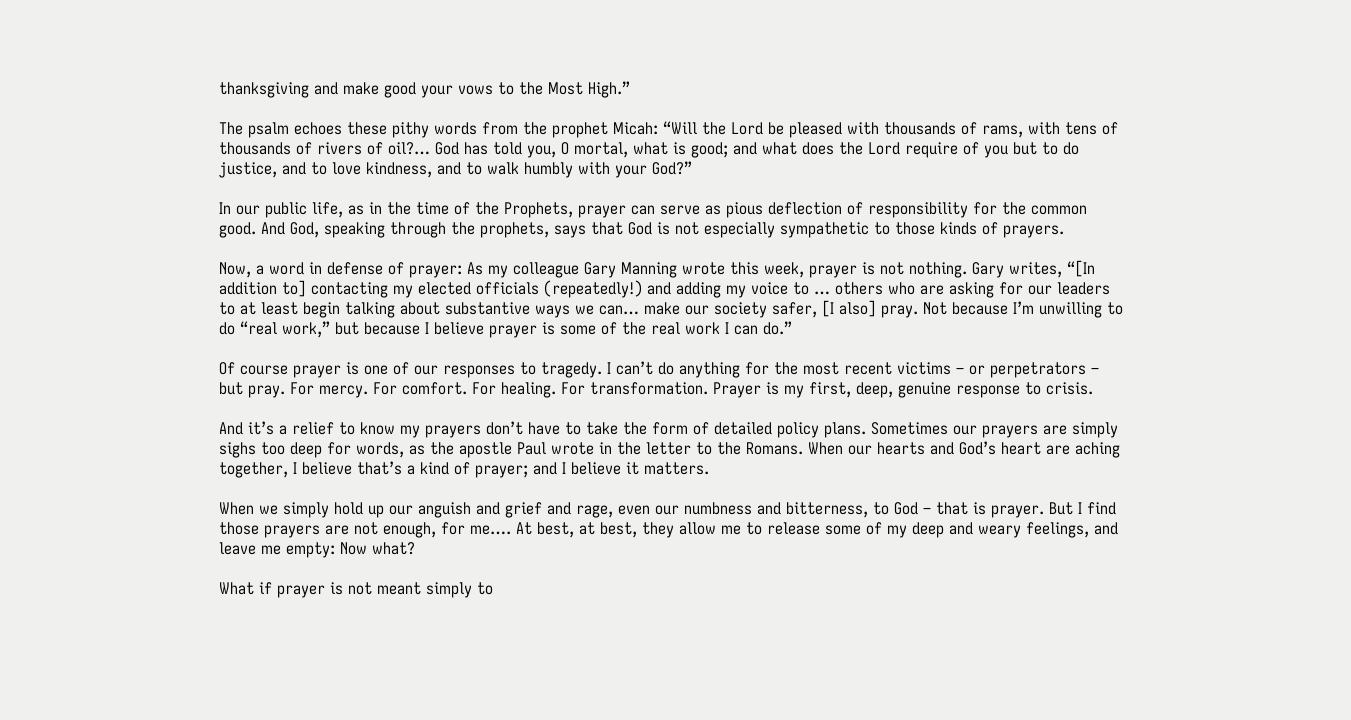thanksgiving and make good your vows to the Most High.”

The psalm echoes these pithy words from the prophet Micah: “Will the Lord be pleased with thousands of rams, with tens of thousands of rivers of oil?… God has told you, O mortal, what is good; and what does the Lord require of you but to do justice, and to love kindness, and to walk humbly with your God?”

In our public life, as in the time of the Prophets, prayer can serve as pious deflection of responsibility for the common good. And God, speaking through the prophets, says that God is not especially sympathetic to those kinds of prayers.

Now, a word in defense of prayer: As my colleague Gary Manning wrote this week, prayer is not nothing. Gary writes, “[In addition to] contacting my elected officials (repeatedly!) and adding my voice to … others who are asking for our leaders to at least begin talking about substantive ways we can… make our society safer, [I also] pray. Not because I’m unwilling to do “real work,” but because I believe prayer is some of the real work I can do.”

Of course prayer is one of our responses to tragedy. I can’t do anything for the most recent victims – or perpetrators – but pray. For mercy. For comfort. For healing. For transformation. Prayer is my first, deep, genuine response to crisis.

And it’s a relief to know my prayers don’t have to take the form of detailed policy plans. Sometimes our prayers are simply sighs too deep for words, as the apostle Paul wrote in the letter to the Romans. When our hearts and God’s heart are aching together, I believe that’s a kind of prayer; and I believe it matters.

When we simply hold up our anguish and grief and rage, even our numbness and bitterness, to God – that is prayer. But I find those prayers are not enough, for me…. At best, at best, they allow me to release some of my deep and weary feelings, and leave me empty: Now what?

What if prayer is not meant simply to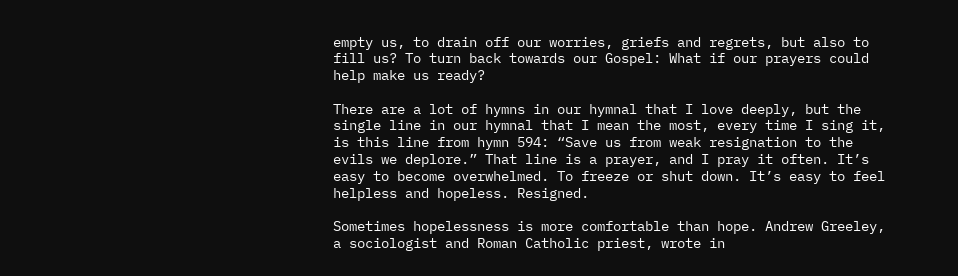empty us, to drain off our worries, griefs and regrets, but also to fill us? To turn back towards our Gospel: What if our prayers could help make us ready?

There are a lot of hymns in our hymnal that I love deeply, but the single line in our hymnal that I mean the most, every time I sing it, is this line from hymn 594: “Save us from weak resignation to the evils we deplore.” That line is a prayer, and I pray it often. It’s easy to become overwhelmed. To freeze or shut down. It’s easy to feel helpless and hopeless. Resigned.

Sometimes hopelessness is more comfortable than hope. Andrew Greeley, a sociologist and Roman Catholic priest, wrote in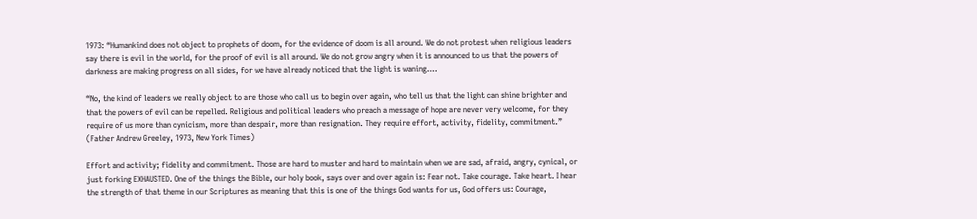1973: “Humankind does not object to prophets of doom, for the evidence of doom is all around. We do not protest when religious leaders say there is evil in the world, for the proof of evil is all around. We do not grow angry when it is announced to us that the powers of darkness are making progress on all sides, for we have already noticed that the light is waning….

“No, the kind of leaders we really object to are those who call us to begin over again, who tell us that the light can shine brighter and that the powers of evil can be repelled. Religious and political leaders who preach a message of hope are never very welcome, for they require of us more than cynicism, more than despair, more than resignation. They require effort, activity, fidelity, commitment.” (Father Andrew Greeley, 1973, New York Times)

Effort and activity; fidelity and commitment. Those are hard to muster and hard to maintain when we are sad, afraid, angry, cynical, or just forking EXHAUSTED. One of the things the Bible, our holy book, says over and over again is: Fear not. Take courage. Take heart. I hear the strength of that theme in our Scriptures as meaning that this is one of the things God wants for us, God offers us: Courage,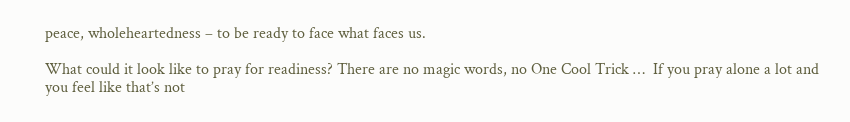peace, wholeheartedness – to be ready to face what faces us.

What could it look like to pray for readiness? There are no magic words, no One Cool Trick …  If you pray alone a lot and you feel like that’s not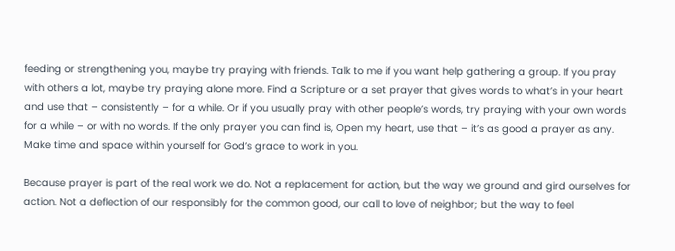feeding or strengthening you, maybe try praying with friends. Talk to me if you want help gathering a group. If you pray with others a lot, maybe try praying alone more. Find a Scripture or a set prayer that gives words to what’s in your heart and use that – consistently – for a while. Or if you usually pray with other people’s words, try praying with your own words for a while – or with no words. If the only prayer you can find is, Open my heart, use that – it’s as good a prayer as any. Make time and space within yourself for God’s grace to work in you.

Because prayer is part of the real work we do. Not a replacement for action, but the way we ground and gird ourselves for action. Not a deflection of our responsibly for the common good, our call to love of neighbor; but the way to feel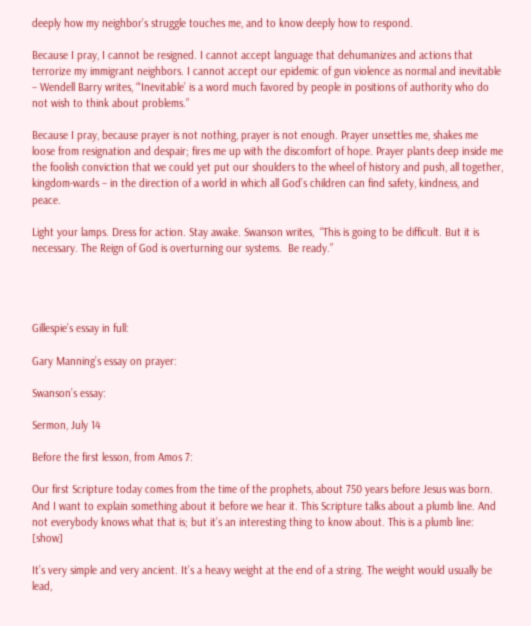deeply how my neighbor’s struggle touches me, and to know deeply how to respond.

Because I pray, I cannot be resigned. I cannot accept language that dehumanizes and actions that terrorize my immigrant neighbors. I cannot accept our epidemic of gun violence as normal and inevitable – Wendell Barry writes, “‘Inevitable’ is a word much favored by people in positions of authority who do not wish to think about problems.”

Because I pray, because prayer is not nothing, prayer is not enough. Prayer unsettles me, shakes me loose from resignation and despair; fires me up with the discomfort of hope. Prayer plants deep inside me the foolish conviction that we could yet put our shoulders to the wheel of history and push, all together, kingdom-wards – in the direction of a world in which all God’s children can find safety, kindness, and peace.

Light your lamps. Dress for action. Stay awake. Swanson writes,  “This is going to be difficult. But it is necessary. The Reign of God is overturning our systems.  Be ready.”




Gillespie’s essay in full:

Gary Manning’s essay on prayer:

Swanson’s essay:

Sermon, July 14

Before the first lesson, from Amos 7:

Our first Scripture today comes from the time of the prophets, about 750 years before Jesus was born. And I want to explain something about it before we hear it. This Scripture talks about a plumb line. And not everybody knows what that is; but it’s an interesting thing to know about. This is a plumb line: [show]

It’s very simple and very ancient. It’s a heavy weight at the end of a string. The weight would usually be lead,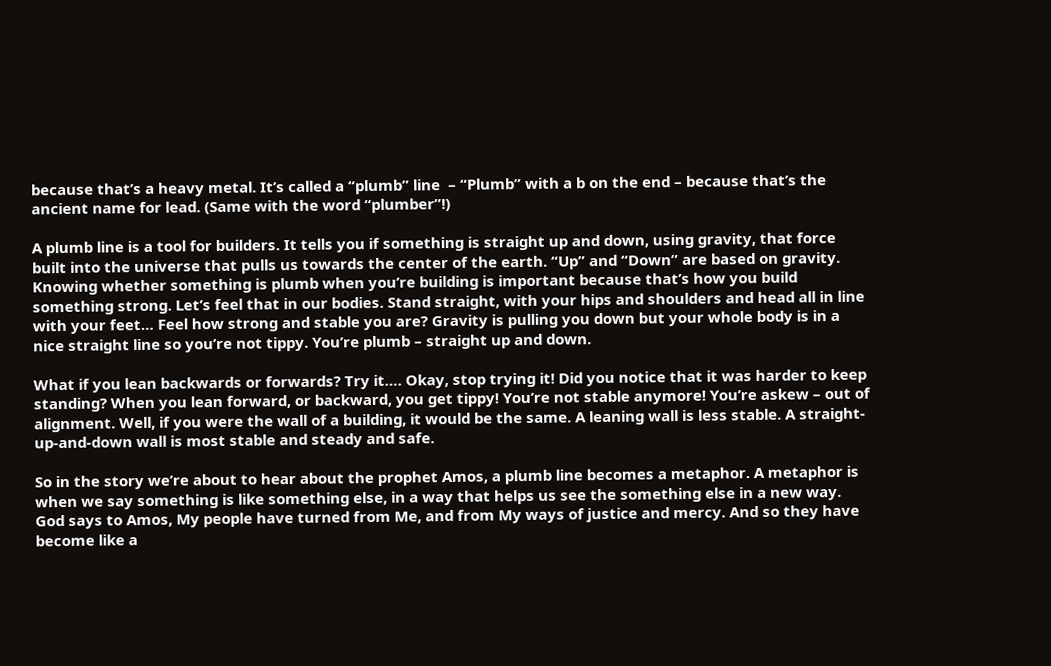because that’s a heavy metal. It’s called a “plumb” line  – “Plumb” with a b on the end – because that’s the ancient name for lead. (Same with the word “plumber”!)

A plumb line is a tool for builders. It tells you if something is straight up and down, using gravity, that force built into the universe that pulls us towards the center of the earth. “Up” and “Down” are based on gravity. Knowing whether something is plumb when you’re building is important because that’s how you build something strong. Let’s feel that in our bodies. Stand straight, with your hips and shoulders and head all in line with your feet… Feel how strong and stable you are? Gravity is pulling you down but your whole body is in a nice straight line so you’re not tippy. You’re plumb – straight up and down.

What if you lean backwards or forwards? Try it…. Okay, stop trying it! Did you notice that it was harder to keep standing? When you lean forward, or backward, you get tippy! You’re not stable anymore! You’re askew – out of alignment. Well, if you were the wall of a building, it would be the same. A leaning wall is less stable. A straight-up-and-down wall is most stable and steady and safe.

So in the story we’re about to hear about the prophet Amos, a plumb line becomes a metaphor. A metaphor is when we say something is like something else, in a way that helps us see the something else in a new way. God says to Amos, My people have turned from Me, and from My ways of justice and mercy. And so they have become like a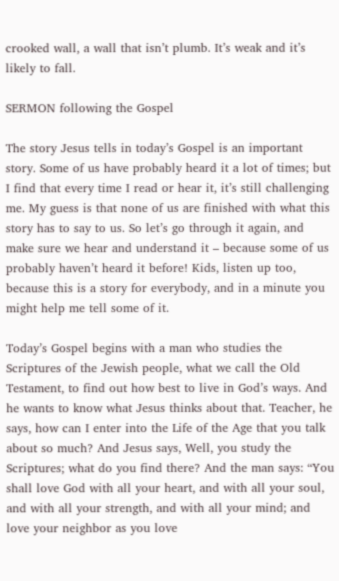crooked wall, a wall that isn’t plumb. It’s weak and it’s likely to fall.

SERMON following the Gospel

The story Jesus tells in today’s Gospel is an important story. Some of us have probably heard it a lot of times; but I find that every time I read or hear it, it’s still challenging me. My guess is that none of us are finished with what this story has to say to us. So let’s go through it again, and make sure we hear and understand it – because some of us probably haven’t heard it before! Kids, listen up too, because this is a story for everybody, and in a minute you might help me tell some of it.

Today’s Gospel begins with a man who studies the Scriptures of the Jewish people, what we call the Old Testament, to find out how best to live in God’s ways. And he wants to know what Jesus thinks about that. Teacher, he says, how can I enter into the Life of the Age that you talk about so much? And Jesus says, Well, you study the Scriptures; what do you find there? And the man says: “You shall love God with all your heart, and with all your soul, and with all your strength, and with all your mind; and love your neighbor as you love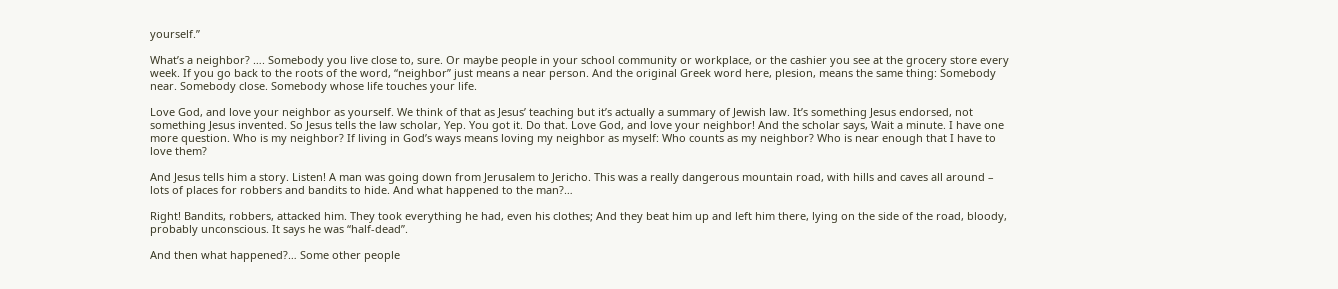yourself.”

What’s a neighbor? …. Somebody you live close to, sure. Or maybe people in your school community or workplace, or the cashier you see at the grocery store every week. If you go back to the roots of the word, “neighbor” just means a near person. And the original Greek word here, plesion, means the same thing: Somebody near. Somebody close. Somebody whose life touches your life.

Love God, and love your neighbor as yourself. We think of that as Jesus’ teaching but it’s actually a summary of Jewish law. It’s something Jesus endorsed, not something Jesus invented. So Jesus tells the law scholar, Yep. You got it. Do that. Love God, and love your neighbor! And the scholar says, Wait a minute. I have one more question. Who is my neighbor? If living in God’s ways means loving my neighbor as myself: Who counts as my neighbor? Who is near enough that I have to love them?

And Jesus tells him a story. Listen! A man was going down from Jerusalem to Jericho. This was a really dangerous mountain road, with hills and caves all around – lots of places for robbers and bandits to hide. And what happened to the man?…

Right! Bandits, robbers, attacked him. They took everything he had, even his clothes; And they beat him up and left him there, lying on the side of the road, bloody, probably unconscious. It says he was “half-dead”.

And then what happened?… Some other people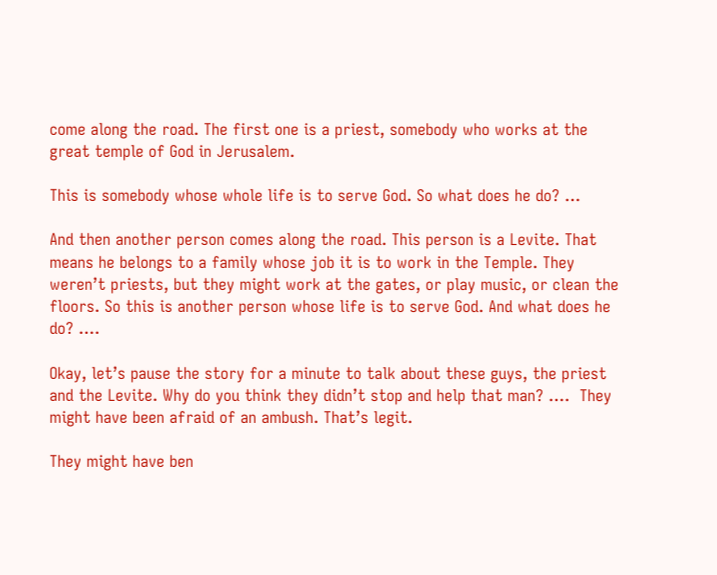come along the road. The first one is a priest, somebody who works at the great temple of God in Jerusalem.

This is somebody whose whole life is to serve God. So what does he do? …

And then another person comes along the road. This person is a Levite. That means he belongs to a family whose job it is to work in the Temple. They weren’t priests, but they might work at the gates, or play music, or clean the floors. So this is another person whose life is to serve God. And what does he do? ….

Okay, let’s pause the story for a minute to talk about these guys, the priest and the Levite. Why do you think they didn’t stop and help that man? ….  They might have been afraid of an ambush. That’s legit.

They might have ben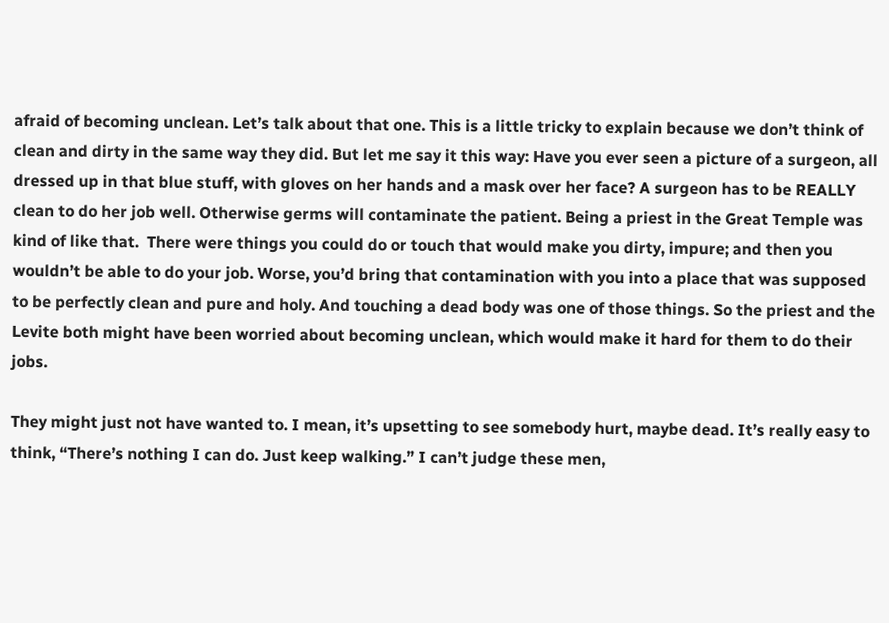afraid of becoming unclean. Let’s talk about that one. This is a little tricky to explain because we don’t think of clean and dirty in the same way they did. But let me say it this way: Have you ever seen a picture of a surgeon, all dressed up in that blue stuff, with gloves on her hands and a mask over her face? A surgeon has to be REALLY clean to do her job well. Otherwise germs will contaminate the patient. Being a priest in the Great Temple was kind of like that.  There were things you could do or touch that would make you dirty, impure; and then you wouldn’t be able to do your job. Worse, you’d bring that contamination with you into a place that was supposed to be perfectly clean and pure and holy. And touching a dead body was one of those things. So the priest and the Levite both might have been worried about becoming unclean, which would make it hard for them to do their jobs.

They might just not have wanted to. I mean, it’s upsetting to see somebody hurt, maybe dead. It’s really easy to think, “There’s nothing I can do. Just keep walking.” I can’t judge these men,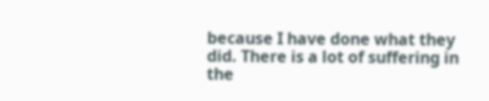because I have done what they did. There is a lot of suffering in the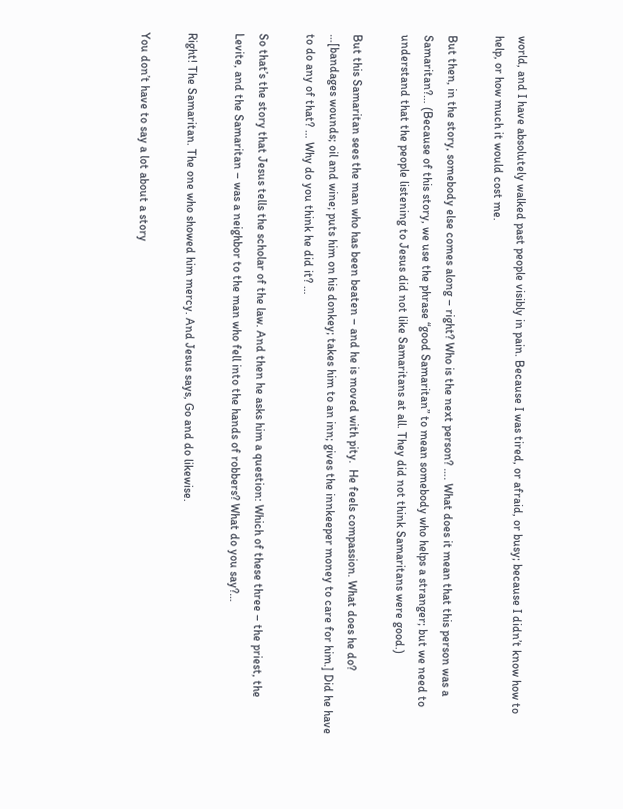world, and I have absolutely walked past people visibly in pain. Because I was tired, or afraid, or busy; because I didn’t know how to help, or how much it would cost me.

But then, in the story, somebody else comes along – right? Who is the next person? …. What does it mean that this person was a Samaritan?… (Because of this story, we use the phrase “good Samaritan” to mean somebody who helps a stranger; but we need to understand that the people listening to Jesus did not like Samaritans at all. They did not think Samaritans were good.)

But this Samaritan sees the man who has been beaten – and he is moved with pity.  He feels compassion. What does he do? …[bandages wounds; oil and wine; puts him on his donkey; takes him to an inn; gives the innkeeper money to care for him.] Did he have to do any of that? … Why do you think he did it? …

So that’s the story that Jesus tells the scholar of the law. And then he asks him a question: Which of these three – the priest, the Levite, and the Samaritan – was a neighbor to the man who fell into the hands of robbers? What do you say?…

Right! The Samaritan. The one who showed him mercy. And Jesus says, Go and do likewise.

You don’t have to say a lot about a story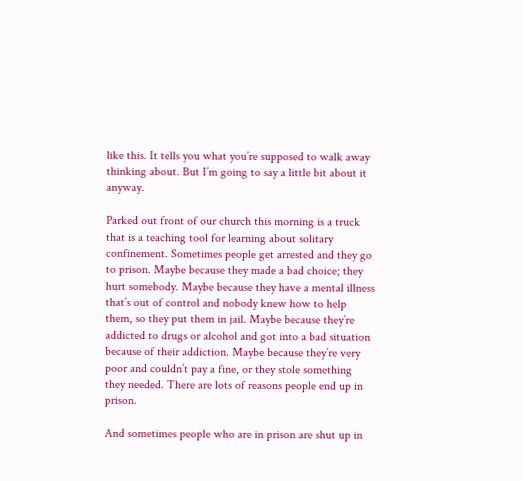like this. It tells you what you’re supposed to walk away thinking about. But I’m going to say a little bit about it anyway.

Parked out front of our church this morning is a truck that is a teaching tool for learning about solitary confinement. Sometimes people get arrested and they go to prison. Maybe because they made a bad choice; they hurt somebody. Maybe because they have a mental illness that’s out of control and nobody knew how to help them, so they put them in jail. Maybe because they’re addicted to drugs or alcohol and got into a bad situation because of their addiction. Maybe because they’re very poor and couldn’t pay a fine, or they stole something they needed. There are lots of reasons people end up in prison.

And sometimes people who are in prison are shut up in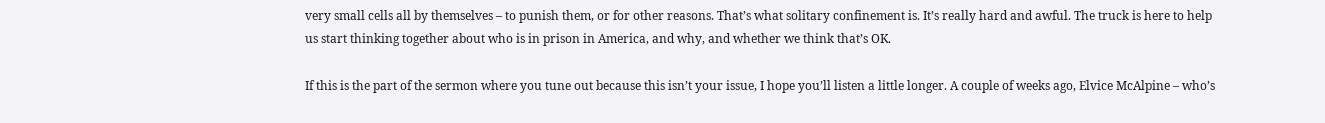very small cells all by themselves – to punish them, or for other reasons. That’s what solitary confinement is. It’s really hard and awful. The truck is here to help us start thinking together about who is in prison in America, and why, and whether we think that’s OK.

If this is the part of the sermon where you tune out because this isn’t your issue, I hope you’ll listen a little longer. A couple of weeks ago, Elvice McAlpine – who’s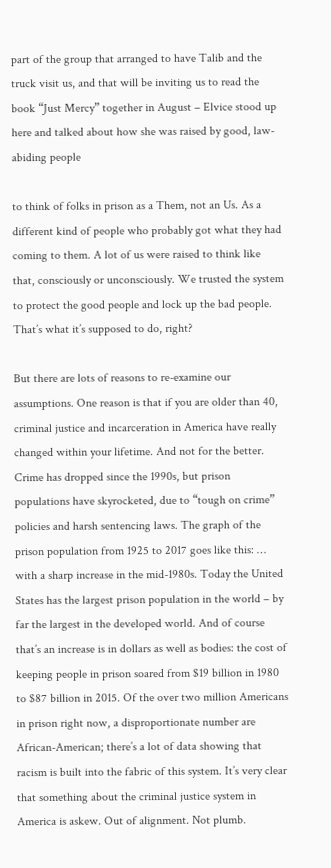part of the group that arranged to have Talib and the truck visit us, and that will be inviting us to read the book “Just Mercy” together in August – Elvice stood up here and talked about how she was raised by good, law-abiding people

to think of folks in prison as a Them, not an Us. As a different kind of people who probably got what they had coming to them. A lot of us were raised to think like that, consciously or unconsciously. We trusted the system to protect the good people and lock up the bad people. That’s what it’s supposed to do, right?

But there are lots of reasons to re-examine our assumptions. One reason is that if you are older than 40, criminal justice and incarceration in America have really changed within your lifetime. And not for the better. Crime has dropped since the 1990s, but prison populations have skyrocketed, due to “tough on crime” policies and harsh sentencing laws. The graph of the prison population from 1925 to 2017 goes like this: … with a sharp increase in the mid-1980s. Today the United States has the largest prison population in the world – by far the largest in the developed world. And of course that’s an increase is in dollars as well as bodies: the cost of keeping people in prison soared from $19 billion in 1980 to $87 billion in 2015. Of the over two million Americans in prison right now, a disproportionate number are African-American; there’s a lot of data showing that racism is built into the fabric of this system. It’s very clear that something about the criminal justice system in America is askew. Out of alignment. Not plumb.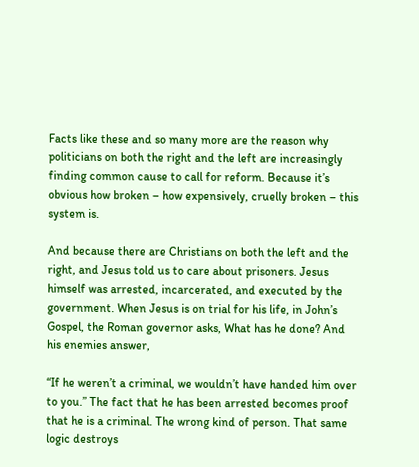Facts like these and so many more are the reason why politicians on both the right and the left are increasingly finding common cause to call for reform. Because it’s obvious how broken – how expensively, cruelly broken – this system is.

And because there are Christians on both the left and the right, and Jesus told us to care about prisoners. Jesus himself was arrested, incarcerated, and executed by the government. When Jesus is on trial for his life, in John’s Gospel, the Roman governor asks, What has he done? And his enemies answer,

“If he weren’t a criminal, we wouldn’t have handed him over to you.” The fact that he has been arrested becomes proof that he is a criminal. The wrong kind of person. That same logic destroys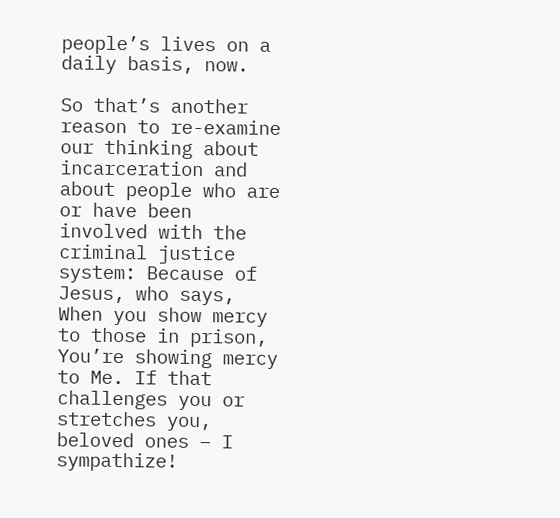people’s lives on a daily basis, now.

So that’s another reason to re-examine our thinking about incarceration and about people who are or have been involved with the criminal justice system: Because of Jesus, who says, When you show mercy to those in prison, You’re showing mercy to Me. If that challenges you or stretches you, beloved ones – I sympathize!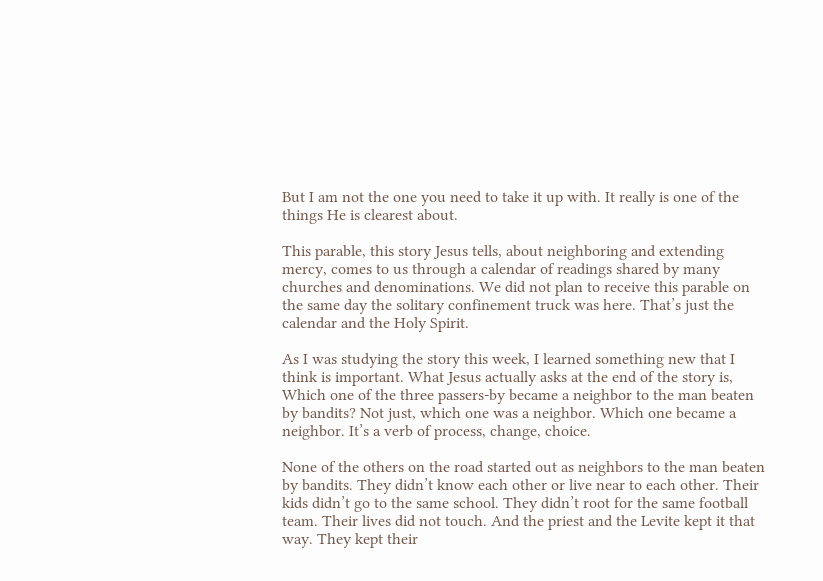But I am not the one you need to take it up with. It really is one of the things He is clearest about.

This parable, this story Jesus tells, about neighboring and extending mercy, comes to us through a calendar of readings shared by many churches and denominations. We did not plan to receive this parable on the same day the solitary confinement truck was here. That’s just the calendar and the Holy Spirit.

As I was studying the story this week, I learned something new that I think is important. What Jesus actually asks at the end of the story is, Which one of the three passers-by became a neighbor to the man beaten by bandits? Not just, which one was a neighbor. Which one became a neighbor. It’s a verb of process, change, choice.

None of the others on the road started out as neighbors to the man beaten by bandits. They didn’t know each other or live near to each other. Their kids didn’t go to the same school. They didn’t root for the same football team. Their lives did not touch. And the priest and the Levite kept it that way. They kept their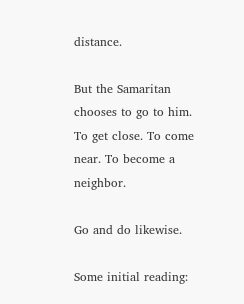distance.

But the Samaritan chooses to go to him. To get close. To come near. To become a neighbor.

Go and do likewise.

Some initial reading: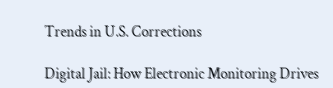Trends in U.S. Corrections

Digital Jail: How Electronic Monitoring Drives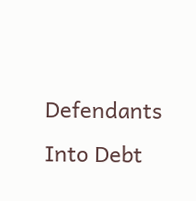Defendants Into Debt